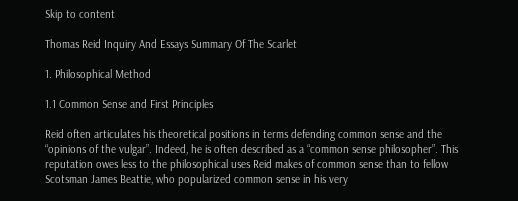Skip to content

Thomas Reid Inquiry And Essays Summary Of The Scarlet

1. Philosophical Method

1.1 Common Sense and First Principles

Reid often articulates his theoretical positions in terms defending common sense and the “opinions of the vulgar”. Indeed, he is often described as a “common sense philosopher”. This reputation owes less to the philosophical uses Reid makes of common sense than to fellow Scotsman James Beattie, who popularized common sense in his very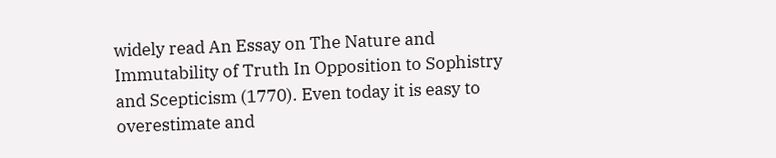widely read An Essay on The Nature and Immutability of Truth In Opposition to Sophistry and Scepticism (1770). Even today it is easy to overestimate and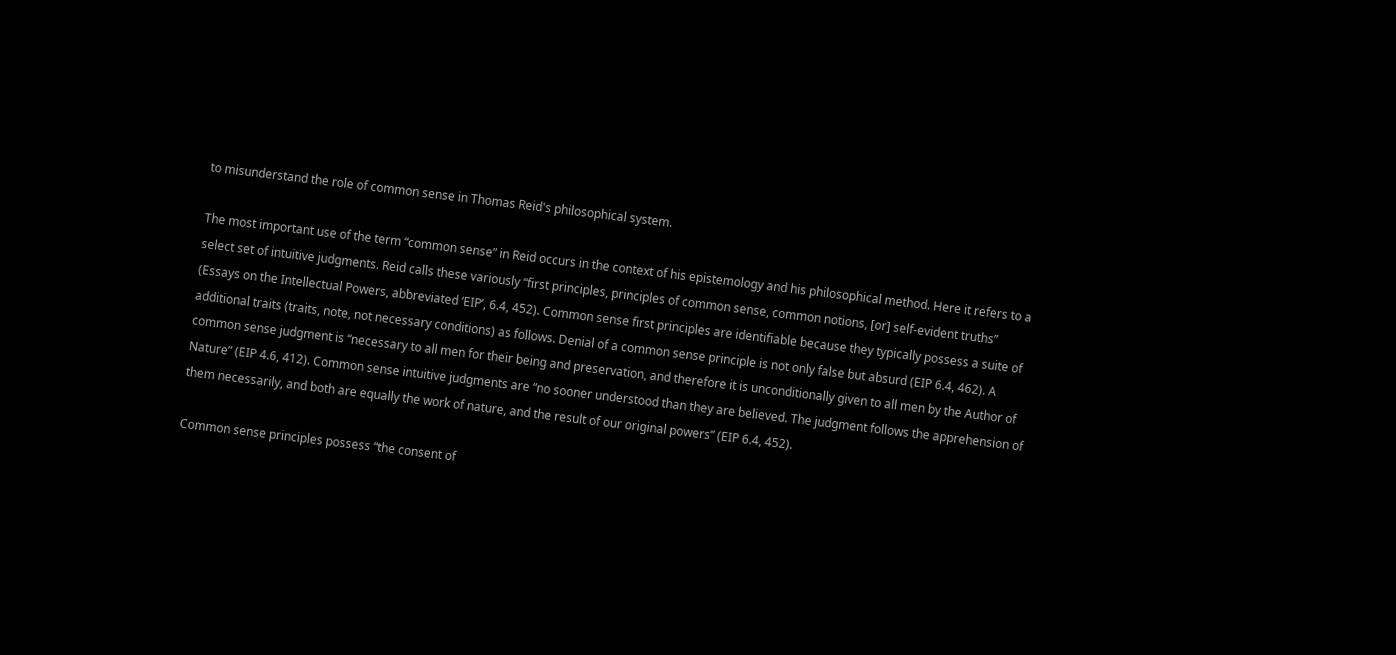to misunderstand the role of common sense in Thomas Reid's philosophical system.

The most important use of the term “common sense” in Reid occurs in the context of his epistemology and his philosophical method. Here it refers to a select set of intuitive judgments. Reid calls these variously “first principles, principles of common sense, common notions, [or] self-evident truths” (Essays on the Intellectual Powers, abbreviated ‘EIP’, 6.4, 452). Common sense first principles are identifiable because they typically possess a suite of additional traits (traits, note, not necessary conditions) as follows. Denial of a common sense principle is not only false but absurd (EIP 6.4, 462). A common sense judgment is “necessary to all men for their being and preservation, and therefore it is unconditionally given to all men by the Author of Nature” (EIP 4.6, 412). Common sense intuitive judgments are “no sooner understood than they are believed. The judgment follows the apprehension of them necessarily, and both are equally the work of nature, and the result of our original powers” (EIP 6.4, 452).

Common sense principles possess “the consent of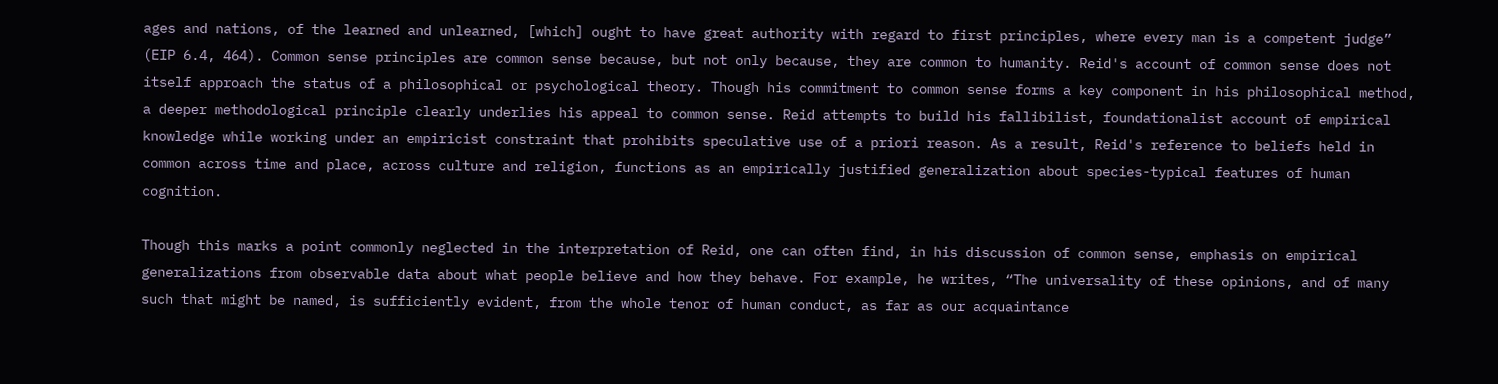ages and nations, of the learned and unlearned, [which] ought to have great authority with regard to first principles, where every man is a competent judge” (EIP 6.4, 464). Common sense principles are common sense because, but not only because, they are common to humanity. Reid's account of common sense does not itself approach the status of a philosophical or psychological theory. Though his commitment to common sense forms a key component in his philosophical method, a deeper methodological principle clearly underlies his appeal to common sense. Reid attempts to build his fallibilist, foundationalist account of empirical knowledge while working under an empiricist constraint that prohibits speculative use of a priori reason. As a result, Reid's reference to beliefs held in common across time and place, across culture and religion, functions as an empirically justified generalization about species-typical features of human cognition.

Though this marks a point commonly neglected in the interpretation of Reid, one can often find, in his discussion of common sense, emphasis on empirical generalizations from observable data about what people believe and how they behave. For example, he writes, “The universality of these opinions, and of many such that might be named, is sufficiently evident, from the whole tenor of human conduct, as far as our acquaintance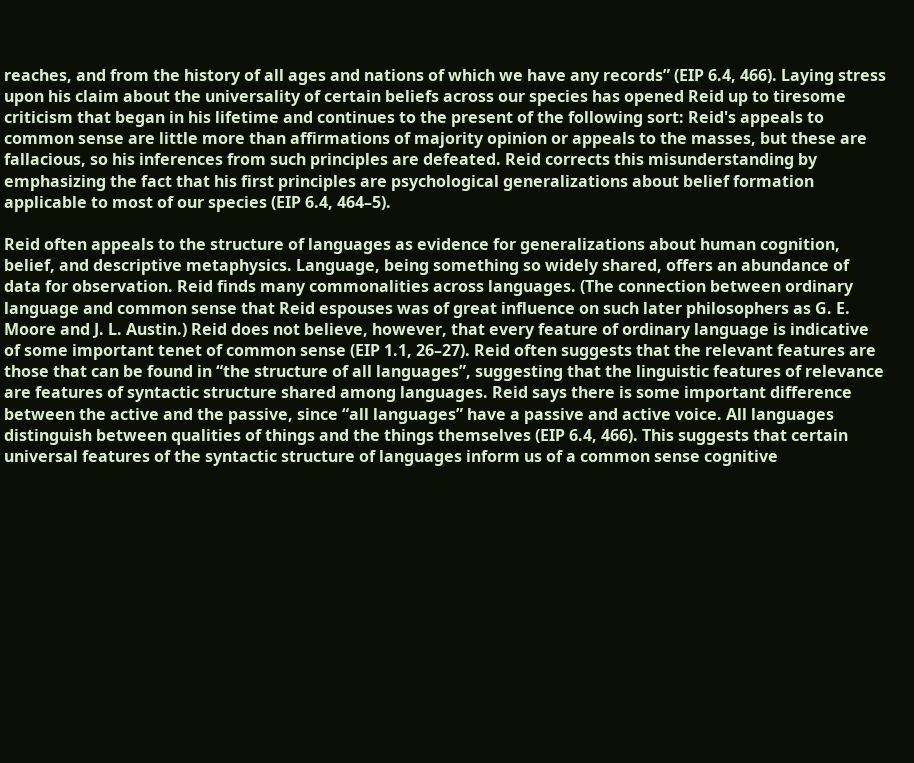reaches, and from the history of all ages and nations of which we have any records” (EIP 6.4, 466). Laying stress upon his claim about the universality of certain beliefs across our species has opened Reid up to tiresome criticism that began in his lifetime and continues to the present of the following sort: Reid's appeals to common sense are little more than affirmations of majority opinion or appeals to the masses, but these are fallacious, so his inferences from such principles are defeated. Reid corrects this misunderstanding by emphasizing the fact that his first principles are psychological generalizations about belief formation applicable to most of our species (EIP 6.4, 464–5).

Reid often appeals to the structure of languages as evidence for generalizations about human cognition, belief, and descriptive metaphysics. Language, being something so widely shared, offers an abundance of data for observation. Reid finds many commonalities across languages. (The connection between ordinary language and common sense that Reid espouses was of great influence on such later philosophers as G. E. Moore and J. L. Austin.) Reid does not believe, however, that every feature of ordinary language is indicative of some important tenet of common sense (EIP 1.1, 26–27). Reid often suggests that the relevant features are those that can be found in “the structure of all languages”, suggesting that the linguistic features of relevance are features of syntactic structure shared among languages. Reid says there is some important difference between the active and the passive, since “all languages” have a passive and active voice. All languages distinguish between qualities of things and the things themselves (EIP 6.4, 466). This suggests that certain universal features of the syntactic structure of languages inform us of a common sense cognitive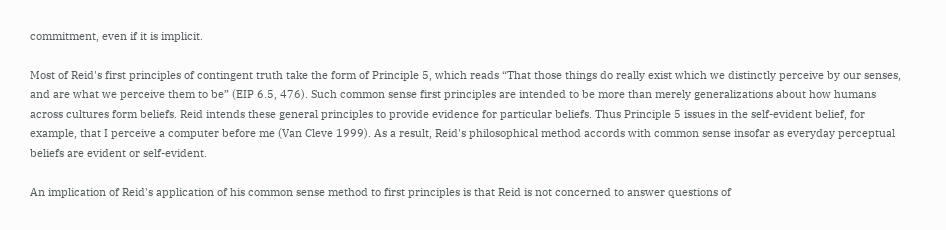commitment, even if it is implicit.

Most of Reid's first principles of contingent truth take the form of Principle 5, which reads “That those things do really exist which we distinctly perceive by our senses, and are what we perceive them to be” (EIP 6.5, 476). Such common sense first principles are intended to be more than merely generalizations about how humans across cultures form beliefs. Reid intends these general principles to provide evidence for particular beliefs. Thus Principle 5 issues in the self-evident belief, for example, that I perceive a computer before me (Van Cleve 1999). As a result, Reid's philosophical method accords with common sense insofar as everyday perceptual beliefs are evident or self-evident.

An implication of Reid's application of his common sense method to first principles is that Reid is not concerned to answer questions of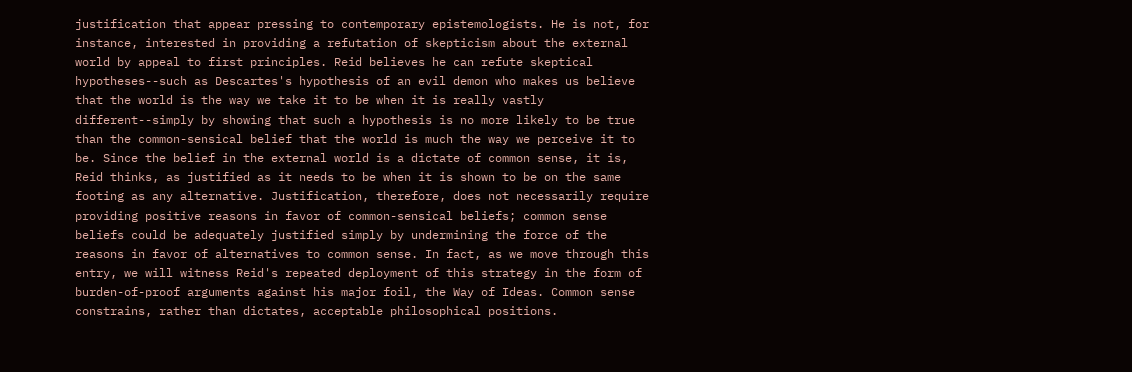justification that appear pressing to contemporary epistemologists. He is not, for instance, interested in providing a refutation of skepticism about the external world by appeal to first principles. Reid believes he can refute skeptical hypotheses--such as Descartes's hypothesis of an evil demon who makes us believe that the world is the way we take it to be when it is really vastly different--simply by showing that such a hypothesis is no more likely to be true than the common-sensical belief that the world is much the way we perceive it to be. Since the belief in the external world is a dictate of common sense, it is, Reid thinks, as justified as it needs to be when it is shown to be on the same footing as any alternative. Justification, therefore, does not necessarily require providing positive reasons in favor of common-sensical beliefs; common sense beliefs could be adequately justified simply by undermining the force of the reasons in favor of alternatives to common sense. In fact, as we move through this entry, we will witness Reid's repeated deployment of this strategy in the form of burden-of-proof arguments against his major foil, the Way of Ideas. Common sense constrains, rather than dictates, acceptable philosophical positions.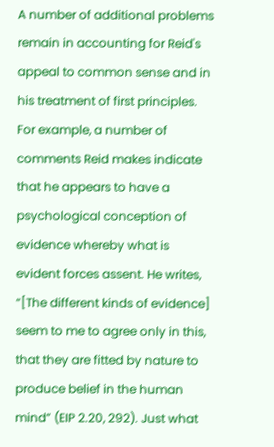A number of additional problems remain in accounting for Reid's appeal to common sense and in his treatment of first principles. For example, a number of comments Reid makes indicate that he appears to have a psychological conception of evidence whereby what is evident forces assent. He writes, “[The different kinds of evidence] seem to me to agree only in this, that they are fitted by nature to produce belief in the human mind” (EIP 2.20, 292). Just what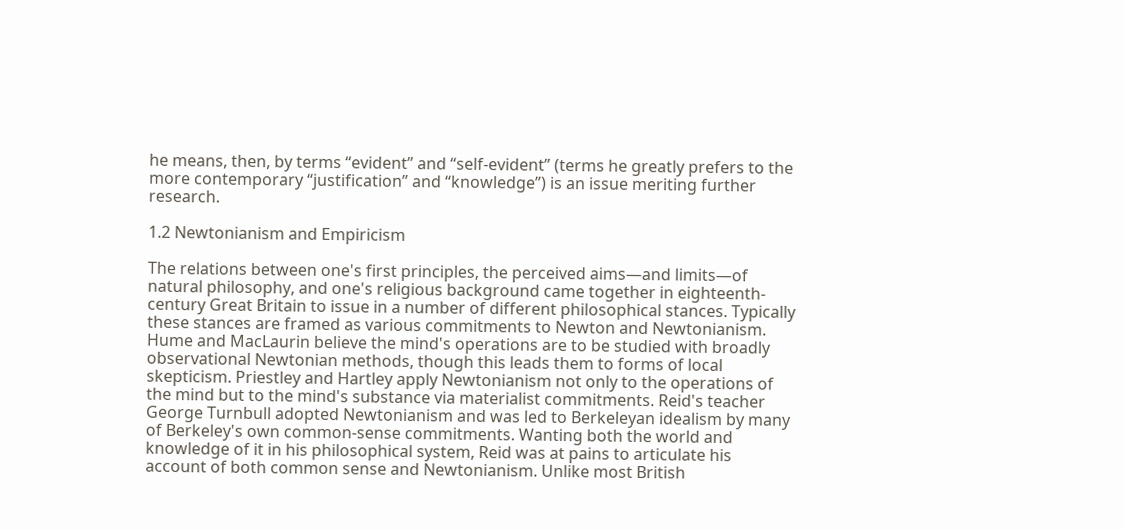he means, then, by terms “evident” and “self-evident” (terms he greatly prefers to the more contemporary “justification” and “knowledge”) is an issue meriting further research.

1.2 Newtonianism and Empiricism

The relations between one's first principles, the perceived aims—and limits—of natural philosophy, and one's religious background came together in eighteenth-century Great Britain to issue in a number of different philosophical stances. Typically these stances are framed as various commitments to Newton and Newtonianism. Hume and MacLaurin believe the mind's operations are to be studied with broadly observational Newtonian methods, though this leads them to forms of local skepticism. Priestley and Hartley apply Newtonianism not only to the operations of the mind but to the mind's substance via materialist commitments. Reid's teacher George Turnbull adopted Newtonianism and was led to Berkeleyan idealism by many of Berkeley's own common-sense commitments. Wanting both the world and knowledge of it in his philosophical system, Reid was at pains to articulate his account of both common sense and Newtonianism. Unlike most British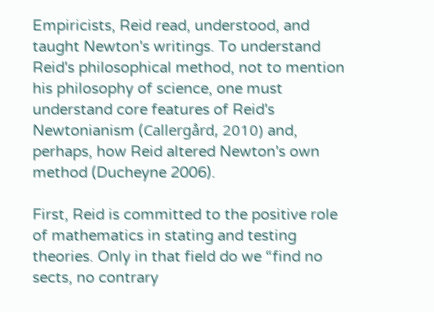Empiricists, Reid read, understood, and taught Newton's writings. To understand Reid's philosophical method, not to mention his philosophy of science, one must understand core features of Reid's Newtonianism (Callergård, 2010) and, perhaps, how Reid altered Newton's own method (Ducheyne 2006).

First, Reid is committed to the positive role of mathematics in stating and testing theories. Only in that field do we “find no sects, no contrary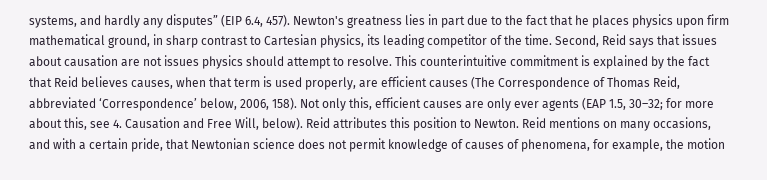systems, and hardly any disputes” (EIP 6.4, 457). Newton's greatness lies in part due to the fact that he places physics upon firm mathematical ground, in sharp contrast to Cartesian physics, its leading competitor of the time. Second, Reid says that issues about causation are not issues physics should attempt to resolve. This counterintuitive commitment is explained by the fact that Reid believes causes, when that term is used properly, are efficient causes (The Correspondence of Thomas Reid, abbreviated ‘Correspondence’ below, 2006, 158). Not only this, efficient causes are only ever agents (EAP 1.5, 30–32; for more about this, see 4. Causation and Free Will, below). Reid attributes this position to Newton. Reid mentions on many occasions, and with a certain pride, that Newtonian science does not permit knowledge of causes of phenomena, for example, the motion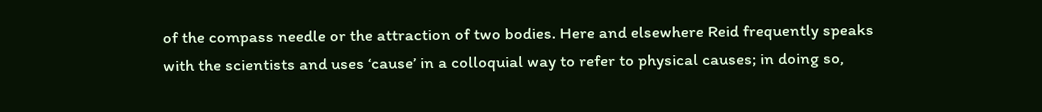of the compass needle or the attraction of two bodies. Here and elsewhere Reid frequently speaks with the scientists and uses ‘cause’ in a colloquial way to refer to physical causes; in doing so,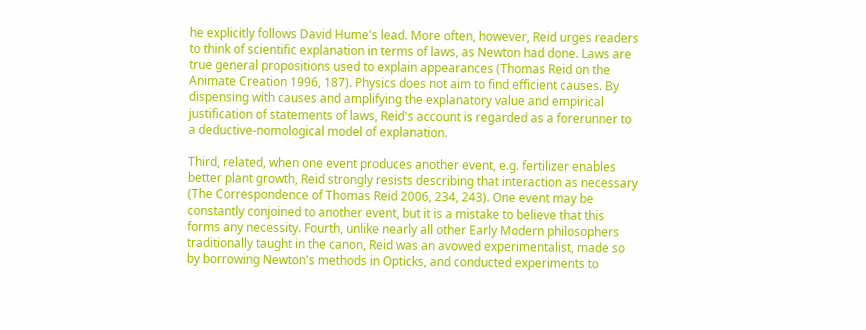he explicitly follows David Hume's lead. More often, however, Reid urges readers to think of scientific explanation in terms of laws, as Newton had done. Laws are true general propositions used to explain appearances (Thomas Reid on the Animate Creation 1996, 187). Physics does not aim to find efficient causes. By dispensing with causes and amplifying the explanatory value and empirical justification of statements of laws, Reid's account is regarded as a forerunner to a deductive-nomological model of explanation.

Third, related, when one event produces another event, e.g. fertilizer enables better plant growth, Reid strongly resists describing that interaction as necessary (The Correspondence of Thomas Reid 2006, 234, 243). One event may be constantly conjoined to another event, but it is a mistake to believe that this forms any necessity. Fourth, unlike nearly all other Early Modern philosophers traditionally taught in the canon, Reid was an avowed experimentalist, made so by borrowing Newton's methods in Opticks, and conducted experiments to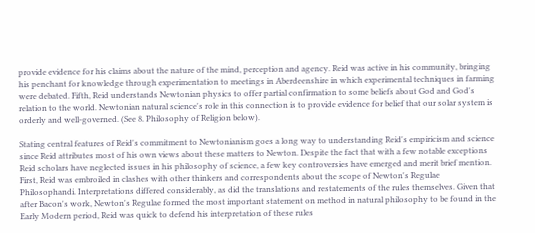provide evidence for his claims about the nature of the mind, perception and agency. Reid was active in his community, bringing his penchant for knowledge through experimentation to meetings in Aberdeenshire in which experimental techniques in farming were debated. Fifth, Reid understands Newtonian physics to offer partial confirmation to some beliefs about God and God's relation to the world. Newtonian natural science's role in this connection is to provide evidence for belief that our solar system is orderly and well-governed. (See 8. Philosophy of Religion below).

Stating central features of Reid's commitment to Newtonianism goes a long way to understanding Reid's empiricism and science since Reid attributes most of his own views about these matters to Newton. Despite the fact that with a few notable exceptions Reid scholars have neglected issues in his philosophy of science, a few key controversies have emerged and merit brief mention. First, Reid was embroiled in clashes with other thinkers and correspondents about the scope of Newton's Regulae Philosophandi. Interpretations differed considerably, as did the translations and restatements of the rules themselves. Given that after Bacon's work, Newton's Regulae formed the most important statement on method in natural philosophy to be found in the Early Modern period, Reid was quick to defend his interpretation of these rules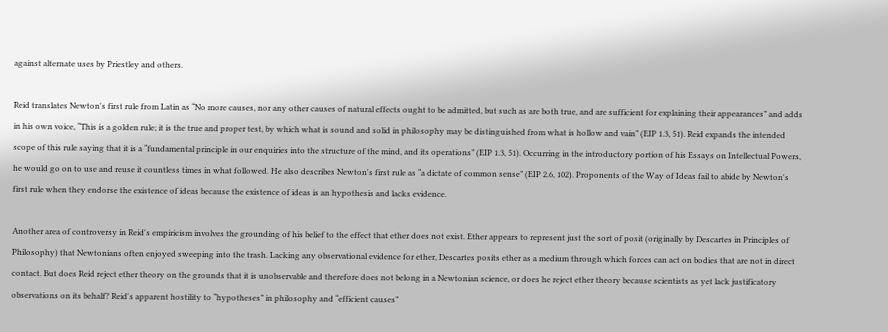against alternate uses by Priestley and others.

Reid translates Newton's first rule from Latin as “No more causes, nor any other causes of natural effects ought to be admitted, but such as are both true, and are sufficient for explaining their appearances” and adds in his own voice, “This is a golden rule; it is the true and proper test, by which what is sound and solid in philosophy may be distinguished from what is hollow and vain” (EIP 1.3, 51). Reid expands the intended scope of this rule saying that it is a “fundamental principle in our enquiries into the structure of the mind, and its operations” (EIP 1.3, 51). Occurring in the introductory portion of his Essays on Intellectual Powers, he would go on to use and reuse it countless times in what followed. He also describes Newton's first rule as “a dictate of common sense” (EIP 2.6, 102). Proponents of the Way of Ideas fail to abide by Newton's first rule when they endorse the existence of ideas because the existence of ideas is an hypothesis and lacks evidence.

Another area of controversy in Reid's empiricism involves the grounding of his belief to the effect that ether does not exist. Ether appears to represent just the sort of posit (originally by Descartes in Principles of Philosophy) that Newtonians often enjoyed sweeping into the trash. Lacking any observational evidence for ether, Descartes posits ether as a medium through which forces can act on bodies that are not in direct contact. But does Reid reject ether theory on the grounds that it is unobservable and therefore does not belong in a Newtonian science, or does he reject ether theory because scientists as yet lack justificatory observations on its behalf? Reid's apparent hostility to “hypotheses” in philosophy and “efficient causes”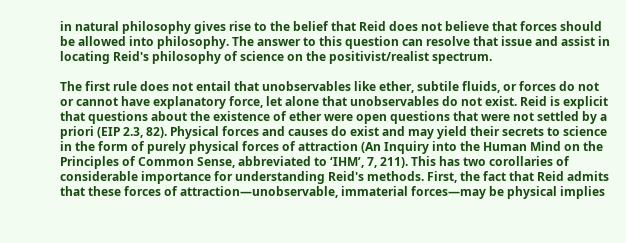in natural philosophy gives rise to the belief that Reid does not believe that forces should be allowed into philosophy. The answer to this question can resolve that issue and assist in locating Reid's philosophy of science on the positivist/realist spectrum.

The first rule does not entail that unobservables like ether, subtile fluids, or forces do not or cannot have explanatory force, let alone that unobservables do not exist. Reid is explicit that questions about the existence of ether were open questions that were not settled by a priori (EIP 2.3, 82). Physical forces and causes do exist and may yield their secrets to science in the form of purely physical forces of attraction (An Inquiry into the Human Mind on the Principles of Common Sense, abbreviated to ‘IHM’, 7, 211). This has two corollaries of considerable importance for understanding Reid's methods. First, the fact that Reid admits that these forces of attraction—unobservable, immaterial forces—may be physical implies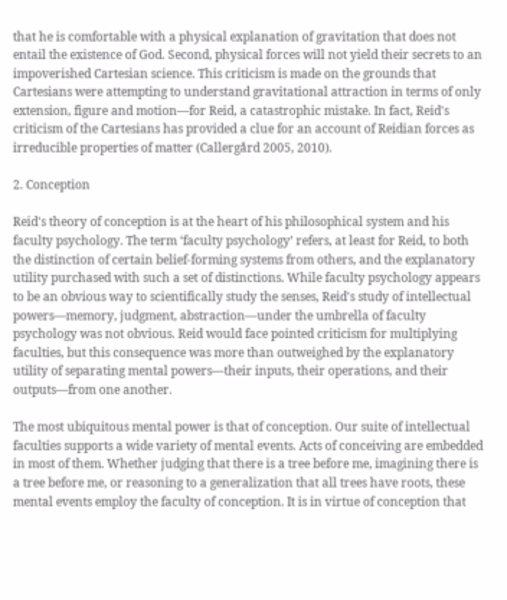that he is comfortable with a physical explanation of gravitation that does not entail the existence of God. Second, physical forces will not yield their secrets to an impoverished Cartesian science. This criticism is made on the grounds that Cartesians were attempting to understand gravitational attraction in terms of only extension, figure and motion—for Reid, a catastrophic mistake. In fact, Reid's criticism of the Cartesians has provided a clue for an account of Reidian forces as irreducible properties of matter (Callergård 2005, 2010).

2. Conception

Reid's theory of conception is at the heart of his philosophical system and his faculty psychology. The term ‘faculty psychology’ refers, at least for Reid, to both the distinction of certain belief-forming systems from others, and the explanatory utility purchased with such a set of distinctions. While faculty psychology appears to be an obvious way to scientifically study the senses, Reid's study of intellectual powers—memory, judgment, abstraction—under the umbrella of faculty psychology was not obvious. Reid would face pointed criticism for multiplying faculties, but this consequence was more than outweighed by the explanatory utility of separating mental powers—their inputs, their operations, and their outputs—from one another.

The most ubiquitous mental power is that of conception. Our suite of intellectual faculties supports a wide variety of mental events. Acts of conceiving are embedded in most of them. Whether judging that there is a tree before me, imagining there is a tree before me, or reasoning to a generalization that all trees have roots, these mental events employ the faculty of conception. It is in virtue of conception that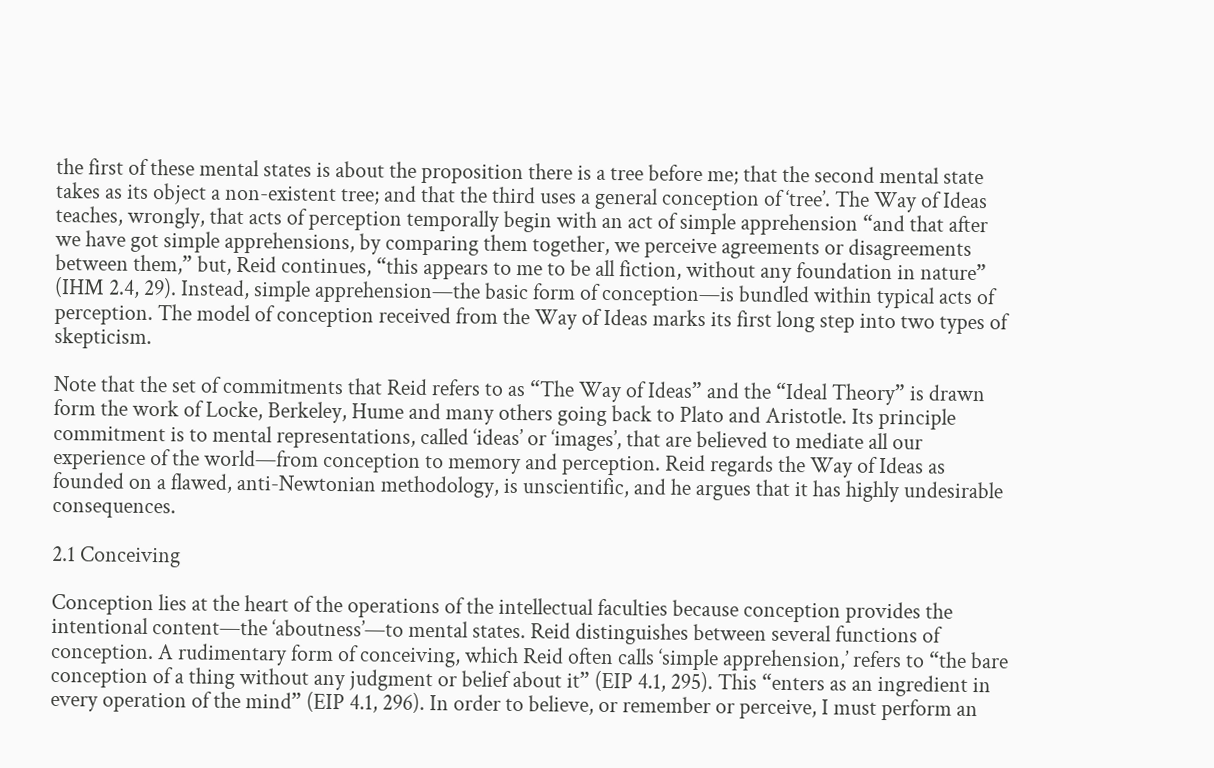the first of these mental states is about the proposition there is a tree before me; that the second mental state takes as its object a non-existent tree; and that the third uses a general conception of ‘tree’. The Way of Ideas teaches, wrongly, that acts of perception temporally begin with an act of simple apprehension “and that after we have got simple apprehensions, by comparing them together, we perceive agreements or disagreements between them,” but, Reid continues, “this appears to me to be all fiction, without any foundation in nature” (IHM 2.4, 29). Instead, simple apprehension—the basic form of conception—is bundled within typical acts of perception. The model of conception received from the Way of Ideas marks its first long step into two types of skepticism.

Note that the set of commitments that Reid refers to as “The Way of Ideas” and the “Ideal Theory” is drawn form the work of Locke, Berkeley, Hume and many others going back to Plato and Aristotle. Its principle commitment is to mental representations, called ‘ideas’ or ‘images’, that are believed to mediate all our experience of the world—from conception to memory and perception. Reid regards the Way of Ideas as founded on a flawed, anti-Newtonian methodology, is unscientific, and he argues that it has highly undesirable consequences.

2.1 Conceiving

Conception lies at the heart of the operations of the intellectual faculties because conception provides the intentional content—the ‘aboutness’—to mental states. Reid distinguishes between several functions of conception. A rudimentary form of conceiving, which Reid often calls ‘simple apprehension,’ refers to “the bare conception of a thing without any judgment or belief about it” (EIP 4.1, 295). This “enters as an ingredient in every operation of the mind” (EIP 4.1, 296). In order to believe, or remember or perceive, I must perform an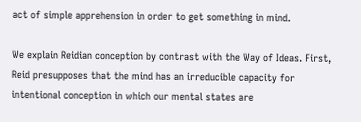act of simple apprehension in order to get something in mind.

We explain Reidian conception by contrast with the Way of Ideas. First, Reid presupposes that the mind has an irreducible capacity for intentional conception in which our mental states are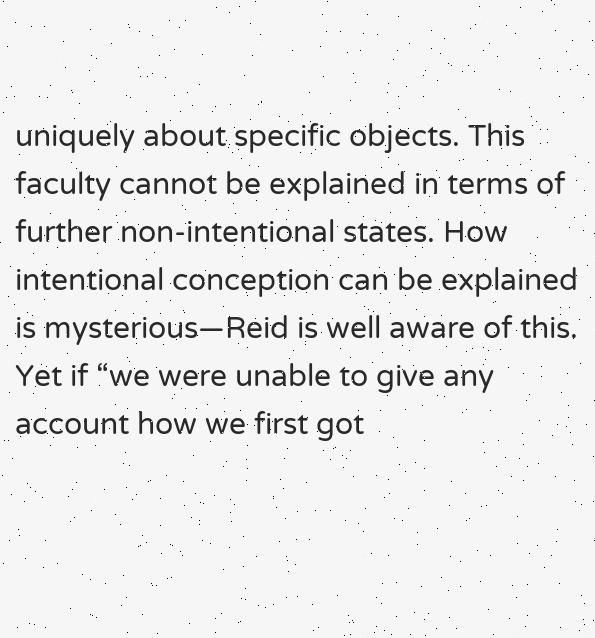uniquely about specific objects. This faculty cannot be explained in terms of further non-intentional states. How intentional conception can be explained is mysterious—Reid is well aware of this. Yet if “we were unable to give any account how we first got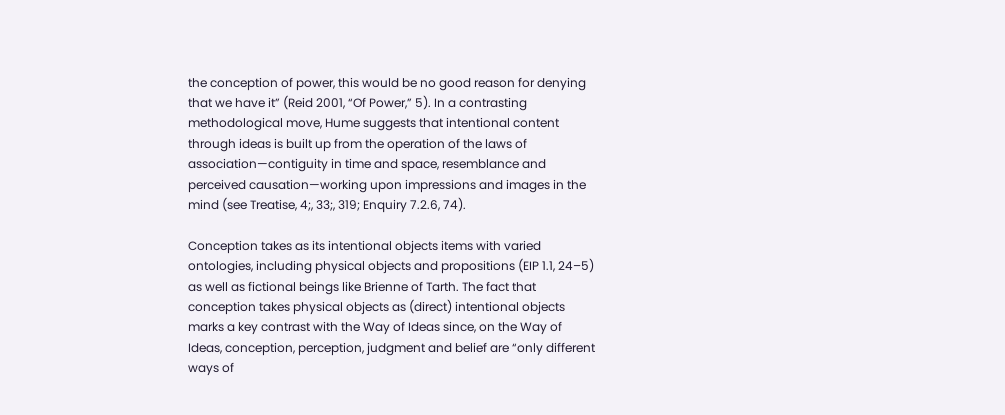the conception of power, this would be no good reason for denying that we have it” (Reid 2001, “Of Power,” 5). In a contrasting methodological move, Hume suggests that intentional content through ideas is built up from the operation of the laws of association—contiguity in time and space, resemblance and perceived causation—working upon impressions and images in the mind (see Treatise, 4;, 33;, 319; Enquiry 7.2.6, 74).

Conception takes as its intentional objects items with varied ontologies, including physical objects and propositions (EIP 1.1, 24–5) as well as fictional beings like Brienne of Tarth. The fact that conception takes physical objects as (direct) intentional objects marks a key contrast with the Way of Ideas since, on the Way of Ideas, conception, perception, judgment and belief are “only different ways of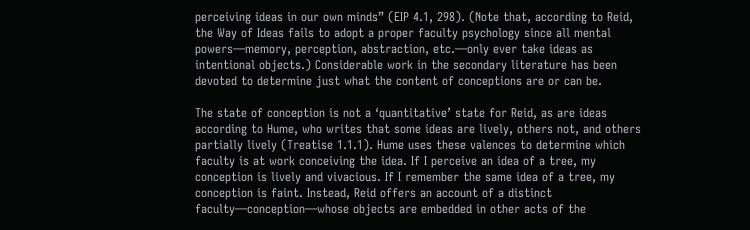perceiving ideas in our own minds” (EIP 4.1, 298). (Note that, according to Reid, the Way of Ideas fails to adopt a proper faculty psychology since all mental powers—memory, perception, abstraction, etc.—only ever take ideas as intentional objects.) Considerable work in the secondary literature has been devoted to determine just what the content of conceptions are or can be.

The state of conception is not a ‘quantitative’ state for Reid, as are ideas according to Hume, who writes that some ideas are lively, others not, and others partially lively (Treatise 1.1.1). Hume uses these valences to determine which faculty is at work conceiving the idea. If I perceive an idea of a tree, my conception is lively and vivacious. If I remember the same idea of a tree, my conception is faint. Instead, Reid offers an account of a distinct faculty—conception—whose objects are embedded in other acts of the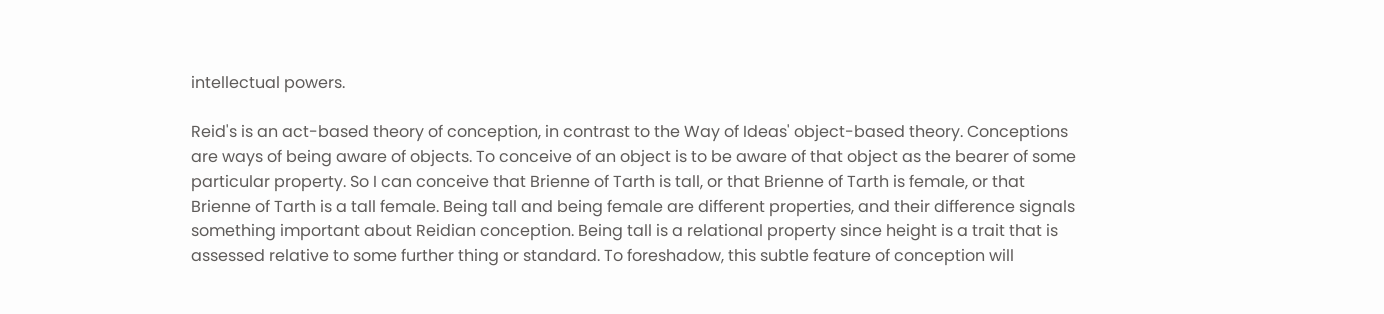intellectual powers.

Reid's is an act-based theory of conception, in contrast to the Way of Ideas' object-based theory. Conceptions are ways of being aware of objects. To conceive of an object is to be aware of that object as the bearer of some particular property. So I can conceive that Brienne of Tarth is tall, or that Brienne of Tarth is female, or that Brienne of Tarth is a tall female. Being tall and being female are different properties, and their difference signals something important about Reidian conception. Being tall is a relational property since height is a trait that is assessed relative to some further thing or standard. To foreshadow, this subtle feature of conception will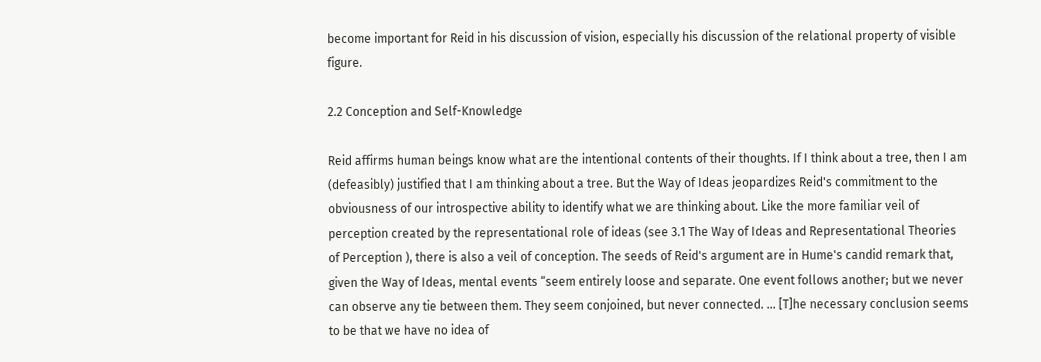become important for Reid in his discussion of vision, especially his discussion of the relational property of visible figure.

2.2 Conception and Self-Knowledge

Reid affirms human beings know what are the intentional contents of their thoughts. If I think about a tree, then I am (defeasibly) justified that I am thinking about a tree. But the Way of Ideas jeopardizes Reid's commitment to the obviousness of our introspective ability to identify what we are thinking about. Like the more familiar veil of perception created by the representational role of ideas (see 3.1 The Way of Ideas and Representational Theories of Perception ), there is also a veil of conception. The seeds of Reid's argument are in Hume's candid remark that, given the Way of Ideas, mental events “seem entirely loose and separate. One event follows another; but we never can observe any tie between them. They seem conjoined, but never connected. ... [T]he necessary conclusion seems to be that we have no idea of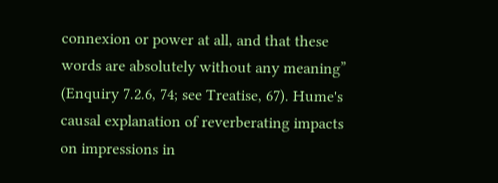connexion or power at all, and that these words are absolutely without any meaning” (Enquiry 7.2.6, 74; see Treatise, 67). Hume's causal explanation of reverberating impacts on impressions in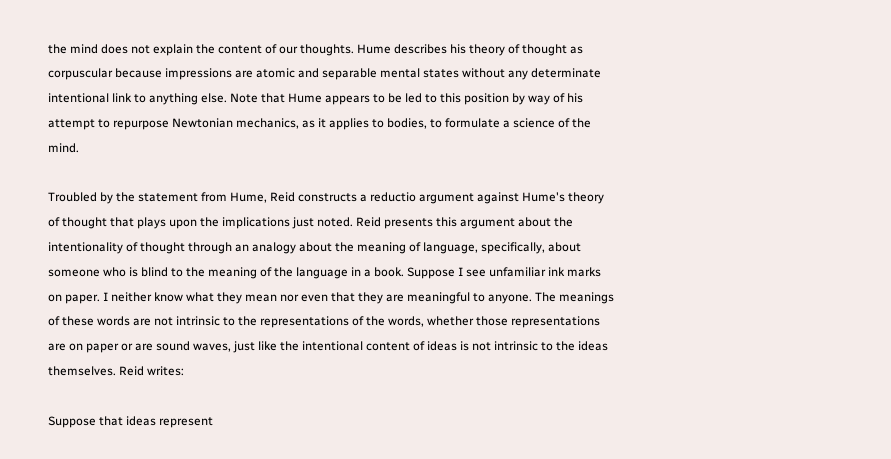the mind does not explain the content of our thoughts. Hume describes his theory of thought as corpuscular because impressions are atomic and separable mental states without any determinate intentional link to anything else. Note that Hume appears to be led to this position by way of his attempt to repurpose Newtonian mechanics, as it applies to bodies, to formulate a science of the mind.

Troubled by the statement from Hume, Reid constructs a reductio argument against Hume's theory of thought that plays upon the implications just noted. Reid presents this argument about the intentionality of thought through an analogy about the meaning of language, specifically, about someone who is blind to the meaning of the language in a book. Suppose I see unfamiliar ink marks on paper. I neither know what they mean nor even that they are meaningful to anyone. The meanings of these words are not intrinsic to the representations of the words, whether those representations are on paper or are sound waves, just like the intentional content of ideas is not intrinsic to the ideas themselves. Reid writes:

Suppose that ideas represent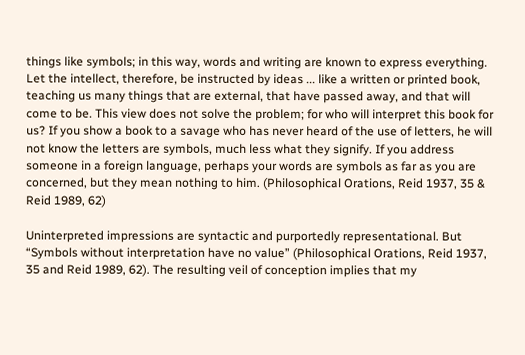things like symbols; in this way, words and writing are known to express everything. Let the intellect, therefore, be instructed by ideas ... like a written or printed book, teaching us many things that are external, that have passed away, and that will come to be. This view does not solve the problem; for who will interpret this book for us? If you show a book to a savage who has never heard of the use of letters, he will not know the letters are symbols, much less what they signify. If you address someone in a foreign language, perhaps your words are symbols as far as you are concerned, but they mean nothing to him. (Philosophical Orations, Reid 1937, 35 & Reid 1989, 62)

Uninterpreted impressions are syntactic and purportedly representational. But “Symbols without interpretation have no value” (Philosophical Orations, Reid 1937, 35 and Reid 1989, 62). The resulting veil of conception implies that my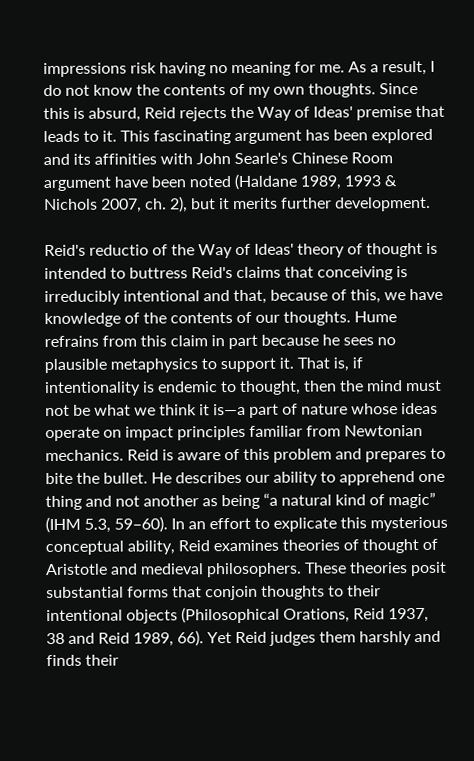impressions risk having no meaning for me. As a result, I do not know the contents of my own thoughts. Since this is absurd, Reid rejects the Way of Ideas' premise that leads to it. This fascinating argument has been explored and its affinities with John Searle's Chinese Room argument have been noted (Haldane 1989, 1993 & Nichols 2007, ch. 2), but it merits further development.

Reid's reductio of the Way of Ideas' theory of thought is intended to buttress Reid's claims that conceiving is irreducibly intentional and that, because of this, we have knowledge of the contents of our thoughts. Hume refrains from this claim in part because he sees no plausible metaphysics to support it. That is, if intentionality is endemic to thought, then the mind must not be what we think it is—a part of nature whose ideas operate on impact principles familiar from Newtonian mechanics. Reid is aware of this problem and prepares to bite the bullet. He describes our ability to apprehend one thing and not another as being “a natural kind of magic” (IHM 5.3, 59–60). In an effort to explicate this mysterious conceptual ability, Reid examines theories of thought of Aristotle and medieval philosophers. These theories posit substantial forms that conjoin thoughts to their intentional objects (Philosophical Orations, Reid 1937, 38 and Reid 1989, 66). Yet Reid judges them harshly and finds their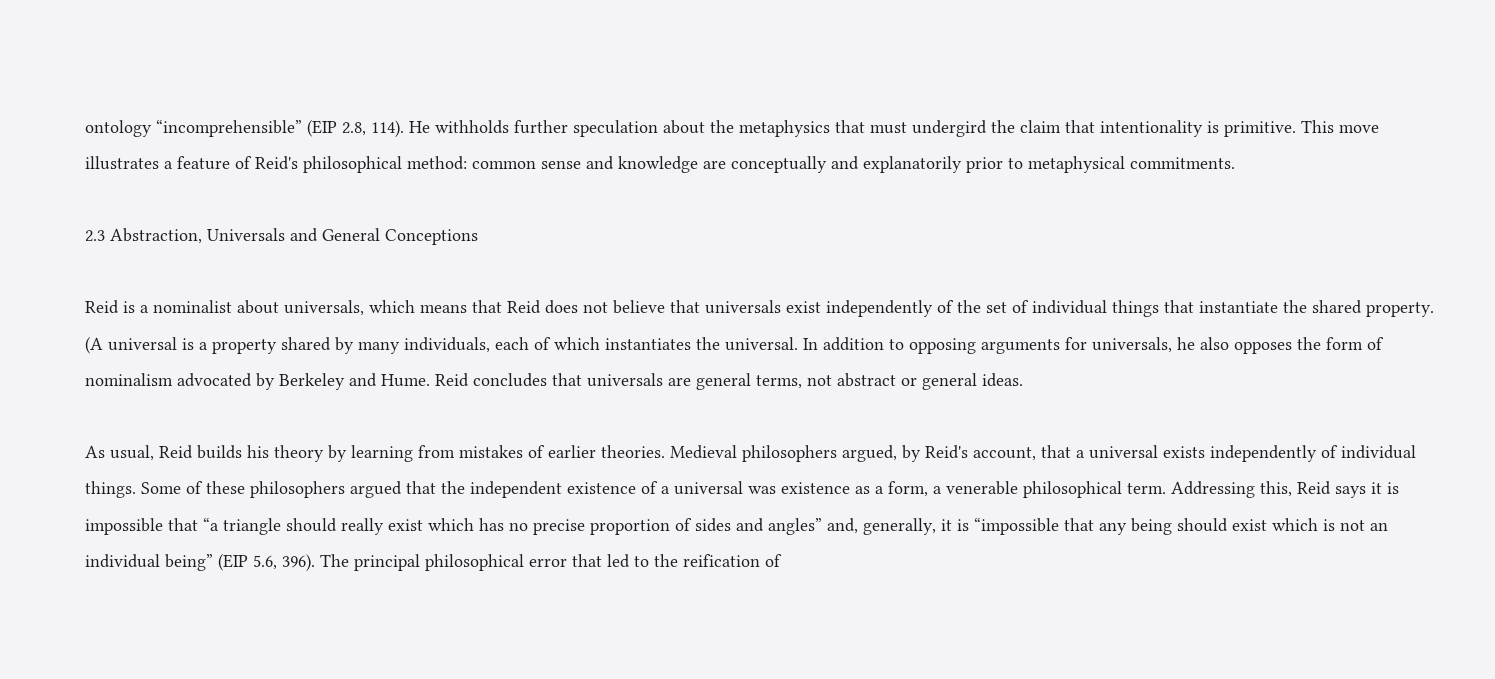ontology “incomprehensible” (EIP 2.8, 114). He withholds further speculation about the metaphysics that must undergird the claim that intentionality is primitive. This move illustrates a feature of Reid's philosophical method: common sense and knowledge are conceptually and explanatorily prior to metaphysical commitments.

2.3 Abstraction, Universals and General Conceptions

Reid is a nominalist about universals, which means that Reid does not believe that universals exist independently of the set of individual things that instantiate the shared property. (A universal is a property shared by many individuals, each of which instantiates the universal. In addition to opposing arguments for universals, he also opposes the form of nominalism advocated by Berkeley and Hume. Reid concludes that universals are general terms, not abstract or general ideas.

As usual, Reid builds his theory by learning from mistakes of earlier theories. Medieval philosophers argued, by Reid's account, that a universal exists independently of individual things. Some of these philosophers argued that the independent existence of a universal was existence as a form, a venerable philosophical term. Addressing this, Reid says it is impossible that “a triangle should really exist which has no precise proportion of sides and angles” and, generally, it is “impossible that any being should exist which is not an individual being” (EIP 5.6, 396). The principal philosophical error that led to the reification of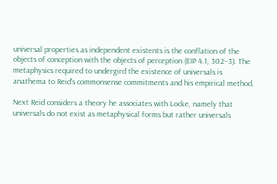universal properties as independent existents is the conflation of the objects of conception with the objects of perception (EIP 4.1, 302–3). The metaphysics required to undergird the existence of universals is anathema to Reid's commonsense commitments and his empirical method.

Next Reid considers a theory he associates with Locke, namely that universals do not exist as metaphysical forms but rather universals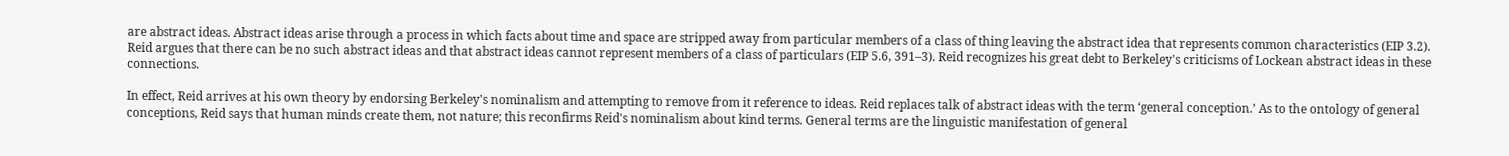are abstract ideas. Abstract ideas arise through a process in which facts about time and space are stripped away from particular members of a class of thing leaving the abstract idea that represents common characteristics (EIP 3.2). Reid argues that there can be no such abstract ideas and that abstract ideas cannot represent members of a class of particulars (EIP 5.6, 391–3). Reid recognizes his great debt to Berkeley's criticisms of Lockean abstract ideas in these connections.

In effect, Reid arrives at his own theory by endorsing Berkeley's nominalism and attempting to remove from it reference to ideas. Reid replaces talk of abstract ideas with the term ‘general conception.’ As to the ontology of general conceptions, Reid says that human minds create them, not nature; this reconfirms Reid's nominalism about kind terms. General terms are the linguistic manifestation of general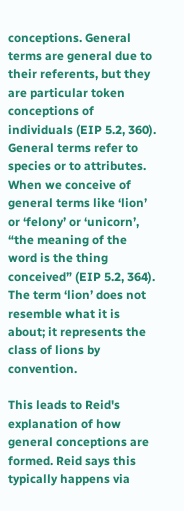conceptions. General terms are general due to their referents, but they are particular token conceptions of individuals (EIP 5.2, 360). General terms refer to species or to attributes. When we conceive of general terms like ‘lion’ or ‘felony’ or ‘unicorn’, “the meaning of the word is the thing conceived” (EIP 5.2, 364). The term ‘lion’ does not resemble what it is about; it represents the class of lions by convention.

This leads to Reid's explanation of how general conceptions are formed. Reid says this typically happens via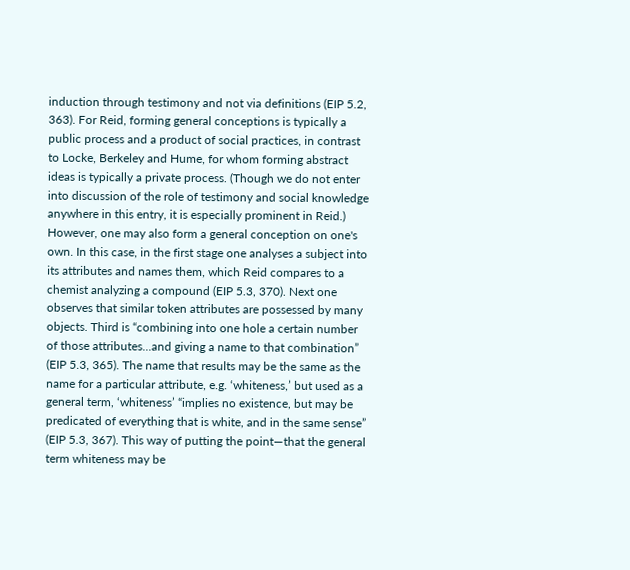induction through testimony and not via definitions (EIP 5.2, 363). For Reid, forming general conceptions is typically a public process and a product of social practices, in contrast to Locke, Berkeley and Hume, for whom forming abstract ideas is typically a private process. (Though we do not enter into discussion of the role of testimony and social knowledge anywhere in this entry, it is especially prominent in Reid.) However, one may also form a general conception on one's own. In this case, in the first stage one analyses a subject into its attributes and names them, which Reid compares to a chemist analyzing a compound (EIP 5.3, 370). Next one observes that similar token attributes are possessed by many objects. Third is “combining into one hole a certain number of those attributes...and giving a name to that combination” (EIP 5.3, 365). The name that results may be the same as the name for a particular attribute, e.g. ‘whiteness,’ but used as a general term, ‘whiteness’ “implies no existence, but may be predicated of everything that is white, and in the same sense” (EIP 5.3, 367). This way of putting the point—that the general term whiteness may be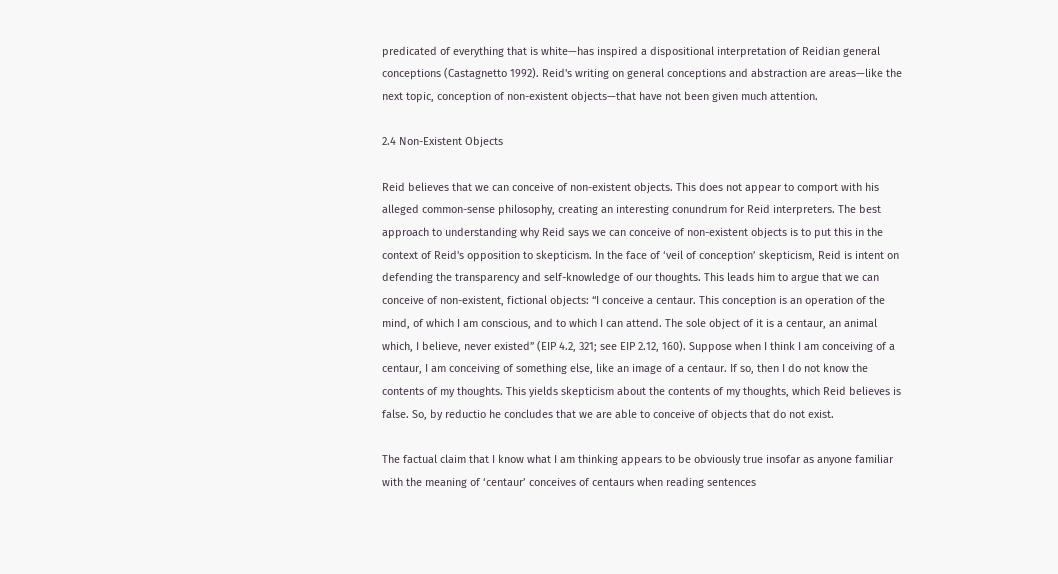predicated of everything that is white—has inspired a dispositional interpretation of Reidian general conceptions (Castagnetto 1992). Reid's writing on general conceptions and abstraction are areas—like the next topic, conception of non-existent objects—that have not been given much attention.

2.4 Non-Existent Objects

Reid believes that we can conceive of non-existent objects. This does not appear to comport with his alleged common-sense philosophy, creating an interesting conundrum for Reid interpreters. The best approach to understanding why Reid says we can conceive of non-existent objects is to put this in the context of Reid's opposition to skepticism. In the face of ‘veil of conception’ skepticism, Reid is intent on defending the transparency and self-knowledge of our thoughts. This leads him to argue that we can conceive of non-existent, fictional objects: “I conceive a centaur. This conception is an operation of the mind, of which I am conscious, and to which I can attend. The sole object of it is a centaur, an animal which, I believe, never existed” (EIP 4.2, 321; see EIP 2.12, 160). Suppose when I think I am conceiving of a centaur, I am conceiving of something else, like an image of a centaur. If so, then I do not know the contents of my thoughts. This yields skepticism about the contents of my thoughts, which Reid believes is false. So, by reductio he concludes that we are able to conceive of objects that do not exist.

The factual claim that I know what I am thinking appears to be obviously true insofar as anyone familiar with the meaning of ‘centaur’ conceives of centaurs when reading sentences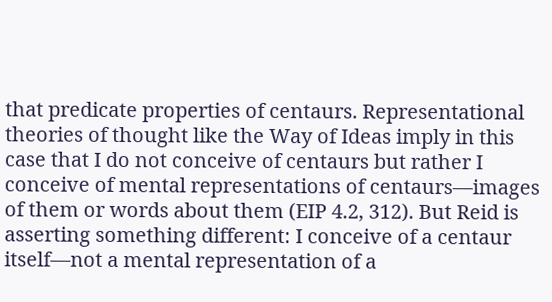that predicate properties of centaurs. Representational theories of thought like the Way of Ideas imply in this case that I do not conceive of centaurs but rather I conceive of mental representations of centaurs—images of them or words about them (EIP 4.2, 312). But Reid is asserting something different: I conceive of a centaur itself—not a mental representation of a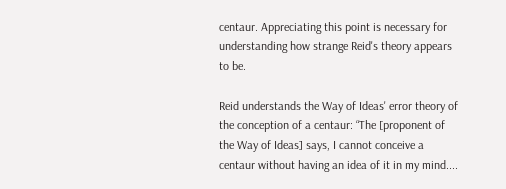centaur. Appreciating this point is necessary for understanding how strange Reid's theory appears to be.

Reid understands the Way of Ideas' error theory of the conception of a centaur: “The [proponent of the Way of Ideas] says, I cannot conceive a centaur without having an idea of it in my mind....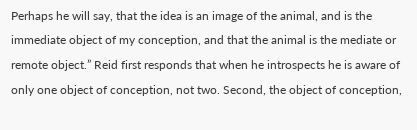Perhaps he will say, that the idea is an image of the animal, and is the immediate object of my conception, and that the animal is the mediate or remote object.” Reid first responds that when he introspects he is aware of only one object of conception, not two. Second, the object of conception,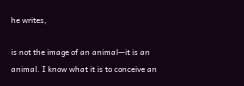he writes,

is not the image of an animal—it is an animal. I know what it is to conceive an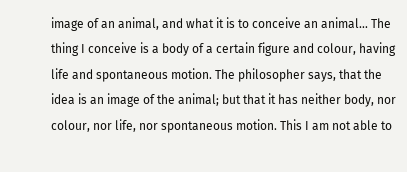image of an animal, and what it is to conceive an animal... The thing I conceive is a body of a certain figure and colour, having life and spontaneous motion. The philosopher says, that the idea is an image of the animal; but that it has neither body, nor colour, nor life, nor spontaneous motion. This I am not able to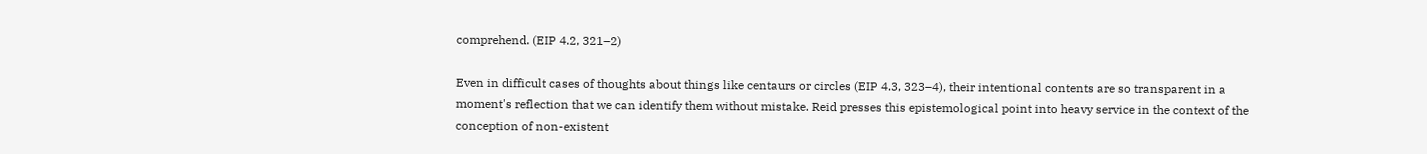comprehend. (EIP 4.2, 321–2)

Even in difficult cases of thoughts about things like centaurs or circles (EIP 4.3, 323–4), their intentional contents are so transparent in a moment's reflection that we can identify them without mistake. Reid presses this epistemological point into heavy service in the context of the conception of non-existent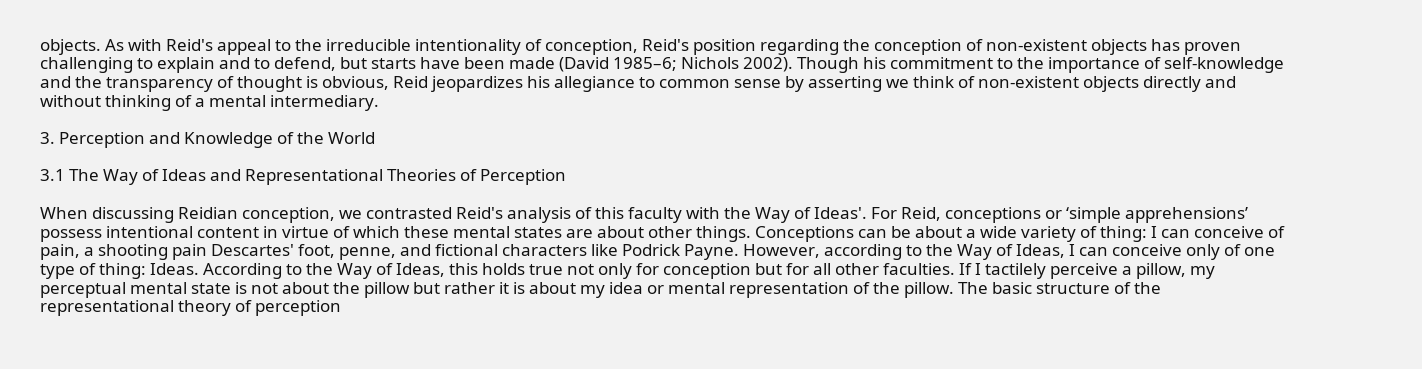objects. As with Reid's appeal to the irreducible intentionality of conception, Reid's position regarding the conception of non-existent objects has proven challenging to explain and to defend, but starts have been made (David 1985–6; Nichols 2002). Though his commitment to the importance of self-knowledge and the transparency of thought is obvious, Reid jeopardizes his allegiance to common sense by asserting we think of non-existent objects directly and without thinking of a mental intermediary.

3. Perception and Knowledge of the World

3.1 The Way of Ideas and Representational Theories of Perception

When discussing Reidian conception, we contrasted Reid's analysis of this faculty with the Way of Ideas'. For Reid, conceptions or ‘simple apprehensions’ possess intentional content in virtue of which these mental states are about other things. Conceptions can be about a wide variety of thing: I can conceive of pain, a shooting pain Descartes' foot, penne, and fictional characters like Podrick Payne. However, according to the Way of Ideas, I can conceive only of one type of thing: Ideas. According to the Way of Ideas, this holds true not only for conception but for all other faculties. If I tactilely perceive a pillow, my perceptual mental state is not about the pillow but rather it is about my idea or mental representation of the pillow. The basic structure of the representational theory of perception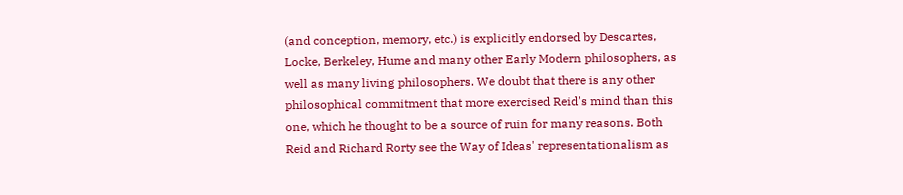(and conception, memory, etc.) is explicitly endorsed by Descartes, Locke, Berkeley, Hume and many other Early Modern philosophers, as well as many living philosophers. We doubt that there is any other philosophical commitment that more exercised Reid's mind than this one, which he thought to be a source of ruin for many reasons. Both Reid and Richard Rorty see the Way of Ideas' representationalism as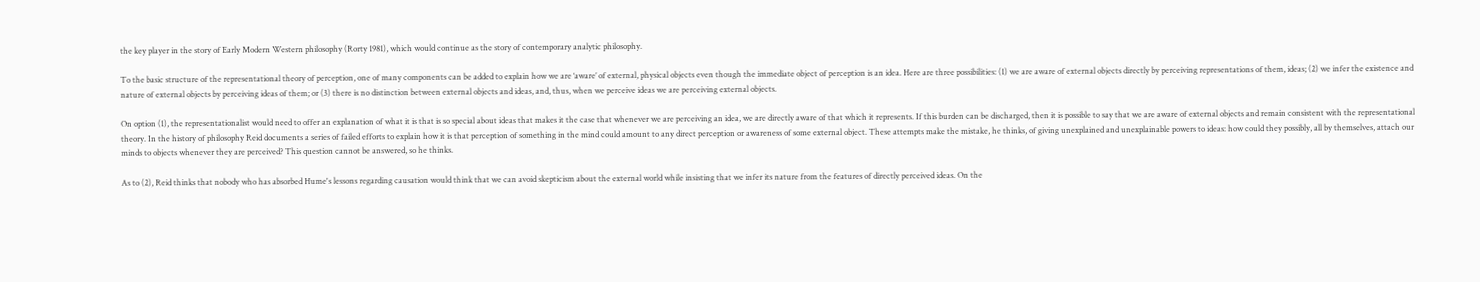the key player in the story of Early Modern Western philosophy (Rorty 1981), which would continue as the story of contemporary analytic philosophy.

To the basic structure of the representational theory of perception, one of many components can be added to explain how we are ‘aware’ of external, physical objects even though the immediate object of perception is an idea. Here are three possibilities: (1) we are aware of external objects directly by perceiving representations of them, ideas; (2) we infer the existence and nature of external objects by perceiving ideas of them; or (3) there is no distinction between external objects and ideas, and, thus, when we perceive ideas we are perceiving external objects.

On option (1), the representationalist would need to offer an explanation of what it is that is so special about ideas that makes it the case that whenever we are perceiving an idea, we are directly aware of that which it represents. If this burden can be discharged, then it is possible to say that we are aware of external objects and remain consistent with the representational theory. In the history of philosophy Reid documents a series of failed efforts to explain how it is that perception of something in the mind could amount to any direct perception or awareness of some external object. These attempts make the mistake, he thinks, of giving unexplained and unexplainable powers to ideas: how could they possibly, all by themselves, attach our minds to objects whenever they are perceived? This question cannot be answered, so he thinks.

As to (2), Reid thinks that nobody who has absorbed Hume's lessons regarding causation would think that we can avoid skepticism about the external world while insisting that we infer its nature from the features of directly perceived ideas. On the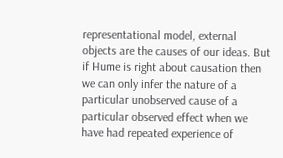representational model, external objects are the causes of our ideas. But if Hume is right about causation then we can only infer the nature of a particular unobserved cause of a particular observed effect when we have had repeated experience of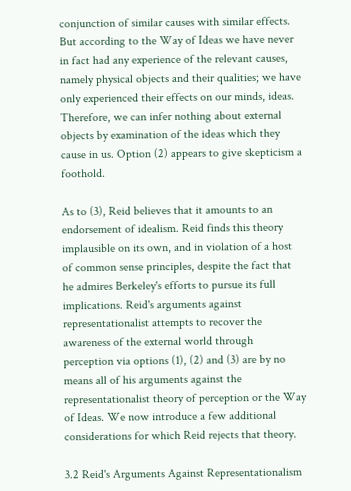conjunction of similar causes with similar effects. But according to the Way of Ideas we have never in fact had any experience of the relevant causes, namely physical objects and their qualities; we have only experienced their effects on our minds, ideas. Therefore, we can infer nothing about external objects by examination of the ideas which they cause in us. Option (2) appears to give skepticism a foothold.

As to (3), Reid believes that it amounts to an endorsement of idealism. Reid finds this theory implausible on its own, and in violation of a host of common sense principles, despite the fact that he admires Berkeley's efforts to pursue its full implications. Reid's arguments against representationalist attempts to recover the awareness of the external world through perception via options (1), (2) and (3) are by no means all of his arguments against the representationalist theory of perception or the Way of Ideas. We now introduce a few additional considerations for which Reid rejects that theory.

3.2 Reid's Arguments Against Representationalism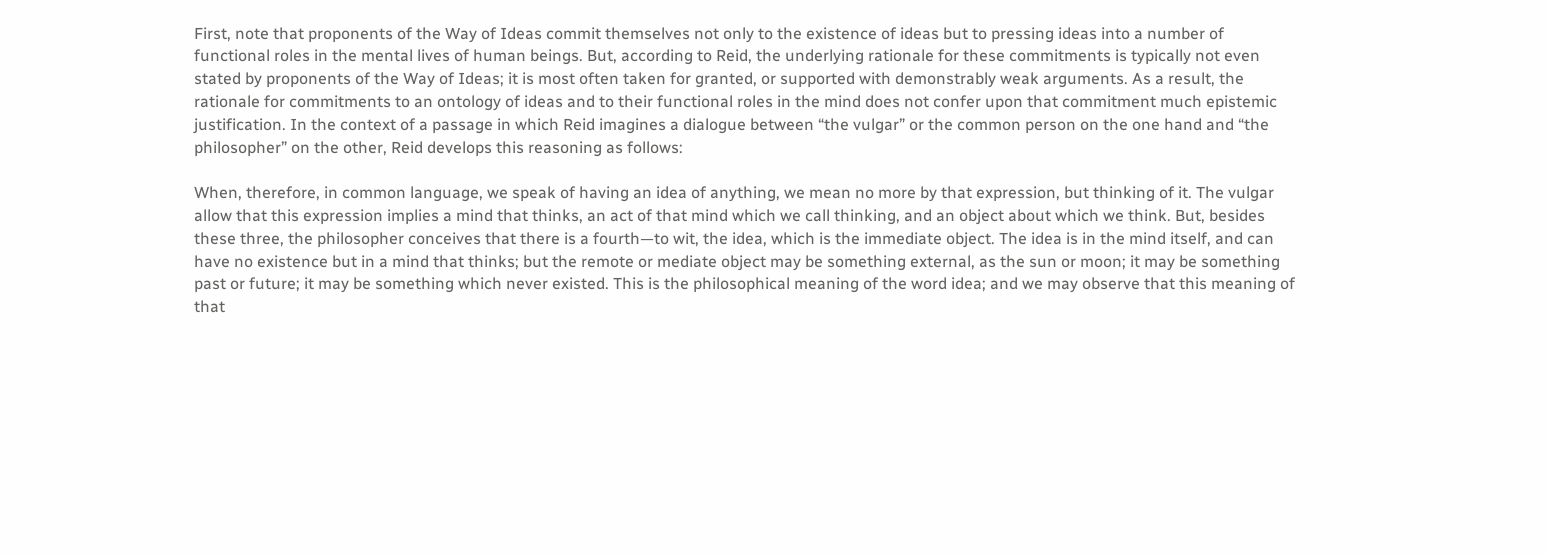First, note that proponents of the Way of Ideas commit themselves not only to the existence of ideas but to pressing ideas into a number of functional roles in the mental lives of human beings. But, according to Reid, the underlying rationale for these commitments is typically not even stated by proponents of the Way of Ideas; it is most often taken for granted, or supported with demonstrably weak arguments. As a result, the rationale for commitments to an ontology of ideas and to their functional roles in the mind does not confer upon that commitment much epistemic justification. In the context of a passage in which Reid imagines a dialogue between “the vulgar” or the common person on the one hand and “the philosopher” on the other, Reid develops this reasoning as follows:

When, therefore, in common language, we speak of having an idea of anything, we mean no more by that expression, but thinking of it. The vulgar allow that this expression implies a mind that thinks, an act of that mind which we call thinking, and an object about which we think. But, besides these three, the philosopher conceives that there is a fourth—to wit, the idea, which is the immediate object. The idea is in the mind itself, and can have no existence but in a mind that thinks; but the remote or mediate object may be something external, as the sun or moon; it may be something past or future; it may be something which never existed. This is the philosophical meaning of the word idea; and we may observe that this meaning of that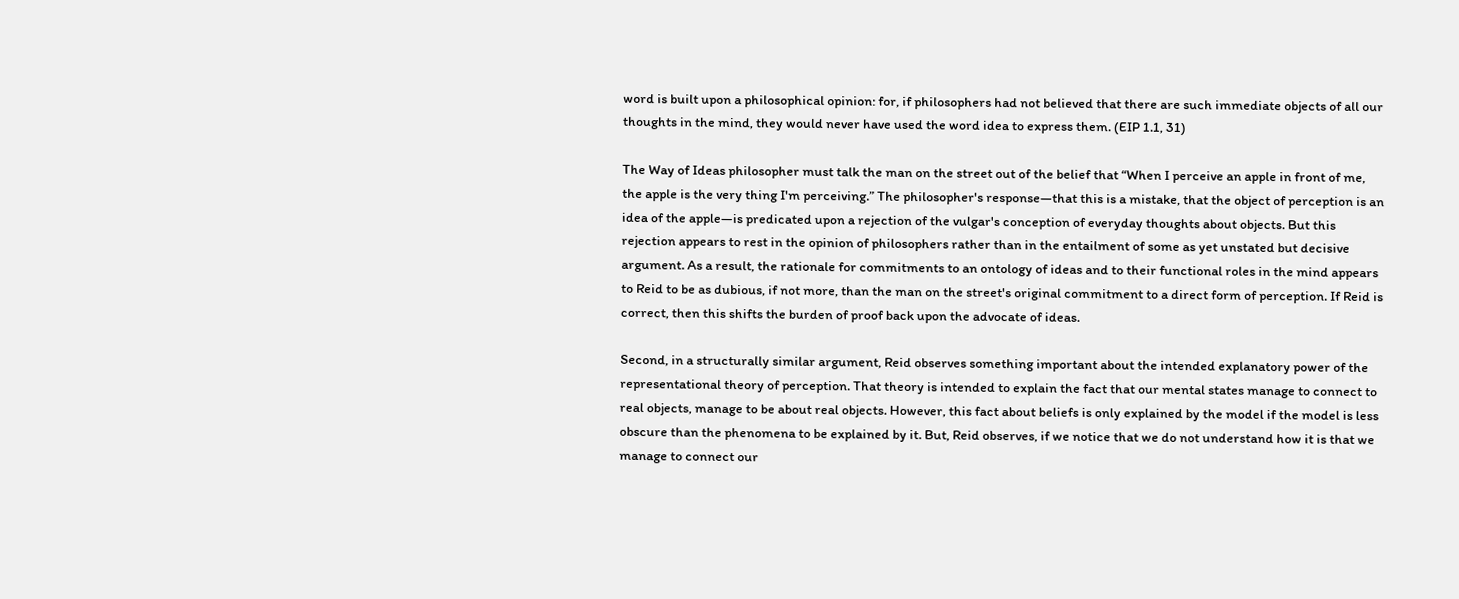word is built upon a philosophical opinion: for, if philosophers had not believed that there are such immediate objects of all our thoughts in the mind, they would never have used the word idea to express them. (EIP 1.1, 31)

The Way of Ideas philosopher must talk the man on the street out of the belief that “When I perceive an apple in front of me, the apple is the very thing I'm perceiving.” The philosopher's response—that this is a mistake, that the object of perception is an idea of the apple—is predicated upon a rejection of the vulgar's conception of everyday thoughts about objects. But this rejection appears to rest in the opinion of philosophers rather than in the entailment of some as yet unstated but decisive argument. As a result, the rationale for commitments to an ontology of ideas and to their functional roles in the mind appears to Reid to be as dubious, if not more, than the man on the street's original commitment to a direct form of perception. If Reid is correct, then this shifts the burden of proof back upon the advocate of ideas.

Second, in a structurally similar argument, Reid observes something important about the intended explanatory power of the representational theory of perception. That theory is intended to explain the fact that our mental states manage to connect to real objects, manage to be about real objects. However, this fact about beliefs is only explained by the model if the model is less obscure than the phenomena to be explained by it. But, Reid observes, if we notice that we do not understand how it is that we manage to connect our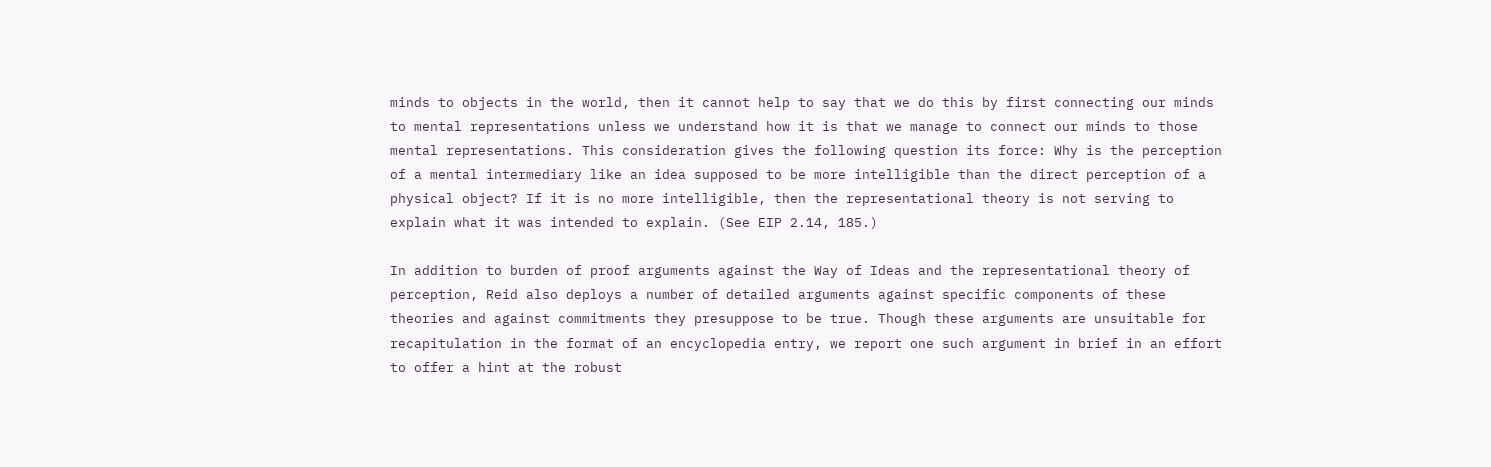minds to objects in the world, then it cannot help to say that we do this by first connecting our minds to mental representations unless we understand how it is that we manage to connect our minds to those mental representations. This consideration gives the following question its force: Why is the perception of a mental intermediary like an idea supposed to be more intelligible than the direct perception of a physical object? If it is no more intelligible, then the representational theory is not serving to explain what it was intended to explain. (See EIP 2.14, 185.)

In addition to burden of proof arguments against the Way of Ideas and the representational theory of perception, Reid also deploys a number of detailed arguments against specific components of these theories and against commitments they presuppose to be true. Though these arguments are unsuitable for recapitulation in the format of an encyclopedia entry, we report one such argument in brief in an effort to offer a hint at the robust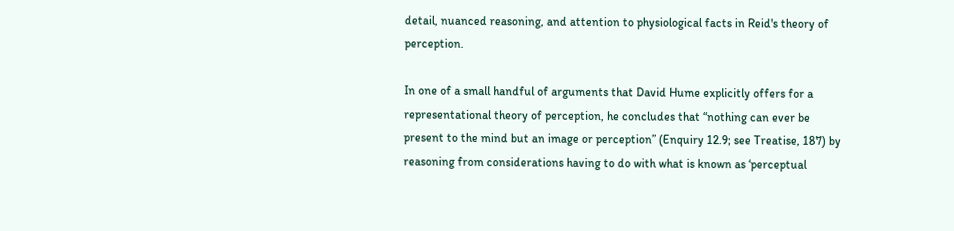detail, nuanced reasoning, and attention to physiological facts in Reid's theory of perception.

In one of a small handful of arguments that David Hume explicitly offers for a representational theory of perception, he concludes that “nothing can ever be present to the mind but an image or perception” (Enquiry 12.9; see Treatise, 187) by reasoning from considerations having to do with what is known as ‘perceptual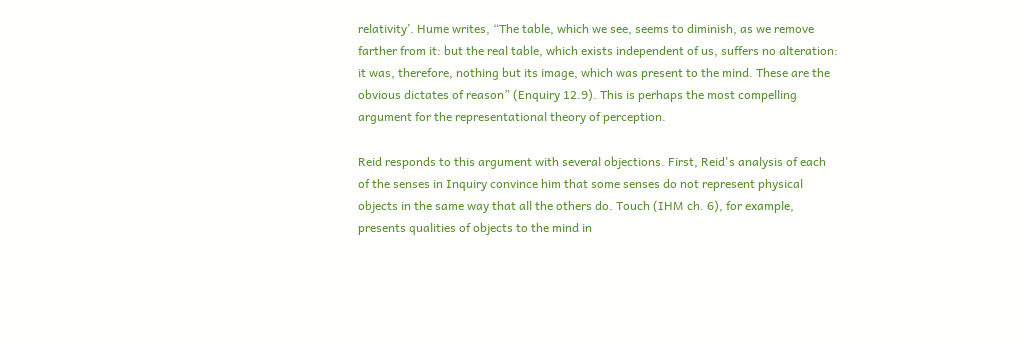relativity’. Hume writes, “The table, which we see, seems to diminish, as we remove farther from it: but the real table, which exists independent of us, suffers no alteration: it was, therefore, nothing but its image, which was present to the mind. These are the obvious dictates of reason” (Enquiry 12.9). This is perhaps the most compelling argument for the representational theory of perception.

Reid responds to this argument with several objections. First, Reid's analysis of each of the senses in Inquiry convince him that some senses do not represent physical objects in the same way that all the others do. Touch (IHM ch. 6), for example, presents qualities of objects to the mind in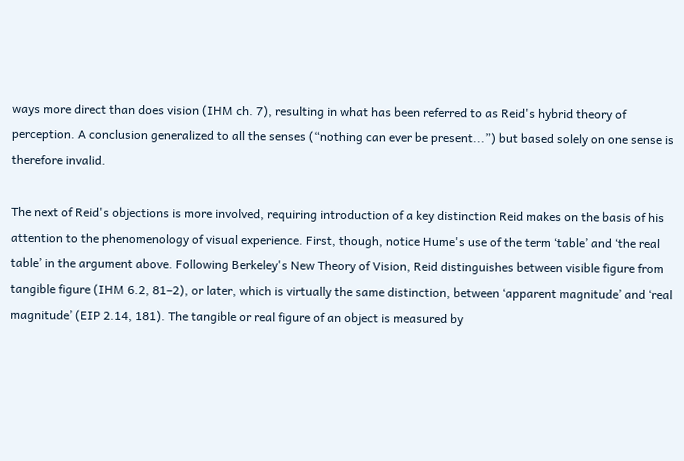ways more direct than does vision (IHM ch. 7), resulting in what has been referred to as Reid's hybrid theory of perception. A conclusion generalized to all the senses (“nothing can ever be present...”) but based solely on one sense is therefore invalid.

The next of Reid's objections is more involved, requiring introduction of a key distinction Reid makes on the basis of his attention to the phenomenology of visual experience. First, though, notice Hume's use of the term ‘table’ and ‘the real table’ in the argument above. Following Berkeley's New Theory of Vision, Reid distinguishes between visible figure from tangible figure (IHM 6.2, 81–2), or later, which is virtually the same distinction, between ‘apparent magnitude’ and ‘real magnitude’ (EIP 2.14, 181). The tangible or real figure of an object is measured by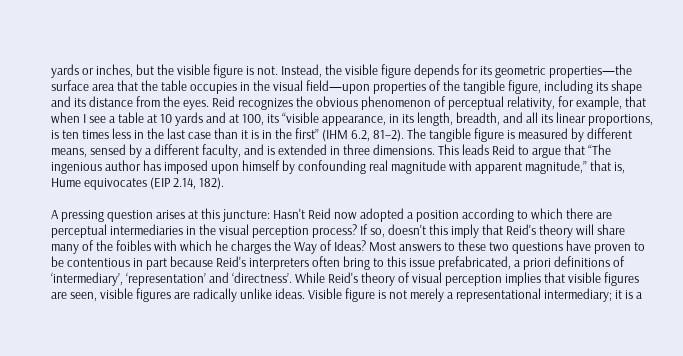yards or inches, but the visible figure is not. Instead, the visible figure depends for its geometric properties—the surface area that the table occupies in the visual field—upon properties of the tangible figure, including its shape and its distance from the eyes. Reid recognizes the obvious phenomenon of perceptual relativity, for example, that when I see a table at 10 yards and at 100, its “visible appearance, in its length, breadth, and all its linear proportions, is ten times less in the last case than it is in the first” (IHM 6.2, 81–2). The tangible figure is measured by different means, sensed by a different faculty, and is extended in three dimensions. This leads Reid to argue that “The ingenious author has imposed upon himself by confounding real magnitude with apparent magnitude,” that is, Hume equivocates (EIP 2.14, 182).

A pressing question arises at this juncture: Hasn't Reid now adopted a position according to which there are perceptual intermediaries in the visual perception process? If so, doesn't this imply that Reid's theory will share many of the foibles with which he charges the Way of Ideas? Most answers to these two questions have proven to be contentious in part because Reid's interpreters often bring to this issue prefabricated, a priori definitions of ‘intermediary’, ‘representation’ and ‘directness’. While Reid's theory of visual perception implies that visible figures are seen, visible figures are radically unlike ideas. Visible figure is not merely a representational intermediary; it is a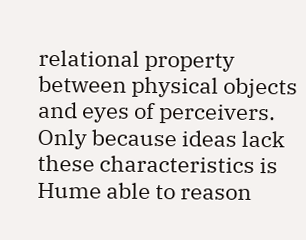relational property between physical objects and eyes of perceivers. Only because ideas lack these characteristics is Hume able to reason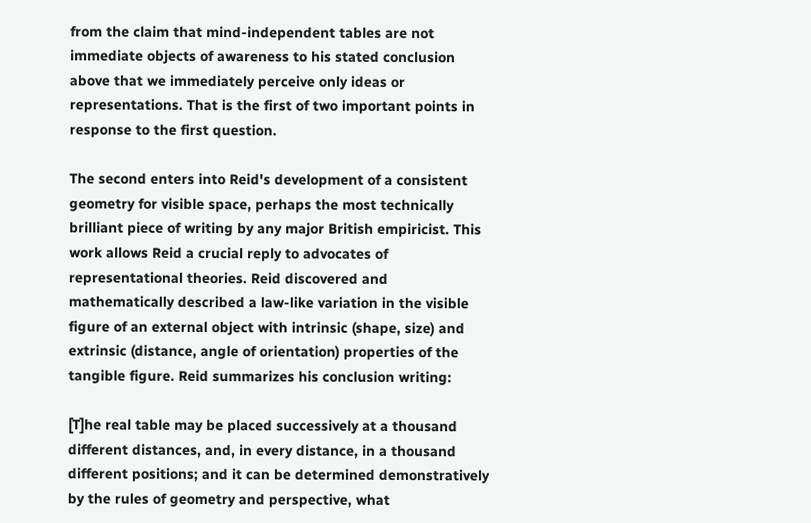from the claim that mind-independent tables are not immediate objects of awareness to his stated conclusion above that we immediately perceive only ideas or representations. That is the first of two important points in response to the first question.

The second enters into Reid's development of a consistent geometry for visible space, perhaps the most technically brilliant piece of writing by any major British empiricist. This work allows Reid a crucial reply to advocates of representational theories. Reid discovered and mathematically described a law-like variation in the visible figure of an external object with intrinsic (shape, size) and extrinsic (distance, angle of orientation) properties of the tangible figure. Reid summarizes his conclusion writing:

[T]he real table may be placed successively at a thousand different distances, and, in every distance, in a thousand different positions; and it can be determined demonstratively by the rules of geometry and perspective, what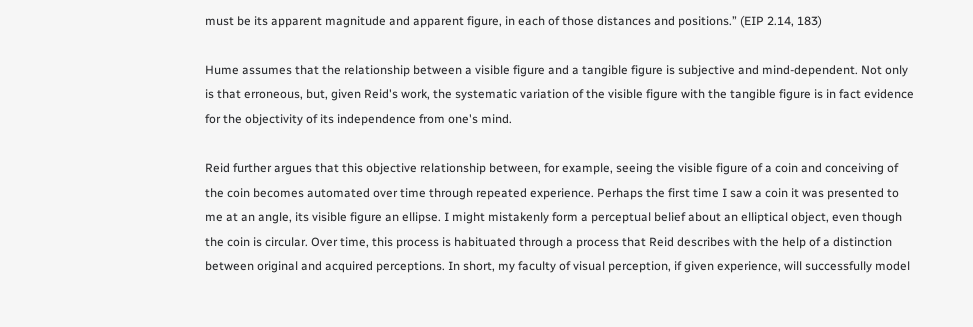must be its apparent magnitude and apparent figure, in each of those distances and positions.” (EIP 2.14, 183)

Hume assumes that the relationship between a visible figure and a tangible figure is subjective and mind-dependent. Not only is that erroneous, but, given Reid's work, the systematic variation of the visible figure with the tangible figure is in fact evidence for the objectivity of its independence from one's mind.

Reid further argues that this objective relationship between, for example, seeing the visible figure of a coin and conceiving of the coin becomes automated over time through repeated experience. Perhaps the first time I saw a coin it was presented to me at an angle, its visible figure an ellipse. I might mistakenly form a perceptual belief about an elliptical object, even though the coin is circular. Over time, this process is habituated through a process that Reid describes with the help of a distinction between original and acquired perceptions. In short, my faculty of visual perception, if given experience, will successfully model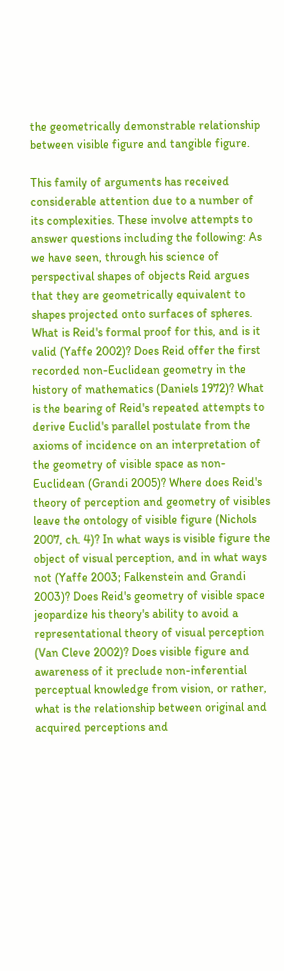the geometrically demonstrable relationship between visible figure and tangible figure.

This family of arguments has received considerable attention due to a number of its complexities. These involve attempts to answer questions including the following: As we have seen, through his science of perspectival shapes of objects Reid argues that they are geometrically equivalent to shapes projected onto surfaces of spheres. What is Reid's formal proof for this, and is it valid (Yaffe 2002)? Does Reid offer the first recorded non-Euclidean geometry in the history of mathematics (Daniels 1972)? What is the bearing of Reid's repeated attempts to derive Euclid's parallel postulate from the axioms of incidence on an interpretation of the geometry of visible space as non-Euclidean (Grandi 2005)? Where does Reid's theory of perception and geometry of visibles leave the ontology of visible figure (Nichols 2007, ch. 4)? In what ways is visible figure the object of visual perception, and in what ways not (Yaffe 2003; Falkenstein and Grandi 2003)? Does Reid's geometry of visible space jeopardize his theory's ability to avoid a representational theory of visual perception (Van Cleve 2002)? Does visible figure and awareness of it preclude non-inferential perceptual knowledge from vision, or rather, what is the relationship between original and acquired perceptions and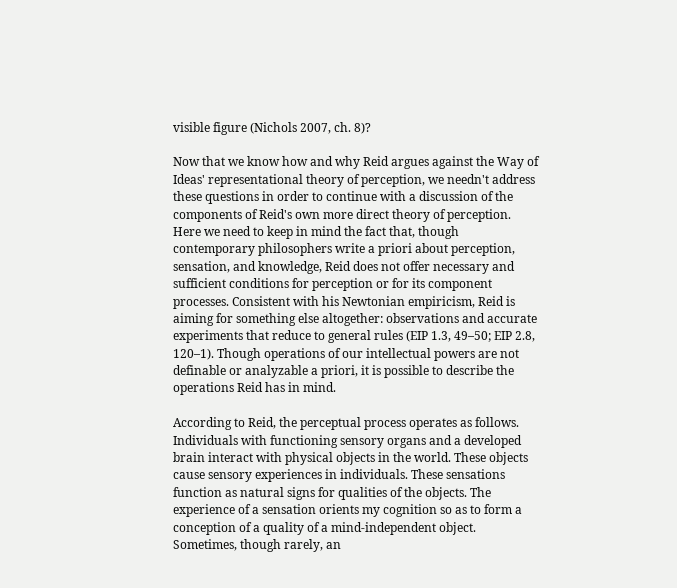visible figure (Nichols 2007, ch. 8)?

Now that we know how and why Reid argues against the Way of Ideas' representational theory of perception, we needn't address these questions in order to continue with a discussion of the components of Reid's own more direct theory of perception. Here we need to keep in mind the fact that, though contemporary philosophers write a priori about perception, sensation, and knowledge, Reid does not offer necessary and sufficient conditions for perception or for its component processes. Consistent with his Newtonian empiricism, Reid is aiming for something else altogether: observations and accurate experiments that reduce to general rules (EIP 1.3, 49–50; EIP 2.8, 120–1). Though operations of our intellectual powers are not definable or analyzable a priori, it is possible to describe the operations Reid has in mind.

According to Reid, the perceptual process operates as follows. Individuals with functioning sensory organs and a developed brain interact with physical objects in the world. These objects cause sensory experiences in individuals. These sensations function as natural signs for qualities of the objects. The experience of a sensation orients my cognition so as to form a conception of a quality of a mind-independent object. Sometimes, though rarely, an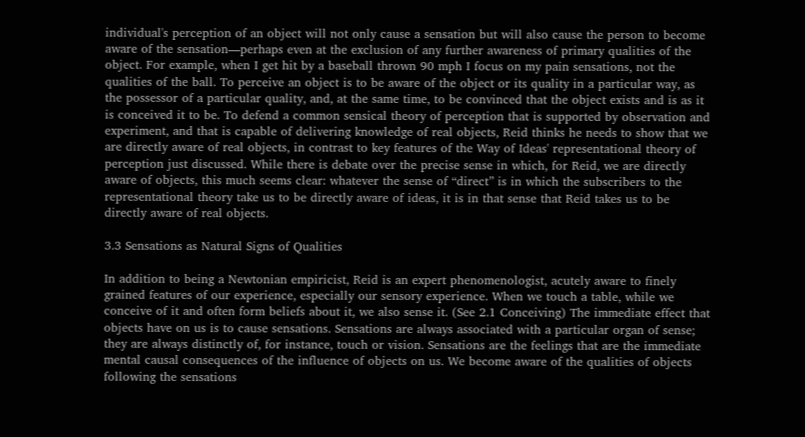individual's perception of an object will not only cause a sensation but will also cause the person to become aware of the sensation—perhaps even at the exclusion of any further awareness of primary qualities of the object. For example, when I get hit by a baseball thrown 90 mph I focus on my pain sensations, not the qualities of the ball. To perceive an object is to be aware of the object or its quality in a particular way, as the possessor of a particular quality, and, at the same time, to be convinced that the object exists and is as it is conceived it to be. To defend a common sensical theory of perception that is supported by observation and experiment, and that is capable of delivering knowledge of real objects, Reid thinks he needs to show that we are directly aware of real objects, in contrast to key features of the Way of Ideas' representational theory of perception just discussed. While there is debate over the precise sense in which, for Reid, we are directly aware of objects, this much seems clear: whatever the sense of “direct” is in which the subscribers to the representational theory take us to be directly aware of ideas, it is in that sense that Reid takes us to be directly aware of real objects.

3.3 Sensations as Natural Signs of Qualities

In addition to being a Newtonian empiricist, Reid is an expert phenomenologist, acutely aware to finely grained features of our experience, especially our sensory experience. When we touch a table, while we conceive of it and often form beliefs about it, we also sense it. (See 2.1 Conceiving) The immediate effect that objects have on us is to cause sensations. Sensations are always associated with a particular organ of sense; they are always distinctly of, for instance, touch or vision. Sensations are the feelings that are the immediate mental causal consequences of the influence of objects on us. We become aware of the qualities of objects following the sensations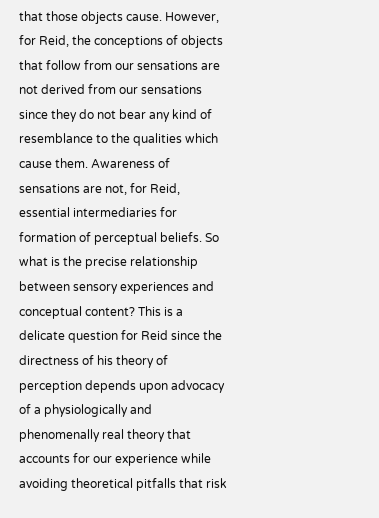that those objects cause. However, for Reid, the conceptions of objects that follow from our sensations are not derived from our sensations since they do not bear any kind of resemblance to the qualities which cause them. Awareness of sensations are not, for Reid, essential intermediaries for formation of perceptual beliefs. So what is the precise relationship between sensory experiences and conceptual content? This is a delicate question for Reid since the directness of his theory of perception depends upon advocacy of a physiologically and phenomenally real theory that accounts for our experience while avoiding theoretical pitfalls that risk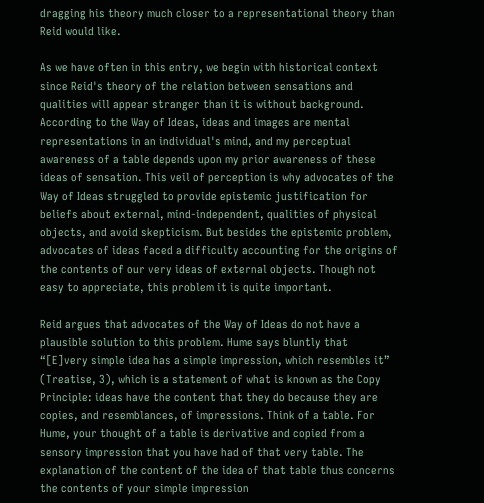dragging his theory much closer to a representational theory than Reid would like.

As we have often in this entry, we begin with historical context since Reid's theory of the relation between sensations and qualities will appear stranger than it is without background. According to the Way of Ideas, ideas and images are mental representations in an individual's mind, and my perceptual awareness of a table depends upon my prior awareness of these ideas of sensation. This veil of perception is why advocates of the Way of Ideas struggled to provide epistemic justification for beliefs about external, mind-independent, qualities of physical objects, and avoid skepticism. But besides the epistemic problem, advocates of ideas faced a difficulty accounting for the origins of the contents of our very ideas of external objects. Though not easy to appreciate, this problem it is quite important.

Reid argues that advocates of the Way of Ideas do not have a plausible solution to this problem. Hume says bluntly that “[E]very simple idea has a simple impression, which resembles it” (Treatise, 3), which is a statement of what is known as the Copy Principle: ideas have the content that they do because they are copies, and resemblances, of impressions. Think of a table. For Hume, your thought of a table is derivative and copied from a sensory impression that you have had of that very table. The explanation of the content of the idea of that table thus concerns the contents of your simple impression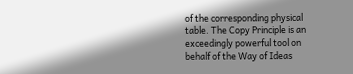of the corresponding physical table. The Copy Principle is an exceedingly powerful tool on behalf of the Way of Ideas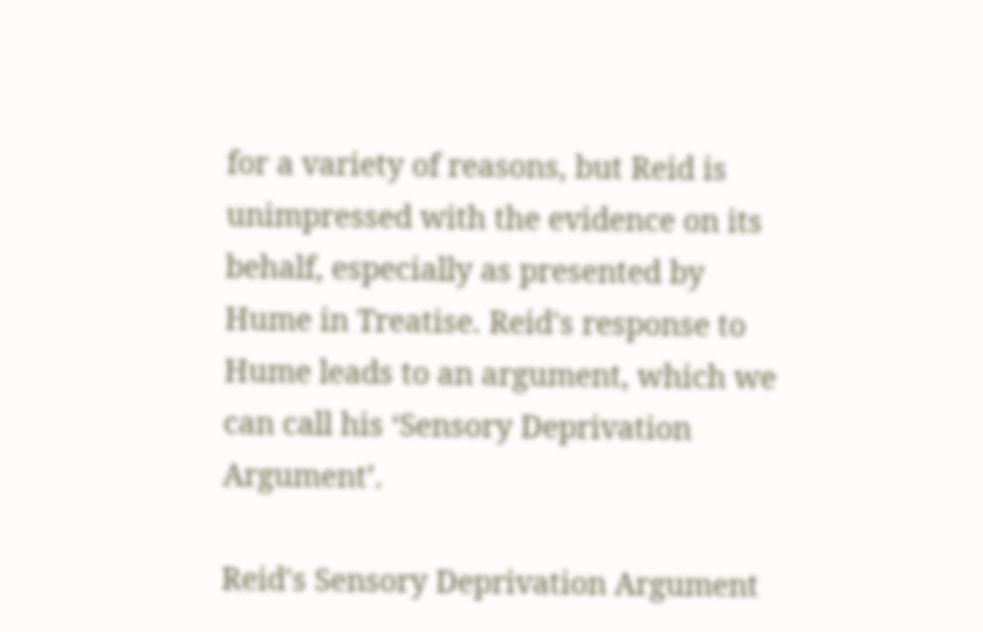for a variety of reasons, but Reid is unimpressed with the evidence on its behalf, especially as presented by Hume in Treatise. Reid's response to Hume leads to an argument, which we can call his ‘Sensory Deprivation Argument’.

Reid's Sensory Deprivation Argument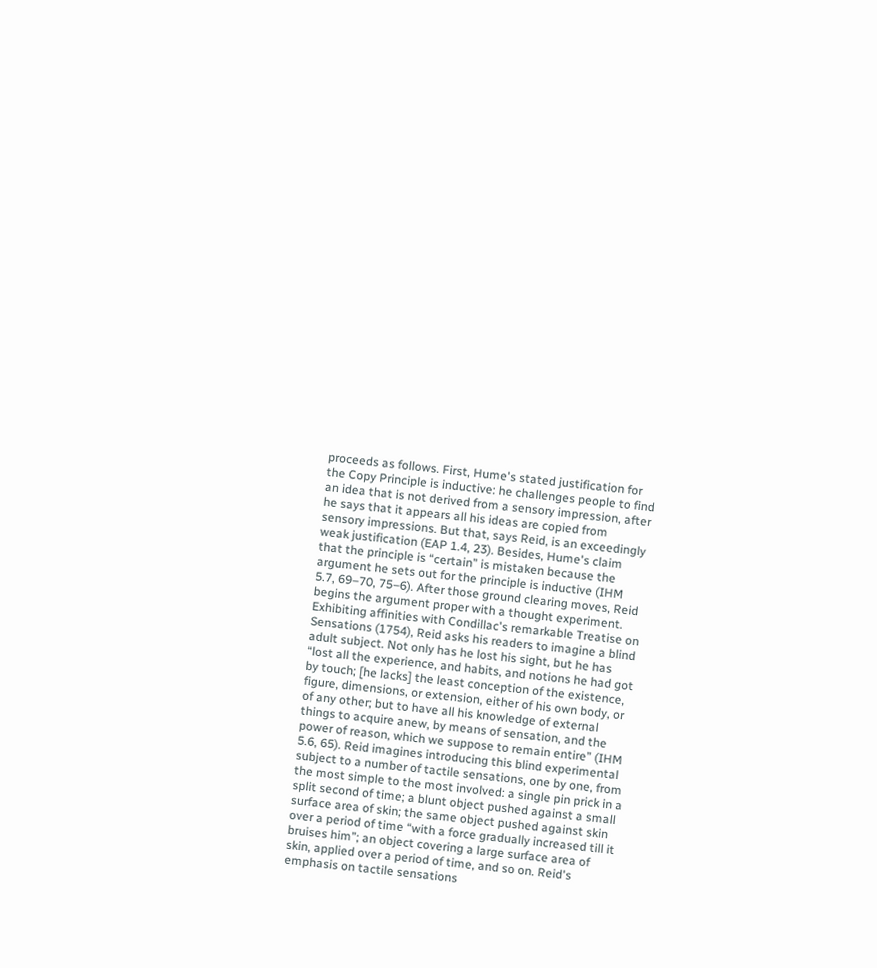proceeds as follows. First, Hume's stated justification for the Copy Principle is inductive: he challenges people to find an idea that is not derived from a sensory impression, after he says that it appears all his ideas are copied from sensory impressions. But that, says Reid, is an exceedingly weak justification (EAP 1.4, 23). Besides, Hume's claim that the principle is “certain” is mistaken because the argument he sets out for the principle is inductive (IHM 5.7, 69–70, 75–6). After those ground clearing moves, Reid begins the argument proper with a thought experiment. Exhibiting affinities with Condillac's remarkable Treatise on Sensations (1754), Reid asks his readers to imagine a blind adult subject. Not only has he lost his sight, but he has “lost all the experience, and habits, and notions he had got by touch; [he lacks] the least conception of the existence, figure, dimensions, or extension, either of his own body, or of any other; but to have all his knowledge of external things to acquire anew, by means of sensation, and the power of reason, which we suppose to remain entire” (IHM 5.6, 65). Reid imagines introducing this blind experimental subject to a number of tactile sensations, one by one, from the most simple to the most involved: a single pin prick in a split second of time; a blunt object pushed against a small surface area of skin; the same object pushed against skin over a period of time “with a force gradually increased till it bruises him”; an object covering a large surface area of skin, applied over a period of time, and so on. Reid's emphasis on tactile sensations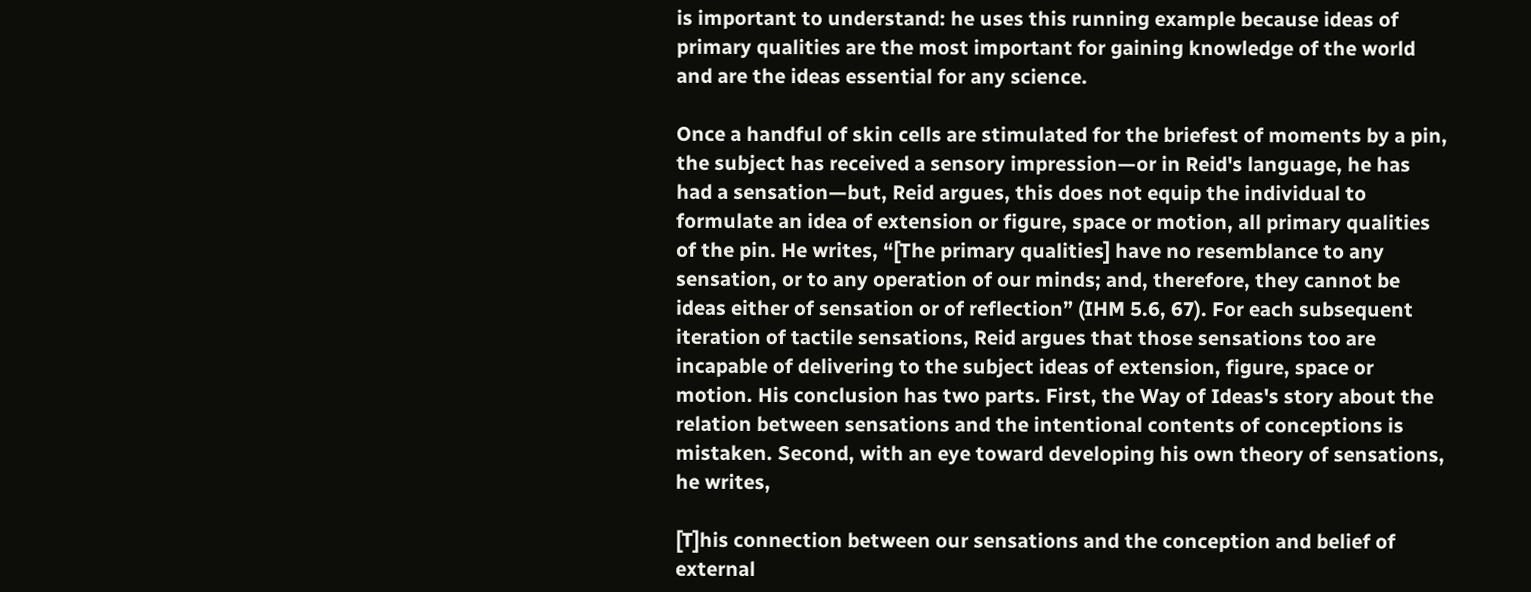is important to understand: he uses this running example because ideas of primary qualities are the most important for gaining knowledge of the world and are the ideas essential for any science.

Once a handful of skin cells are stimulated for the briefest of moments by a pin, the subject has received a sensory impression—or in Reid's language, he has had a sensation—but, Reid argues, this does not equip the individual to formulate an idea of extension or figure, space or motion, all primary qualities of the pin. He writes, “[The primary qualities] have no resemblance to any sensation, or to any operation of our minds; and, therefore, they cannot be ideas either of sensation or of reflection” (IHM 5.6, 67). For each subsequent iteration of tactile sensations, Reid argues that those sensations too are incapable of delivering to the subject ideas of extension, figure, space or motion. His conclusion has two parts. First, the Way of Ideas's story about the relation between sensations and the intentional contents of conceptions is mistaken. Second, with an eye toward developing his own theory of sensations, he writes,

[T]his connection between our sensations and the conception and belief of external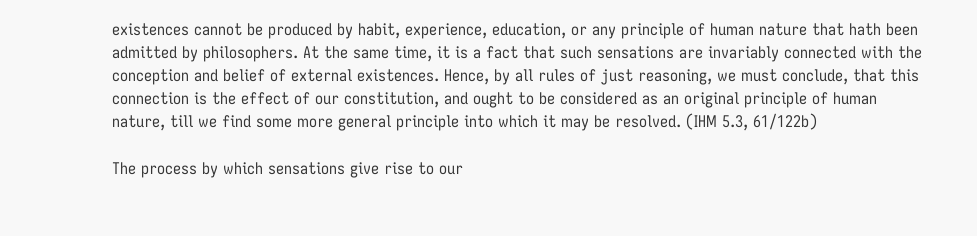existences cannot be produced by habit, experience, education, or any principle of human nature that hath been admitted by philosophers. At the same time, it is a fact that such sensations are invariably connected with the conception and belief of external existences. Hence, by all rules of just reasoning, we must conclude, that this connection is the effect of our constitution, and ought to be considered as an original principle of human nature, till we find some more general principle into which it may be resolved. (IHM 5.3, 61/122b)

The process by which sensations give rise to our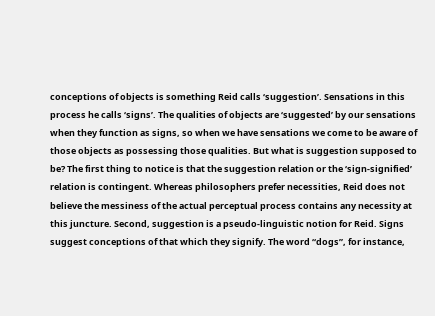conceptions of objects is something Reid calls ‘suggestion’. Sensations in this process he calls ‘signs’. The qualities of objects are ‘suggested’ by our sensations when they function as signs, so when we have sensations we come to be aware of those objects as possessing those qualities. But what is suggestion supposed to be? The first thing to notice is that the suggestion relation or the ‘sign-signified’ relation is contingent. Whereas philosophers prefer necessities, Reid does not believe the messiness of the actual perceptual process contains any necessity at this juncture. Second, suggestion is a pseudo-linguistic notion for Reid. Signs suggest conceptions of that which they signify. The word “dogs”, for instance,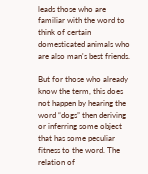leads those who are familiar with the word to think of certain domesticated animals who are also man's best friends.

But for those who already know the term, this does not happen by hearing the word “dogs” then deriving or inferring some object that has some peculiar fitness to the word. The relation of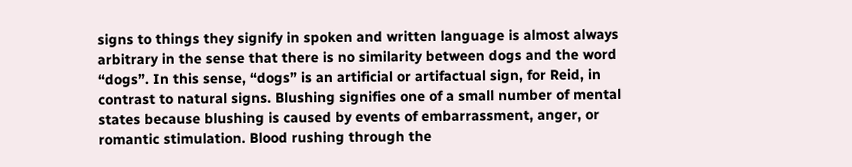signs to things they signify in spoken and written language is almost always arbitrary in the sense that there is no similarity between dogs and the word “dogs”. In this sense, “dogs” is an artificial or artifactual sign, for Reid, in contrast to natural signs. Blushing signifies one of a small number of mental states because blushing is caused by events of embarrassment, anger, or romantic stimulation. Blood rushing through the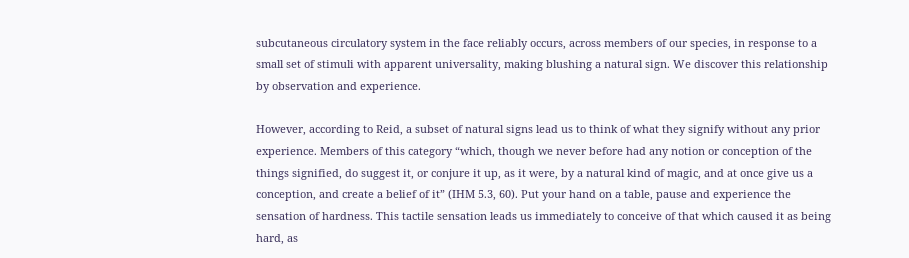subcutaneous circulatory system in the face reliably occurs, across members of our species, in response to a small set of stimuli with apparent universality, making blushing a natural sign. We discover this relationship by observation and experience.

However, according to Reid, a subset of natural signs lead us to think of what they signify without any prior experience. Members of this category “which, though we never before had any notion or conception of the things signified, do suggest it, or conjure it up, as it were, by a natural kind of magic, and at once give us a conception, and create a belief of it” (IHM 5.3, 60). Put your hand on a table, pause and experience the sensation of hardness. This tactile sensation leads us immediately to conceive of that which caused it as being hard, as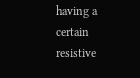having a certain resistive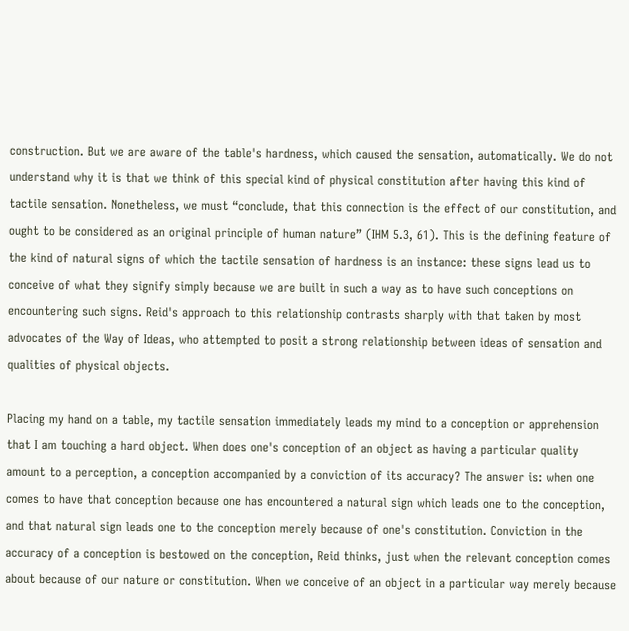construction. But we are aware of the table's hardness, which caused the sensation, automatically. We do not understand why it is that we think of this special kind of physical constitution after having this kind of tactile sensation. Nonetheless, we must “conclude, that this connection is the effect of our constitution, and ought to be considered as an original principle of human nature” (IHM 5.3, 61). This is the defining feature of the kind of natural signs of which the tactile sensation of hardness is an instance: these signs lead us to conceive of what they signify simply because we are built in such a way as to have such conceptions on encountering such signs. Reid's approach to this relationship contrasts sharply with that taken by most advocates of the Way of Ideas, who attempted to posit a strong relationship between ideas of sensation and qualities of physical objects.

Placing my hand on a table, my tactile sensation immediately leads my mind to a conception or apprehension that I am touching a hard object. When does one's conception of an object as having a particular quality amount to a perception, a conception accompanied by a conviction of its accuracy? The answer is: when one comes to have that conception because one has encountered a natural sign which leads one to the conception, and that natural sign leads one to the conception merely because of one's constitution. Conviction in the accuracy of a conception is bestowed on the conception, Reid thinks, just when the relevant conception comes about because of our nature or constitution. When we conceive of an object in a particular way merely because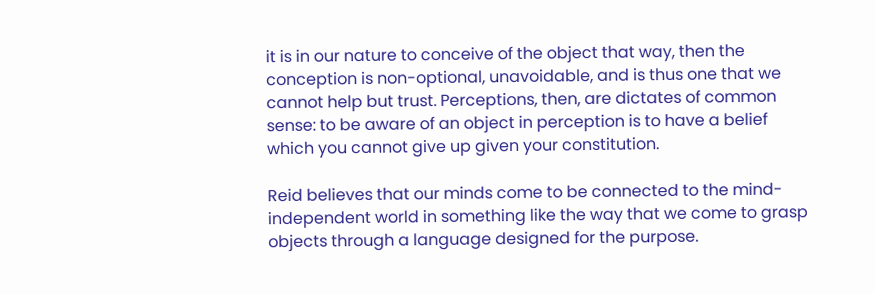it is in our nature to conceive of the object that way, then the conception is non-optional, unavoidable, and is thus one that we cannot help but trust. Perceptions, then, are dictates of common sense: to be aware of an object in perception is to have a belief which you cannot give up given your constitution.

Reid believes that our minds come to be connected to the mind-independent world in something like the way that we come to grasp objects through a language designed for the purpose.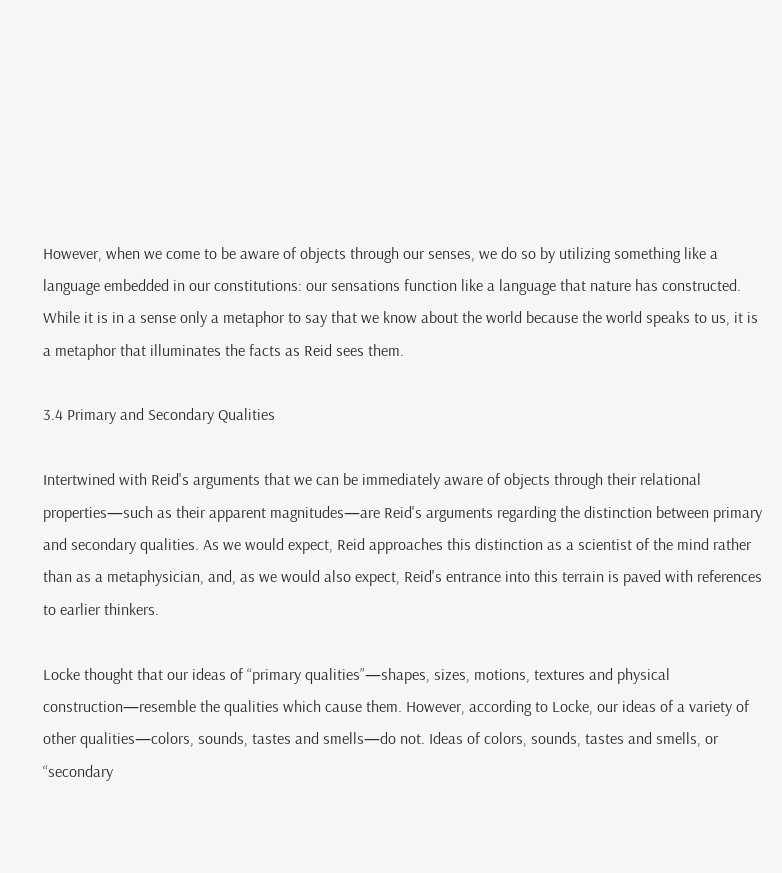However, when we come to be aware of objects through our senses, we do so by utilizing something like a language embedded in our constitutions: our sensations function like a language that nature has constructed. While it is in a sense only a metaphor to say that we know about the world because the world speaks to us, it is a metaphor that illuminates the facts as Reid sees them.

3.4 Primary and Secondary Qualities

Intertwined with Reid's arguments that we can be immediately aware of objects through their relational properties—such as their apparent magnitudes—are Reid's arguments regarding the distinction between primary and secondary qualities. As we would expect, Reid approaches this distinction as a scientist of the mind rather than as a metaphysician, and, as we would also expect, Reid's entrance into this terrain is paved with references to earlier thinkers.

Locke thought that our ideas of “primary qualities”—shapes, sizes, motions, textures and physical construction—resemble the qualities which cause them. However, according to Locke, our ideas of a variety of other qualities—colors, sounds, tastes and smells—do not. Ideas of colors, sounds, tastes and smells, or “secondary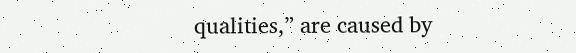qualities,” are caused by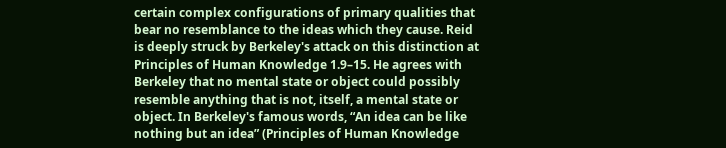certain complex configurations of primary qualities that bear no resemblance to the ideas which they cause. Reid is deeply struck by Berkeley's attack on this distinction at Principles of Human Knowledge 1.9–15. He agrees with Berkeley that no mental state or object could possibly resemble anything that is not, itself, a mental state or object. In Berkeley's famous words, “An idea can be like nothing but an idea” (Principles of Human Knowledge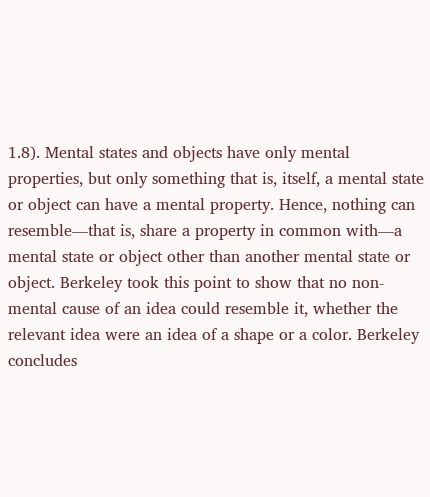1.8). Mental states and objects have only mental properties, but only something that is, itself, a mental state or object can have a mental property. Hence, nothing can resemble—that is, share a property in common with—a mental state or object other than another mental state or object. Berkeley took this point to show that no non-mental cause of an idea could resemble it, whether the relevant idea were an idea of a shape or a color. Berkeley concludes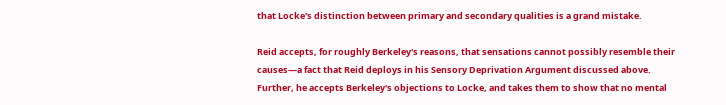that Locke's distinction between primary and secondary qualities is a grand mistake.

Reid accepts, for roughly Berkeley's reasons, that sensations cannot possibly resemble their causes—a fact that Reid deploys in his Sensory Deprivation Argument discussed above. Further, he accepts Berkeley's objections to Locke, and takes them to show that no mental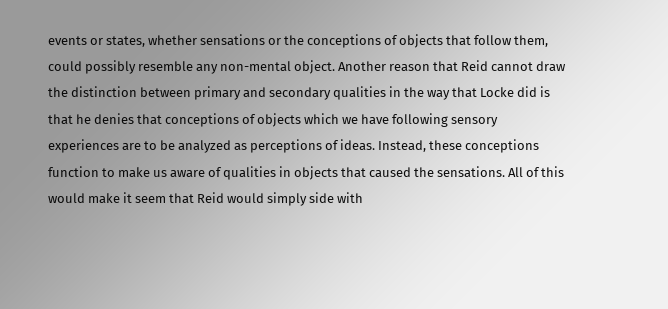events or states, whether sensations or the conceptions of objects that follow them, could possibly resemble any non-mental object. Another reason that Reid cannot draw the distinction between primary and secondary qualities in the way that Locke did is that he denies that conceptions of objects which we have following sensory experiences are to be analyzed as perceptions of ideas. Instead, these conceptions function to make us aware of qualities in objects that caused the sensations. All of this would make it seem that Reid would simply side with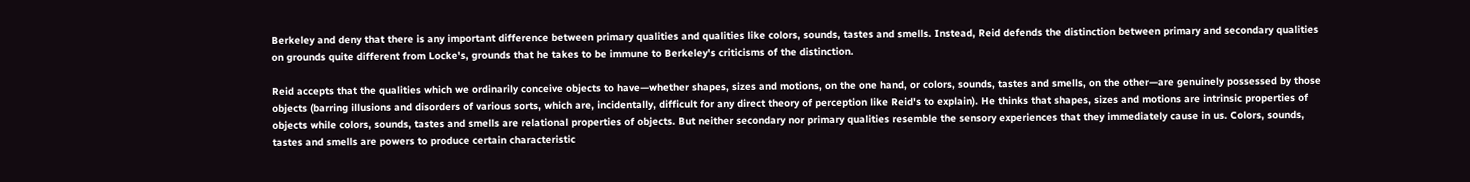Berkeley and deny that there is any important difference between primary qualities and qualities like colors, sounds, tastes and smells. Instead, Reid defends the distinction between primary and secondary qualities on grounds quite different from Locke's, grounds that he takes to be immune to Berkeley's criticisms of the distinction.

Reid accepts that the qualities which we ordinarily conceive objects to have—whether shapes, sizes and motions, on the one hand, or colors, sounds, tastes and smells, on the other—are genuinely possessed by those objects (barring illusions and disorders of various sorts, which are, incidentally, difficult for any direct theory of perception like Reid's to explain). He thinks that shapes, sizes and motions are intrinsic properties of objects while colors, sounds, tastes and smells are relational properties of objects. But neither secondary nor primary qualities resemble the sensory experiences that they immediately cause in us. Colors, sounds, tastes and smells are powers to produce certain characteristic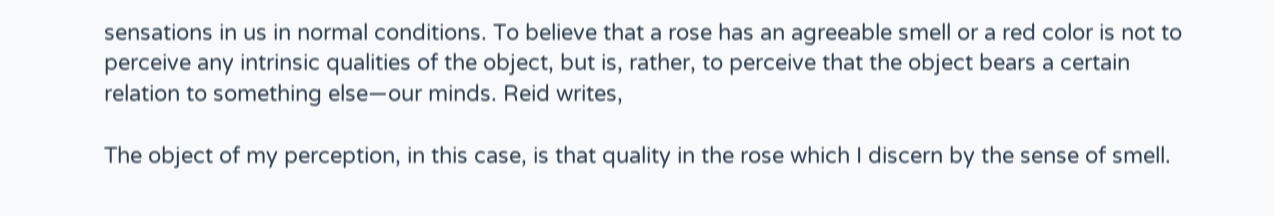sensations in us in normal conditions. To believe that a rose has an agreeable smell or a red color is not to perceive any intrinsic qualities of the object, but is, rather, to perceive that the object bears a certain relation to something else—our minds. Reid writes,

The object of my perception, in this case, is that quality in the rose which I discern by the sense of smell.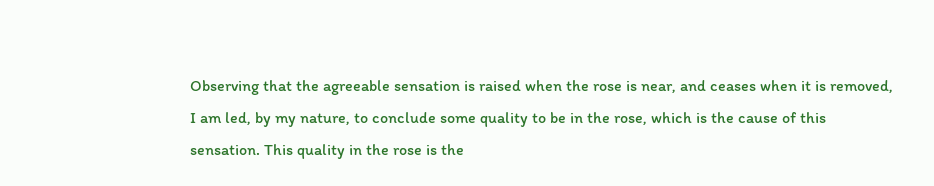Observing that the agreeable sensation is raised when the rose is near, and ceases when it is removed, I am led, by my nature, to conclude some quality to be in the rose, which is the cause of this sensation. This quality in the rose is the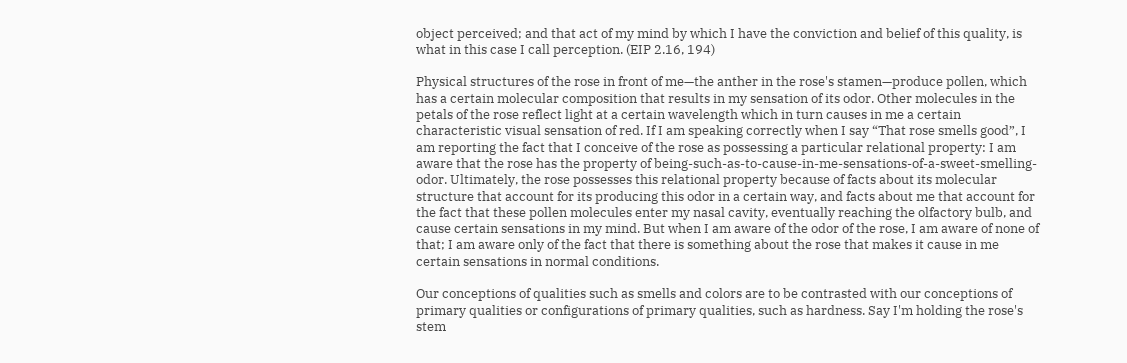object perceived; and that act of my mind by which I have the conviction and belief of this quality, is what in this case I call perception. (EIP 2.16, 194)

Physical structures of the rose in front of me—the anther in the rose's stamen—produce pollen, which has a certain molecular composition that results in my sensation of its odor. Other molecules in the petals of the rose reflect light at a certain wavelength which in turn causes in me a certain characteristic visual sensation of red. If I am speaking correctly when I say “That rose smells good”, I am reporting the fact that I conceive of the rose as possessing a particular relational property: I am aware that the rose has the property of being-such-as-to-cause-in-me-sensations-of-a-sweet-smelling-odor. Ultimately, the rose possesses this relational property because of facts about its molecular structure that account for its producing this odor in a certain way, and facts about me that account for the fact that these pollen molecules enter my nasal cavity, eventually reaching the olfactory bulb, and cause certain sensations in my mind. But when I am aware of the odor of the rose, I am aware of none of that; I am aware only of the fact that there is something about the rose that makes it cause in me certain sensations in normal conditions.

Our conceptions of qualities such as smells and colors are to be contrasted with our conceptions of primary qualities or configurations of primary qualities, such as hardness. Say I'm holding the rose's stem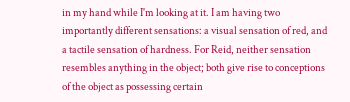in my hand while I'm looking at it. I am having two importantly different sensations: a visual sensation of red, and a tactile sensation of hardness. For Reid, neither sensation resembles anything in the object; both give rise to conceptions of the object as possessing certain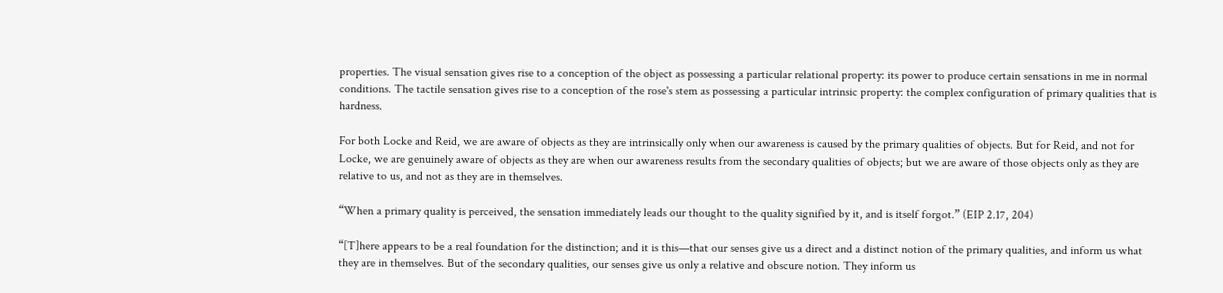properties. The visual sensation gives rise to a conception of the object as possessing a particular relational property: its power to produce certain sensations in me in normal conditions. The tactile sensation gives rise to a conception of the rose's stem as possessing a particular intrinsic property: the complex configuration of primary qualities that is hardness.

For both Locke and Reid, we are aware of objects as they are intrinsically only when our awareness is caused by the primary qualities of objects. But for Reid, and not for Locke, we are genuinely aware of objects as they are when our awareness results from the secondary qualities of objects; but we are aware of those objects only as they are relative to us, and not as they are in themselves.

“When a primary quality is perceived, the sensation immediately leads our thought to the quality signified by it, and is itself forgot.” (EIP 2.17, 204)

“[T]here appears to be a real foundation for the distinction; and it is this—that our senses give us a direct and a distinct notion of the primary qualities, and inform us what they are in themselves. But of the secondary qualities, our senses give us only a relative and obscure notion. They inform us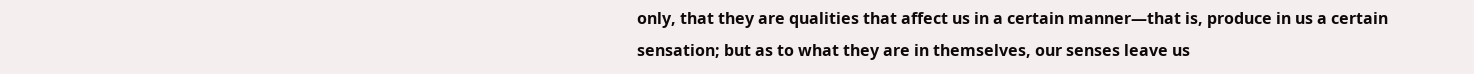only, that they are qualities that affect us in a certain manner—that is, produce in us a certain sensation; but as to what they are in themselves, our senses leave us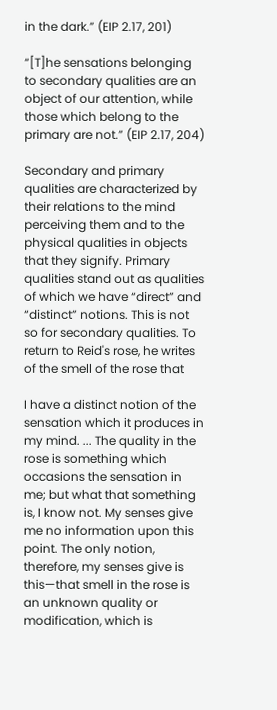in the dark.” (EIP 2.17, 201)

“[T]he sensations belonging to secondary qualities are an object of our attention, while those which belong to the primary are not.” (EIP 2.17, 204)

Secondary and primary qualities are characterized by their relations to the mind perceiving them and to the physical qualities in objects that they signify. Primary qualities stand out as qualities of which we have “direct” and “distinct” notions. This is not so for secondary qualities. To return to Reid's rose, he writes of the smell of the rose that

I have a distinct notion of the sensation which it produces in my mind. ... The quality in the rose is something which occasions the sensation in me; but what that something is, I know not. My senses give me no information upon this point. The only notion, therefore, my senses give is this—that smell in the rose is an unknown quality or modification, which is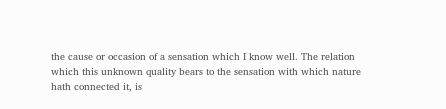the cause or occasion of a sensation which I know well. The relation which this unknown quality bears to the sensation with which nature hath connected it, is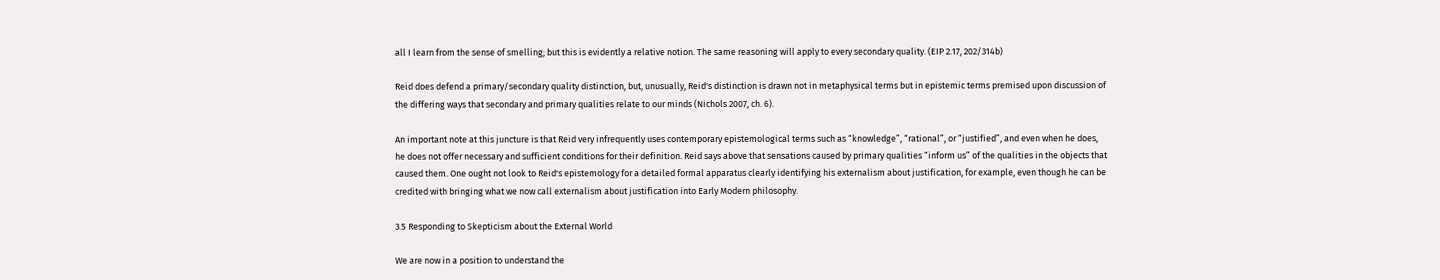all I learn from the sense of smelling; but this is evidently a relative notion. The same reasoning will apply to every secondary quality. (EIP 2.17, 202/314b)

Reid does defend a primary/secondary quality distinction, but, unusually, Reid's distinction is drawn not in metaphysical terms but in epistemic terms premised upon discussion of the differing ways that secondary and primary qualities relate to our minds (Nichols 2007, ch. 6).

An important note at this juncture is that Reid very infrequently uses contemporary epistemological terms such as “knowledge”, “rational”, or “justified”, and even when he does, he does not offer necessary and sufficient conditions for their definition. Reid says above that sensations caused by primary qualities “inform us” of the qualities in the objects that caused them. One ought not look to Reid's epistemology for a detailed formal apparatus clearly identifying his externalism about justification, for example, even though he can be credited with bringing what we now call externalism about justification into Early Modern philosophy.

3.5 Responding to Skepticism about the External World

We are now in a position to understand the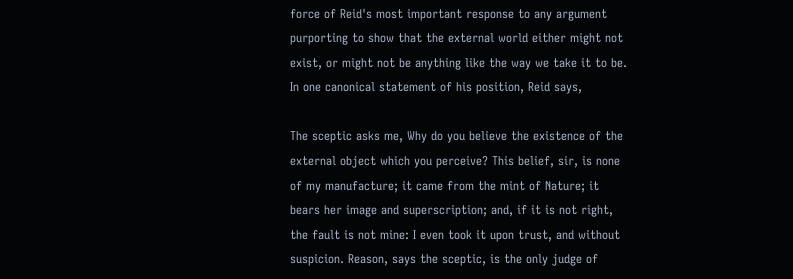force of Reid's most important response to any argument purporting to show that the external world either might not exist, or might not be anything like the way we take it to be. In one canonical statement of his position, Reid says,

The sceptic asks me, Why do you believe the existence of the external object which you perceive? This belief, sir, is none of my manufacture; it came from the mint of Nature; it bears her image and superscription; and, if it is not right, the fault is not mine: I even took it upon trust, and without suspicion. Reason, says the sceptic, is the only judge of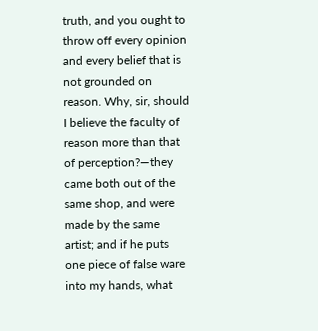truth, and you ought to throw off every opinion and every belief that is not grounded on reason. Why, sir, should I believe the faculty of reason more than that of perception?—they came both out of the same shop, and were made by the same artist; and if he puts one piece of false ware into my hands, what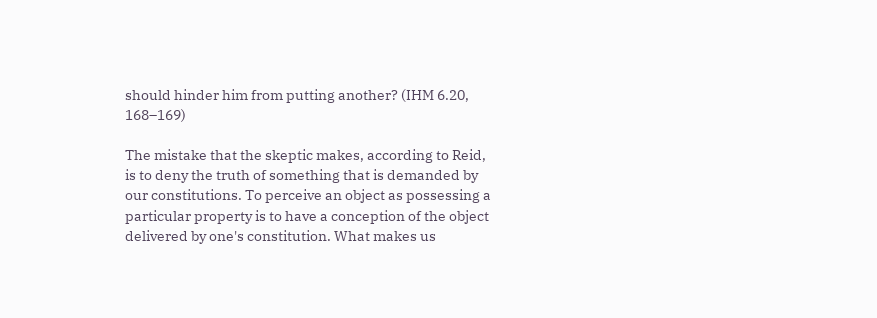should hinder him from putting another? (IHM 6.20, 168–169)

The mistake that the skeptic makes, according to Reid, is to deny the truth of something that is demanded by our constitutions. To perceive an object as possessing a particular property is to have a conception of the object delivered by one's constitution. What makes us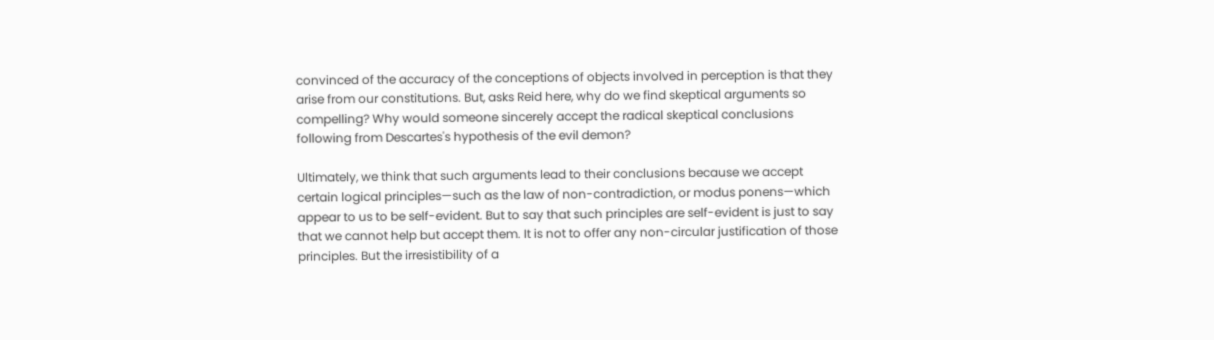convinced of the accuracy of the conceptions of objects involved in perception is that they arise from our constitutions. But, asks Reid here, why do we find skeptical arguments so compelling? Why would someone sincerely accept the radical skeptical conclusions following from Descartes's hypothesis of the evil demon?

Ultimately, we think that such arguments lead to their conclusions because we accept certain logical principles—such as the law of non-contradiction, or modus ponens—which appear to us to be self-evident. But to say that such principles are self-evident is just to say that we cannot help but accept them. It is not to offer any non-circular justification of those principles. But the irresistibility of a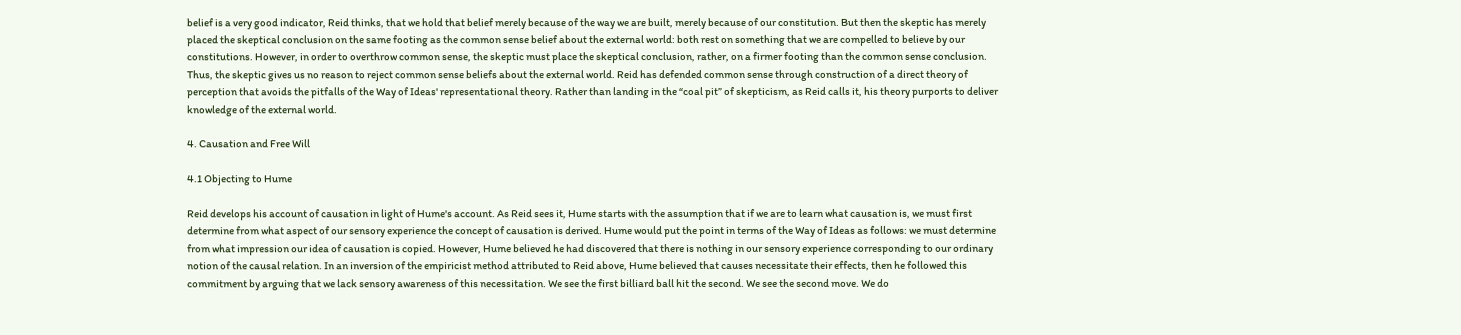belief is a very good indicator, Reid thinks, that we hold that belief merely because of the way we are built, merely because of our constitution. But then the skeptic has merely placed the skeptical conclusion on the same footing as the common sense belief about the external world: both rest on something that we are compelled to believe by our constitutions. However, in order to overthrow common sense, the skeptic must place the skeptical conclusion, rather, on a firmer footing than the common sense conclusion. Thus, the skeptic gives us no reason to reject common sense beliefs about the external world. Reid has defended common sense through construction of a direct theory of perception that avoids the pitfalls of the Way of Ideas' representational theory. Rather than landing in the “coal pit” of skepticism, as Reid calls it, his theory purports to deliver knowledge of the external world.

4. Causation and Free Will

4.1 Objecting to Hume

Reid develops his account of causation in light of Hume's account. As Reid sees it, Hume starts with the assumption that if we are to learn what causation is, we must first determine from what aspect of our sensory experience the concept of causation is derived. Hume would put the point in terms of the Way of Ideas as follows: we must determine from what impression our idea of causation is copied. However, Hume believed he had discovered that there is nothing in our sensory experience corresponding to our ordinary notion of the causal relation. In an inversion of the empiricist method attributed to Reid above, Hume believed that causes necessitate their effects, then he followed this commitment by arguing that we lack sensory awareness of this necessitation. We see the first billiard ball hit the second. We see the second move. We do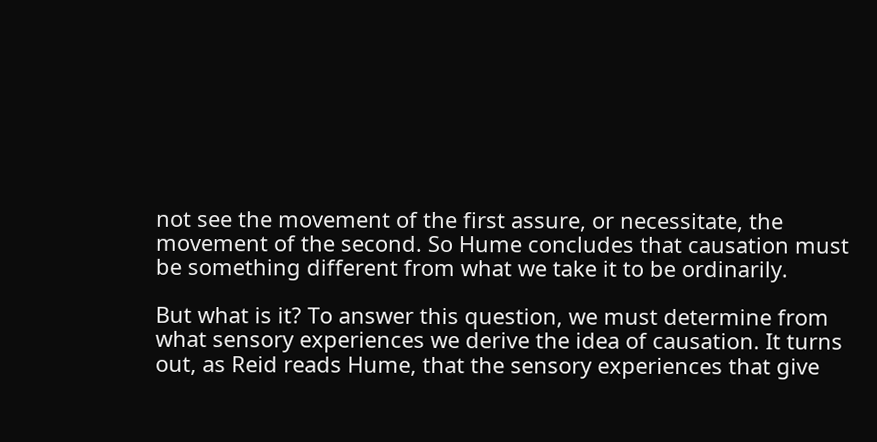not see the movement of the first assure, or necessitate, the movement of the second. So Hume concludes that causation must be something different from what we take it to be ordinarily.

But what is it? To answer this question, we must determine from what sensory experiences we derive the idea of causation. It turns out, as Reid reads Hume, that the sensory experiences that give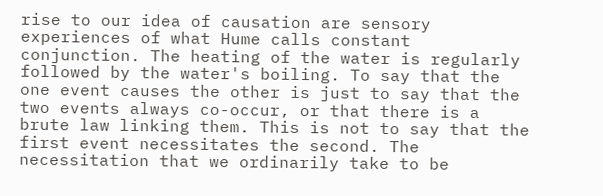rise to our idea of causation are sensory experiences of what Hume calls constant conjunction. The heating of the water is regularly followed by the water's boiling. To say that the one event causes the other is just to say that the two events always co-occur, or that there is a brute law linking them. This is not to say that the first event necessitates the second. The necessitation that we ordinarily take to be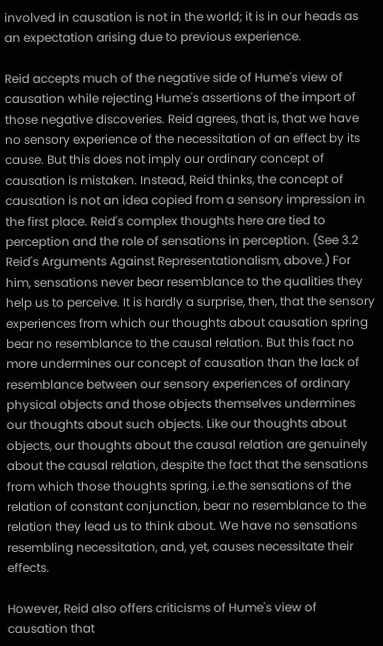involved in causation is not in the world; it is in our heads as an expectation arising due to previous experience.

Reid accepts much of the negative side of Hume's view of causation while rejecting Hume's assertions of the import of those negative discoveries. Reid agrees, that is, that we have no sensory experience of the necessitation of an effect by its cause. But this does not imply our ordinary concept of causation is mistaken. Instead, Reid thinks, the concept of causation is not an idea copied from a sensory impression in the first place. Reid's complex thoughts here are tied to perception and the role of sensations in perception. (See 3.2 Reid's Arguments Against Representationalism, above.) For him, sensations never bear resemblance to the qualities they help us to perceive. It is hardly a surprise, then, that the sensory experiences from which our thoughts about causation spring bear no resemblance to the causal relation. But this fact no more undermines our concept of causation than the lack of resemblance between our sensory experiences of ordinary physical objects and those objects themselves undermines our thoughts about such objects. Like our thoughts about objects, our thoughts about the causal relation are genuinely about the causal relation, despite the fact that the sensations from which those thoughts spring, i.e.the sensations of the relation of constant conjunction, bear no resemblance to the relation they lead us to think about. We have no sensations resembling necessitation, and, yet, causes necessitate their effects.

However, Reid also offers criticisms of Hume's view of causation that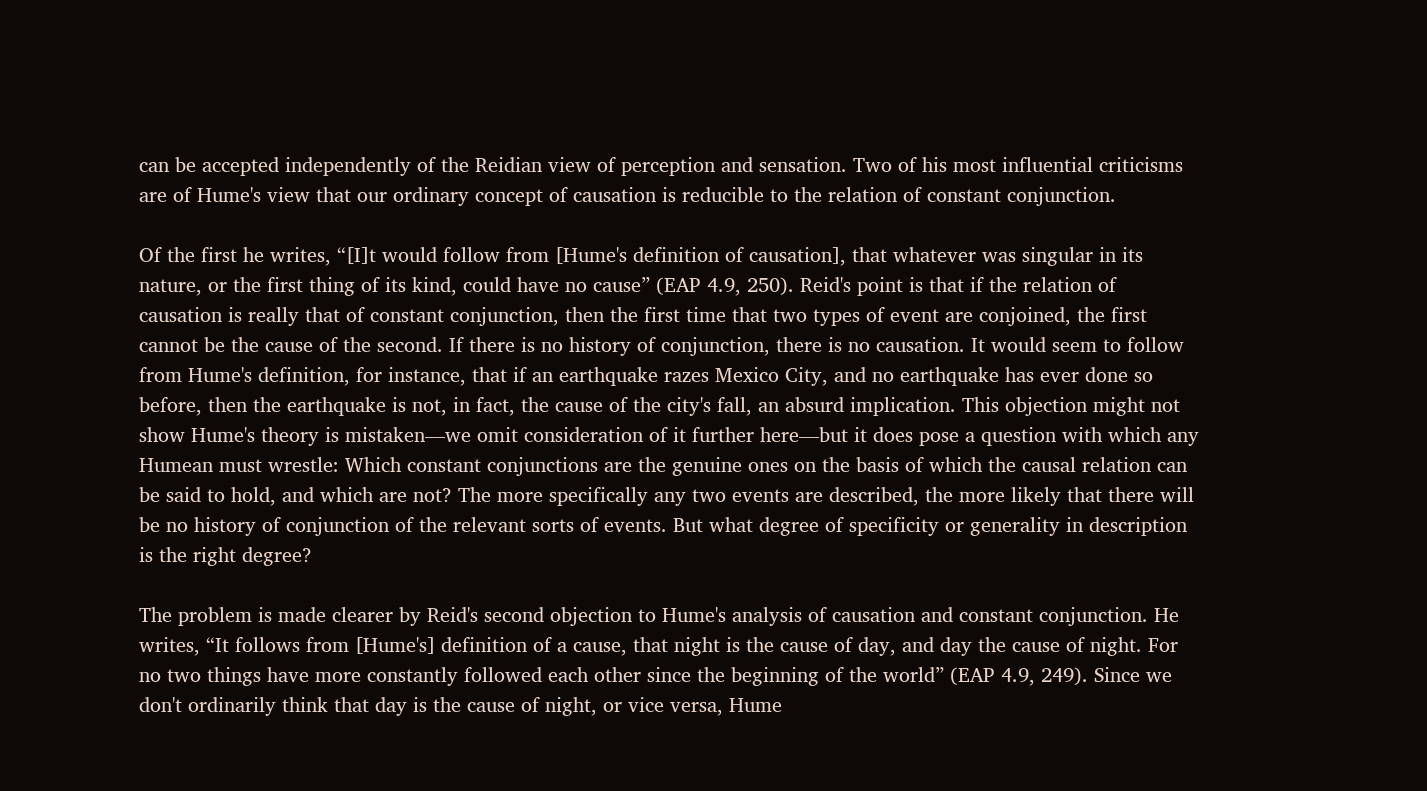can be accepted independently of the Reidian view of perception and sensation. Two of his most influential criticisms are of Hume's view that our ordinary concept of causation is reducible to the relation of constant conjunction.

Of the first he writes, “[I]t would follow from [Hume's definition of causation], that whatever was singular in its nature, or the first thing of its kind, could have no cause” (EAP 4.9, 250). Reid's point is that if the relation of causation is really that of constant conjunction, then the first time that two types of event are conjoined, the first cannot be the cause of the second. If there is no history of conjunction, there is no causation. It would seem to follow from Hume's definition, for instance, that if an earthquake razes Mexico City, and no earthquake has ever done so before, then the earthquake is not, in fact, the cause of the city's fall, an absurd implication. This objection might not show Hume's theory is mistaken—we omit consideration of it further here—but it does pose a question with which any Humean must wrestle: Which constant conjunctions are the genuine ones on the basis of which the causal relation can be said to hold, and which are not? The more specifically any two events are described, the more likely that there will be no history of conjunction of the relevant sorts of events. But what degree of specificity or generality in description is the right degree?

The problem is made clearer by Reid's second objection to Hume's analysis of causation and constant conjunction. He writes, “It follows from [Hume's] definition of a cause, that night is the cause of day, and day the cause of night. For no two things have more constantly followed each other since the beginning of the world” (EAP 4.9, 249). Since we don't ordinarily think that day is the cause of night, or vice versa, Hume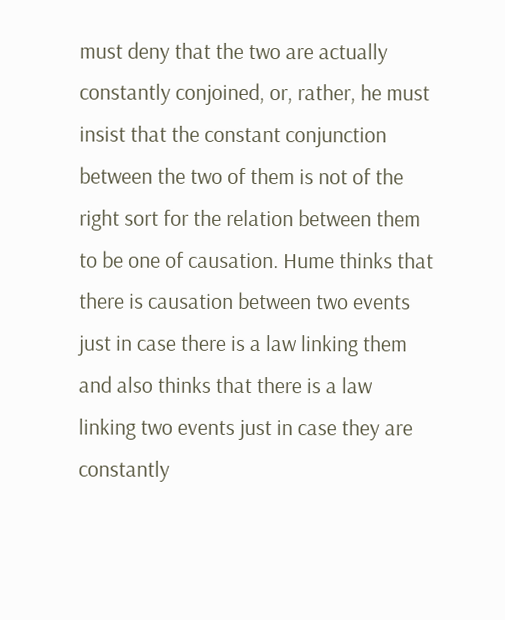must deny that the two are actually constantly conjoined, or, rather, he must insist that the constant conjunction between the two of them is not of the right sort for the relation between them to be one of causation. Hume thinks that there is causation between two events just in case there is a law linking them and also thinks that there is a law linking two events just in case they are constantly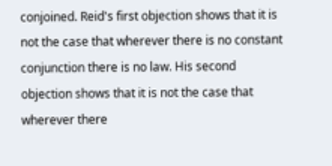conjoined. Reid's first objection shows that it is not the case that wherever there is no constant conjunction there is no law. His second objection shows that it is not the case that wherever there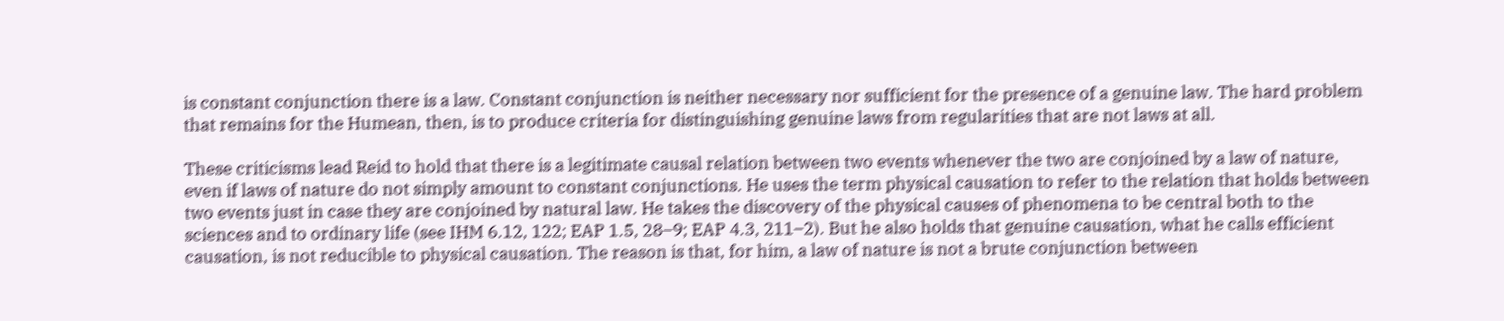is constant conjunction there is a law. Constant conjunction is neither necessary nor sufficient for the presence of a genuine law. The hard problem that remains for the Humean, then, is to produce criteria for distinguishing genuine laws from regularities that are not laws at all.

These criticisms lead Reid to hold that there is a legitimate causal relation between two events whenever the two are conjoined by a law of nature, even if laws of nature do not simply amount to constant conjunctions. He uses the term physical causation to refer to the relation that holds between two events just in case they are conjoined by natural law. He takes the discovery of the physical causes of phenomena to be central both to the sciences and to ordinary life (see IHM 6.12, 122; EAP 1.5, 28–9; EAP 4.3, 211–2). But he also holds that genuine causation, what he calls efficient causation, is not reducible to physical causation. The reason is that, for him, a law of nature is not a brute conjunction between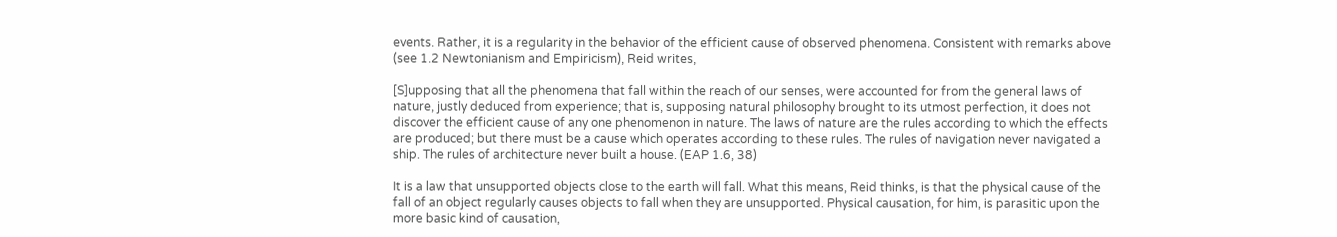events. Rather, it is a regularity in the behavior of the efficient cause of observed phenomena. Consistent with remarks above (see 1.2 Newtonianism and Empiricism), Reid writes,

[S]upposing that all the phenomena that fall within the reach of our senses, were accounted for from the general laws of nature, justly deduced from experience; that is, supposing natural philosophy brought to its utmost perfection, it does not discover the efficient cause of any one phenomenon in nature. The laws of nature are the rules according to which the effects are produced; but there must be a cause which operates according to these rules. The rules of navigation never navigated a ship. The rules of architecture never built a house. (EAP 1.6, 38)

It is a law that unsupported objects close to the earth will fall. What this means, Reid thinks, is that the physical cause of the fall of an object regularly causes objects to fall when they are unsupported. Physical causation, for him, is parasitic upon the more basic kind of causation,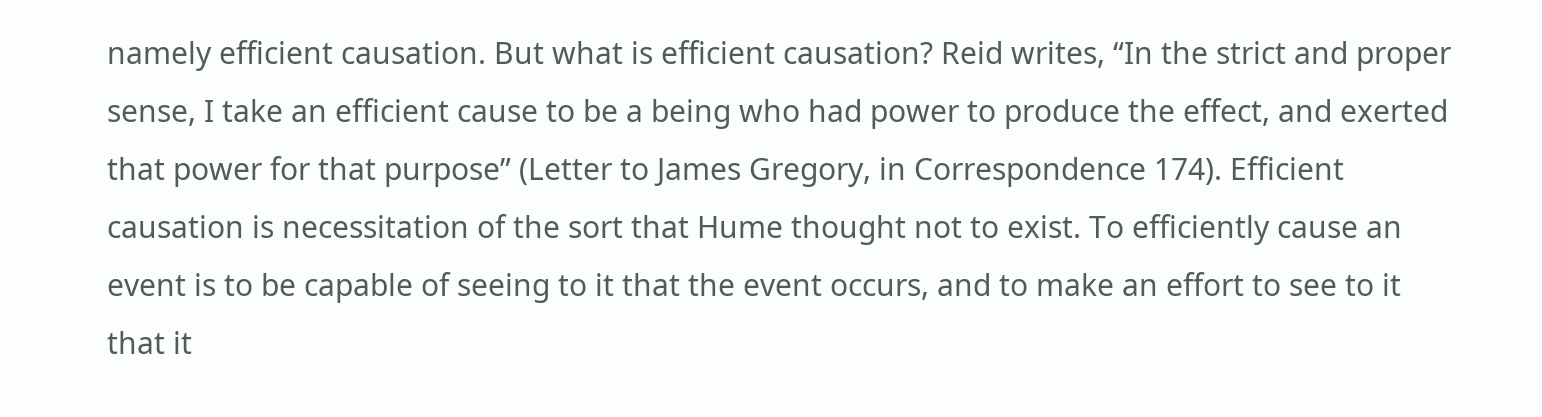namely efficient causation. But what is efficient causation? Reid writes, “In the strict and proper sense, I take an efficient cause to be a being who had power to produce the effect, and exerted that power for that purpose” (Letter to James Gregory, in Correspondence 174). Efficient causation is necessitation of the sort that Hume thought not to exist. To efficiently cause an event is to be capable of seeing to it that the event occurs, and to make an effort to see to it that it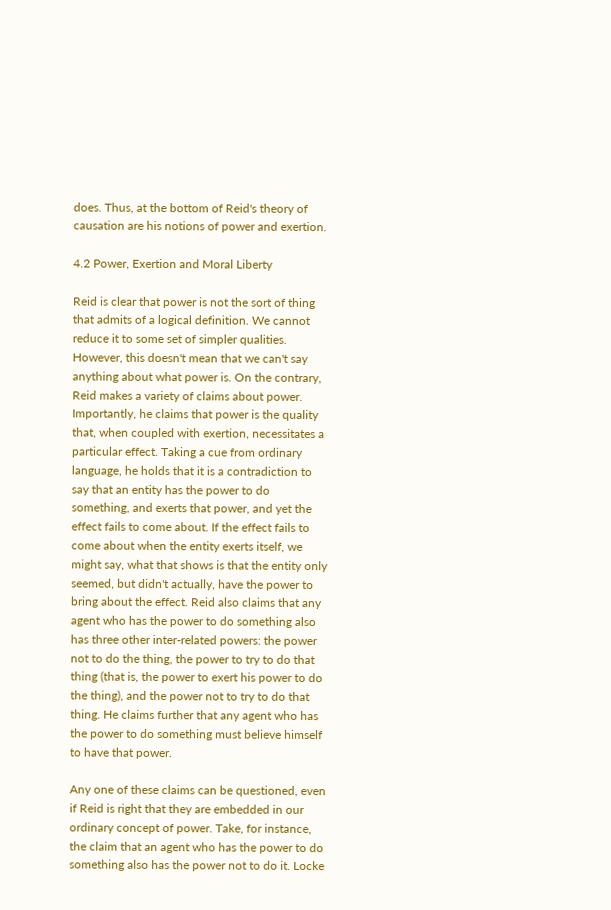does. Thus, at the bottom of Reid's theory of causation are his notions of power and exertion.

4.2 Power, Exertion and Moral Liberty

Reid is clear that power is not the sort of thing that admits of a logical definition. We cannot reduce it to some set of simpler qualities. However, this doesn't mean that we can't say anything about what power is. On the contrary, Reid makes a variety of claims about power. Importantly, he claims that power is the quality that, when coupled with exertion, necessitates a particular effect. Taking a cue from ordinary language, he holds that it is a contradiction to say that an entity has the power to do something, and exerts that power, and yet the effect fails to come about. If the effect fails to come about when the entity exerts itself, we might say, what that shows is that the entity only seemed, but didn't actually, have the power to bring about the effect. Reid also claims that any agent who has the power to do something also has three other inter-related powers: the power not to do the thing, the power to try to do that thing (that is, the power to exert his power to do the thing), and the power not to try to do that thing. He claims further that any agent who has the power to do something must believe himself to have that power.

Any one of these claims can be questioned, even if Reid is right that they are embedded in our ordinary concept of power. Take, for instance, the claim that an agent who has the power to do something also has the power not to do it. Locke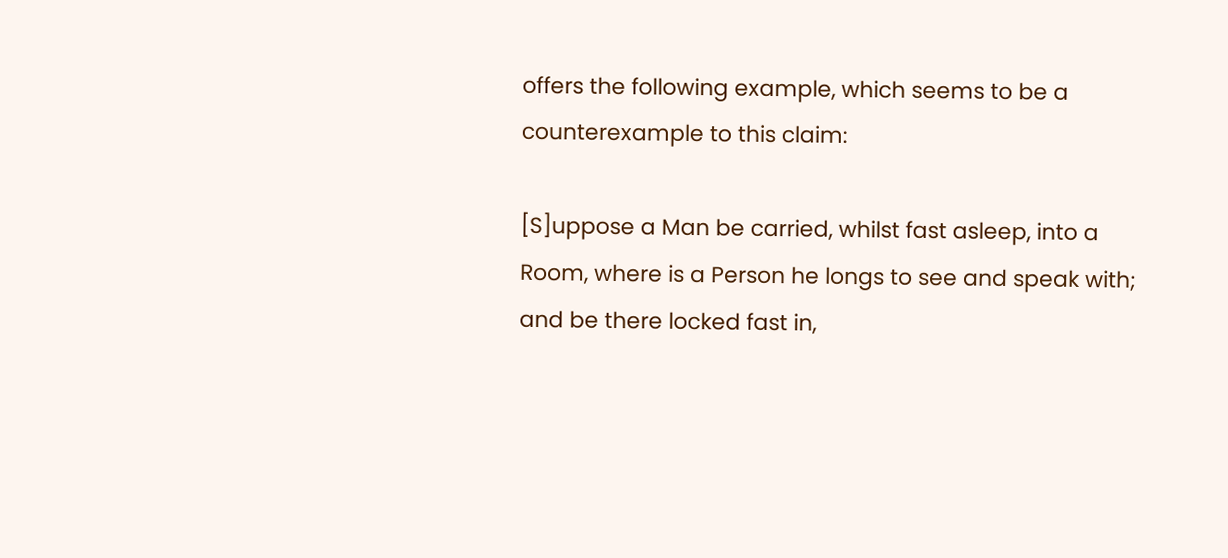offers the following example, which seems to be a counterexample to this claim:

[S]uppose a Man be carried, whilst fast asleep, into a Room, where is a Person he longs to see and speak with; and be there locked fast in,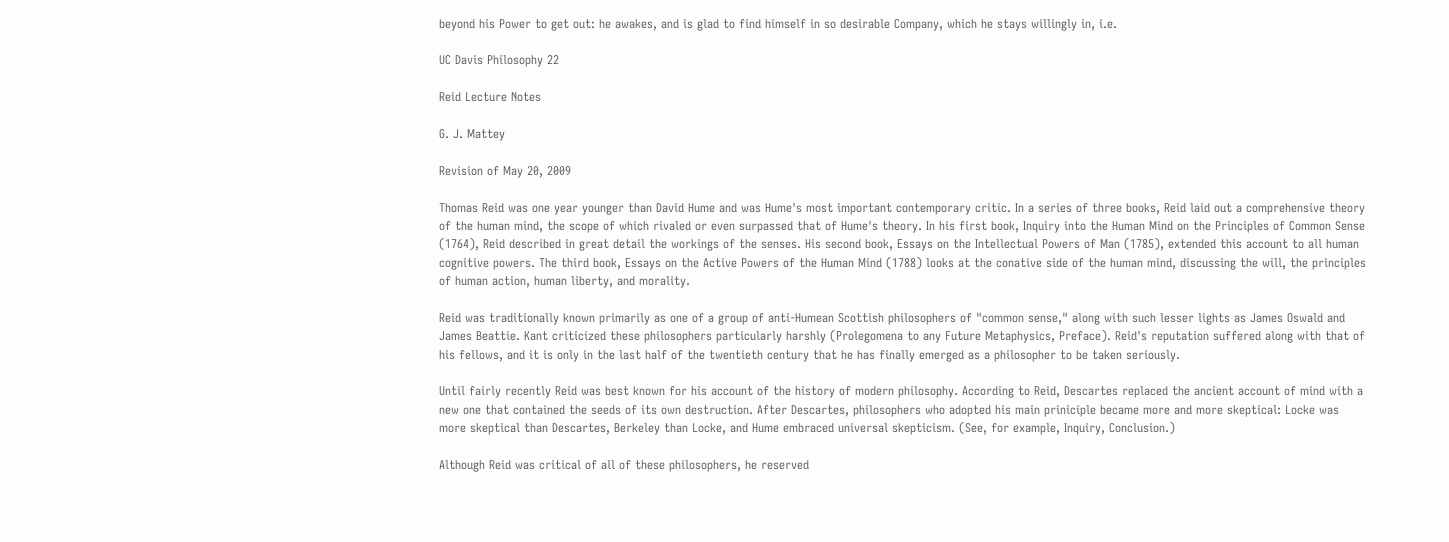beyond his Power to get out: he awakes, and is glad to find himself in so desirable Company, which he stays willingly in, i.e.

UC Davis Philosophy 22

Reid Lecture Notes

G. J. Mattey

Revision of May 20, 2009

Thomas Reid was one year younger than David Hume and was Hume's most important contemporary critic. In a series of three books, Reid laid out a comprehensive theory of the human mind, the scope of which rivaled or even surpassed that of Hume's theory. In his first book, Inquiry into the Human Mind on the Principles of Common Sense (1764), Reid described in great detail the workings of the senses. His second book, Essays on the Intellectual Powers of Man (1785), extended this account to all human cognitive powers. The third book, Essays on the Active Powers of the Human Mind (1788) looks at the conative side of the human mind, discussing the will, the principles of human action, human liberty, and morality.

Reid was traditionally known primarily as one of a group of anti-Humean Scottish philosophers of "common sense," along with such lesser lights as James Oswald and James Beattie. Kant criticized these philosophers particularly harshly (Prolegomena to any Future Metaphysics, Preface). Reid's reputation suffered along with that of his fellows, and it is only in the last half of the twentieth century that he has finally emerged as a philosopher to be taken seriously.

Until fairly recently Reid was best known for his account of the history of modern philosophy. According to Reid, Descartes replaced the ancient account of mind with a new one that contained the seeds of its own destruction. After Descartes, philosophers who adopted his main priniciple became more and more skeptical: Locke was more skeptical than Descartes, Berkeley than Locke, and Hume embraced universal skepticism. (See, for example, Inquiry, Conclusion.)

Although Reid was critical of all of these philosophers, he reserved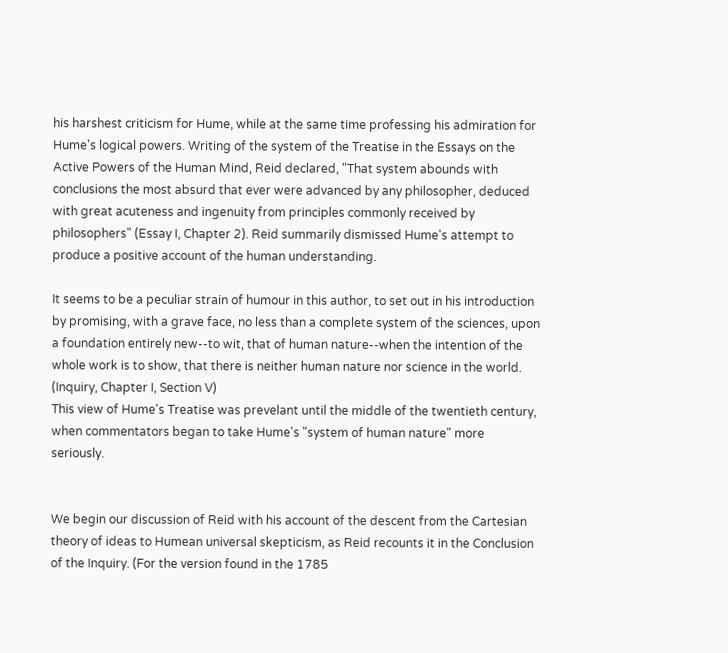his harshest criticism for Hume, while at the same time professing his admiration for Hume's logical powers. Writing of the system of the Treatise in the Essays on the Active Powers of the Human Mind, Reid declared, "That system abounds with conclusions the most absurd that ever were advanced by any philosopher, deduced with great acuteness and ingenuity from principles commonly received by philosophers" (Essay I, Chapter 2). Reid summarily dismissed Hume's attempt to produce a positive account of the human understanding.

It seems to be a peculiar strain of humour in this author, to set out in his introduction by promising, with a grave face, no less than a complete system of the sciences, upon a foundation entirely new--to wit, that of human nature--when the intention of the whole work is to show, that there is neither human nature nor science in the world. (Inquiry, Chapter I, Section V)
This view of Hume's Treatise was prevelant until the middle of the twentieth century, when commentators began to take Hume's "system of human nature" more seriously.


We begin our discussion of Reid with his account of the descent from the Cartesian theory of ideas to Humean universal skepticism, as Reid recounts it in the Conclusion of the Inquiry. (For the version found in the 1785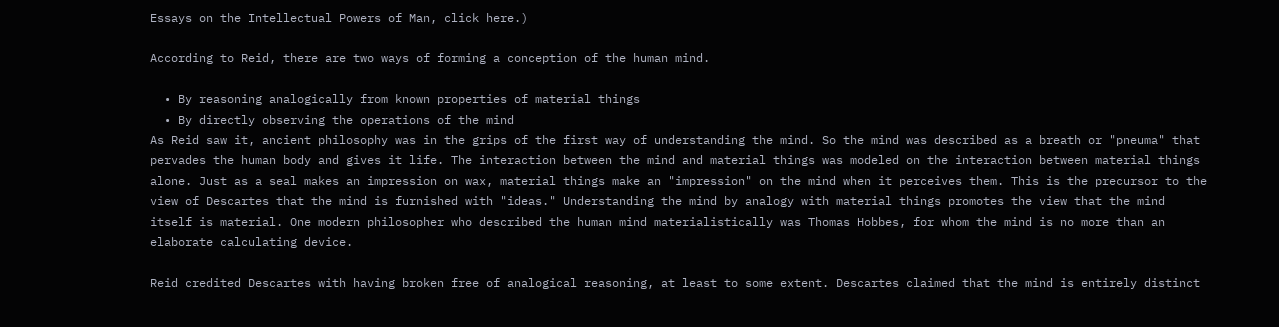Essays on the Intellectual Powers of Man, click here.)

According to Reid, there are two ways of forming a conception of the human mind.

  • By reasoning analogically from known properties of material things
  • By directly observing the operations of the mind
As Reid saw it, ancient philosophy was in the grips of the first way of understanding the mind. So the mind was described as a breath or "pneuma" that pervades the human body and gives it life. The interaction between the mind and material things was modeled on the interaction between material things alone. Just as a seal makes an impression on wax, material things make an "impression" on the mind when it perceives them. This is the precursor to the view of Descartes that the mind is furnished with "ideas." Understanding the mind by analogy with material things promotes the view that the mind itself is material. One modern philosopher who described the human mind materialistically was Thomas Hobbes, for whom the mind is no more than an elaborate calculating device.

Reid credited Descartes with having broken free of analogical reasoning, at least to some extent. Descartes claimed that the mind is entirely distinct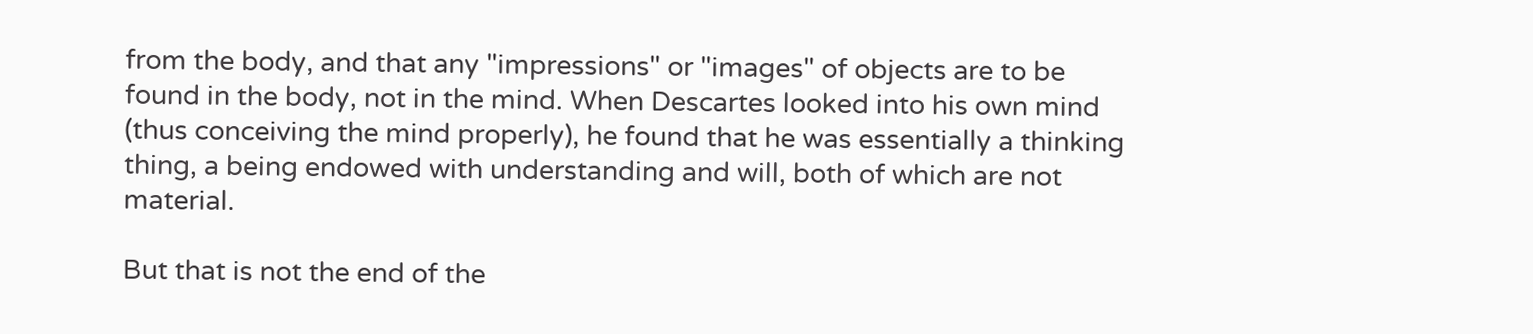from the body, and that any "impressions" or "images" of objects are to be found in the body, not in the mind. When Descartes looked into his own mind (thus conceiving the mind properly), he found that he was essentially a thinking thing, a being endowed with understanding and will, both of which are not material.

But that is not the end of the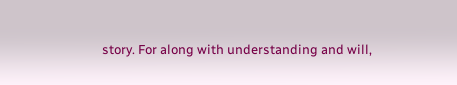story. For along with understanding and will,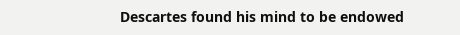Descartes found his mind to be endowed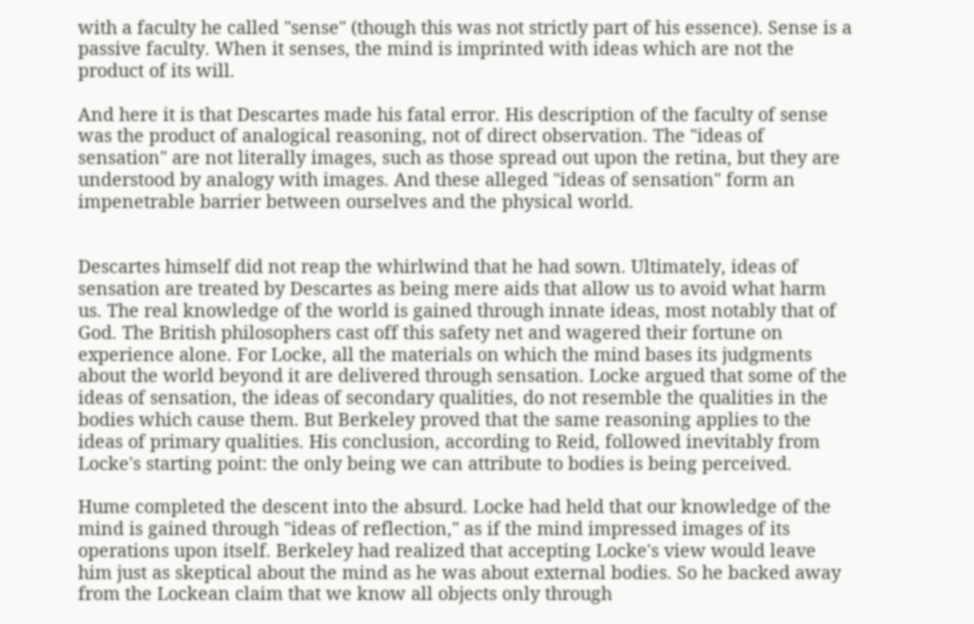with a faculty he called "sense" (though this was not strictly part of his essence). Sense is a passive faculty. When it senses, the mind is imprinted with ideas which are not the product of its will.

And here it is that Descartes made his fatal error. His description of the faculty of sense was the product of analogical reasoning, not of direct observation. The "ideas of sensation" are not literally images, such as those spread out upon the retina, but they are understood by analogy with images. And these alleged "ideas of sensation" form an impenetrable barrier between ourselves and the physical world.


Descartes himself did not reap the whirlwind that he had sown. Ultimately, ideas of sensation are treated by Descartes as being mere aids that allow us to avoid what harm us. The real knowledge of the world is gained through innate ideas, most notably that of God. The British philosophers cast off this safety net and wagered their fortune on experience alone. For Locke, all the materials on which the mind bases its judgments about the world beyond it are delivered through sensation. Locke argued that some of the ideas of sensation, the ideas of secondary qualities, do not resemble the qualities in the bodies which cause them. But Berkeley proved that the same reasoning applies to the ideas of primary qualities. His conclusion, according to Reid, followed inevitably from Locke's starting point: the only being we can attribute to bodies is being perceived.

Hume completed the descent into the absurd. Locke had held that our knowledge of the mind is gained through "ideas of reflection," as if the mind impressed images of its operations upon itself. Berkeley had realized that accepting Locke's view would leave him just as skeptical about the mind as he was about external bodies. So he backed away from the Lockean claim that we know all objects only through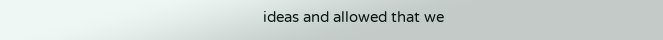ideas and allowed that we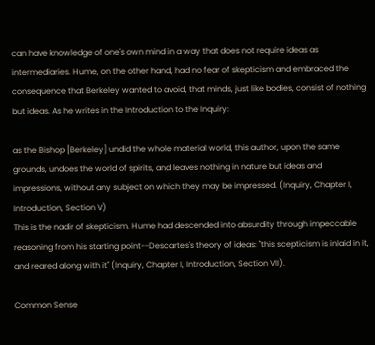can have knowledge of one's own mind in a way that does not require ideas as intermediaries. Hume, on the other hand, had no fear of skepticism and embraced the consequence that Berkeley wanted to avoid, that minds, just like bodies, consist of nothing but ideas. As he writes in the Introduction to the Inquiry:

as the Bishop [Berkeley] undid the whole material world, this author, upon the same grounds, undoes the world of spirits, and leaves nothing in nature but ideas and impressions, without any subject on which they may be impressed. (Inquiry, Chapter I, Introduction, Section V)
This is the nadir of skepticism. Hume had descended into absurdity through impeccable reasoning from his starting point--Descartes's theory of ideas: "this scepticism is inlaid in it, and reared along with it" (Inquiry, Chapter I, Introduction, Section VII).

Common Sense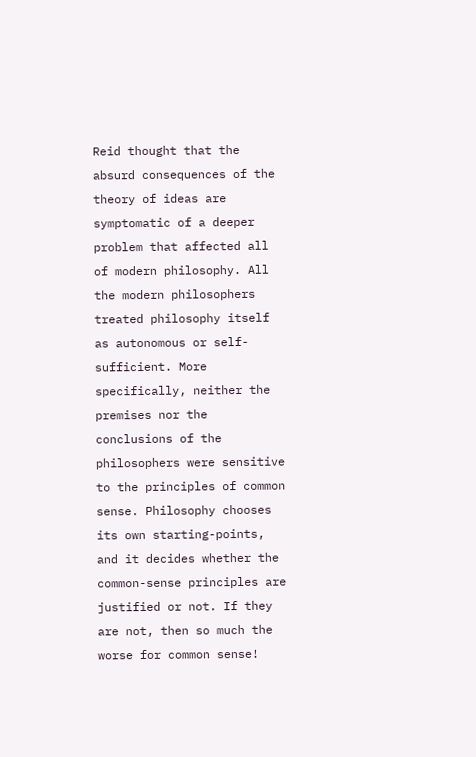Reid thought that the absurd consequences of the theory of ideas are symptomatic of a deeper problem that affected all of modern philosophy. All the modern philosophers treated philosophy itself as autonomous or self-sufficient. More specifically, neither the premises nor the conclusions of the philosophers were sensitive to the principles of common sense. Philosophy chooses its own starting-points, and it decides whether the common-sense principles are justified or not. If they are not, then so much the worse for common sense!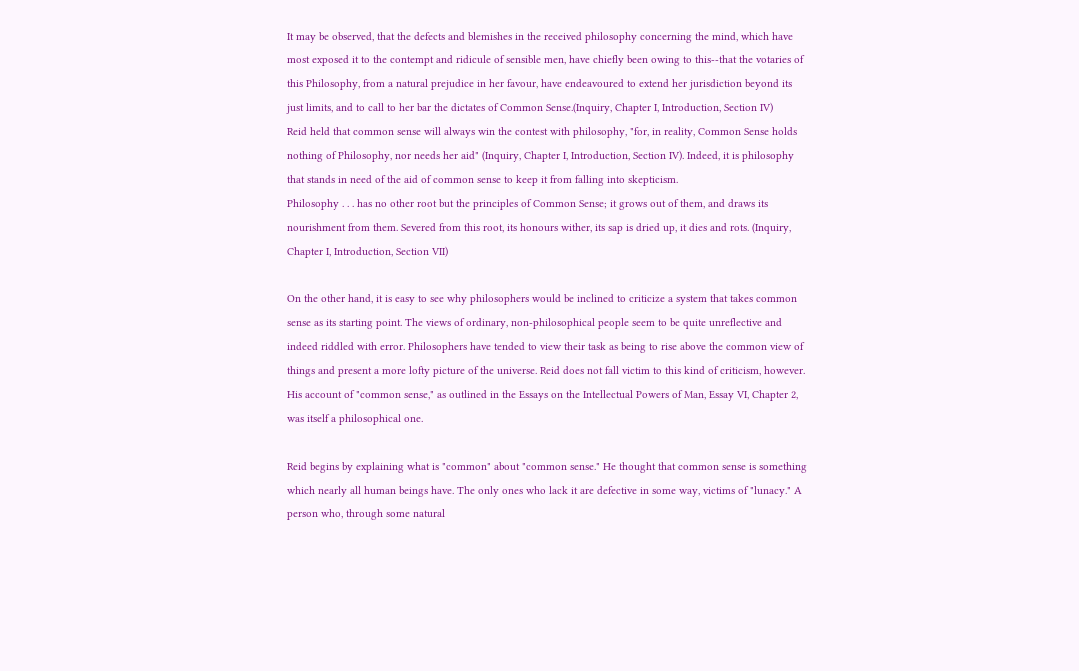It may be observed, that the defects and blemishes in the received philosophy concerning the mind, which have most exposed it to the contempt and ridicule of sensible men, have chiefly been owing to this--that the votaries of this Philosophy, from a natural prejudice in her favour, have endeavoured to extend her jurisdiction beyond its just limits, and to call to her bar the dictates of Common Sense.(Inquiry, Chapter I, Introduction, Section IV)
Reid held that common sense will always win the contest with philosophy, "for, in reality, Common Sense holds nothing of Philosophy, nor needs her aid" (Inquiry, Chapter I, Introduction, Section IV). Indeed, it is philosophy that stands in need of the aid of common sense to keep it from falling into skepticism.
Philosophy . . . has no other root but the principles of Common Sense; it grows out of them, and draws its nourishment from them. Severed from this root, its honours wither, its sap is dried up, it dies and rots. (Inquiry, Chapter I, Introduction, Section VII)

On the other hand, it is easy to see why philosophers would be inclined to criticize a system that takes common sense as its starting point. The views of ordinary, non-philosophical people seem to be quite unreflective and indeed riddled with error. Philosophers have tended to view their task as being to rise above the common view of things and present a more lofty picture of the universe. Reid does not fall victim to this kind of criticism, however. His account of "common sense," as outlined in the Essays on the Intellectual Powers of Man, Essay VI, Chapter 2, was itself a philosophical one.

Reid begins by explaining what is "common" about "common sense." He thought that common sense is something which nearly all human beings have. The only ones who lack it are defective in some way, victims of "lunacy." A person who, through some natural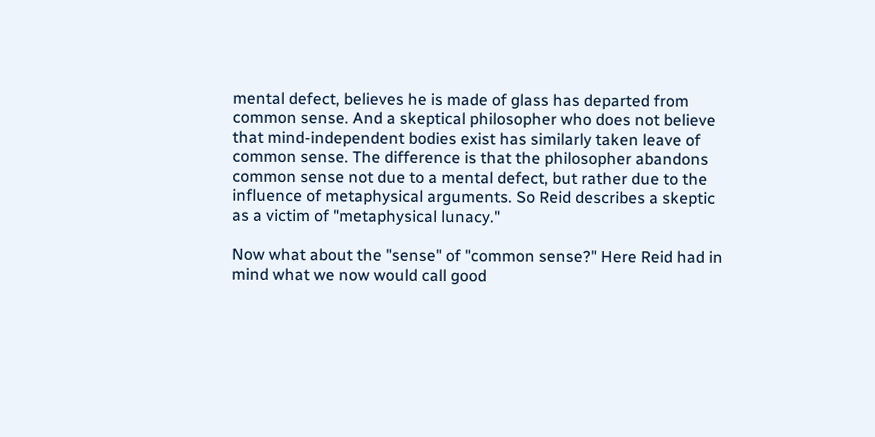mental defect, believes he is made of glass has departed from common sense. And a skeptical philosopher who does not believe that mind-independent bodies exist has similarly taken leave of common sense. The difference is that the philosopher abandons common sense not due to a mental defect, but rather due to the influence of metaphysical arguments. So Reid describes a skeptic as a victim of "metaphysical lunacy."

Now what about the "sense" of "common sense?" Here Reid had in mind what we now would call good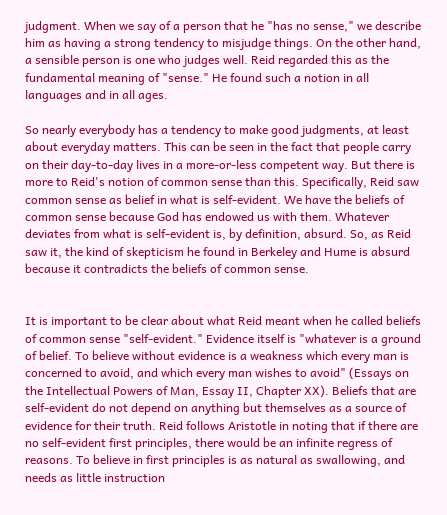judgment. When we say of a person that he "has no sense," we describe him as having a strong tendency to misjudge things. On the other hand, a sensible person is one who judges well. Reid regarded this as the fundamental meaning of "sense." He found such a notion in all languages and in all ages.

So nearly everybody has a tendency to make good judgments, at least about everyday matters. This can be seen in the fact that people carry on their day-to-day lives in a more-or-less competent way. But there is more to Reid's notion of common sense than this. Specifically, Reid saw common sense as belief in what is self-evident. We have the beliefs of common sense because God has endowed us with them. Whatever deviates from what is self-evident is, by definition, absurd. So, as Reid saw it, the kind of skepticism he found in Berkeley and Hume is absurd because it contradicts the beliefs of common sense.


It is important to be clear about what Reid meant when he called beliefs of common sense "self-evident." Evidence itself is "whatever is a ground of belief. To believe without evidence is a weakness which every man is concerned to avoid, and which every man wishes to avoid" (Essays on the Intellectual Powers of Man, Essay II, Chapter XX). Beliefs that are self-evident do not depend on anything but themselves as a source of evidence for their truth. Reid follows Aristotle in noting that if there are no self-evident first principles, there would be an infinite regress of reasons. To believe in first principles is as natural as swallowing, and needs as little instruction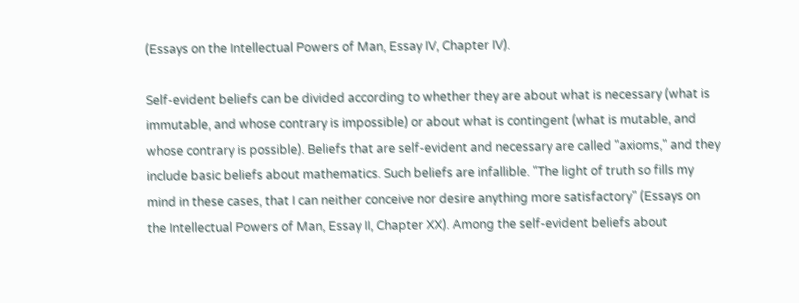(Essays on the Intellectual Powers of Man, Essay IV, Chapter IV).

Self-evident beliefs can be divided according to whether they are about what is necessary (what is immutable, and whose contrary is impossible) or about what is contingent (what is mutable, and whose contrary is possible). Beliefs that are self-evident and necessary are called "axioms," and they include basic beliefs about mathematics. Such beliefs are infallible. "The light of truth so fills my mind in these cases, that I can neither conceive nor desire anything more satisfactory" (Essays on the Intellectual Powers of Man, Essay II, Chapter XX). Among the self-evident beliefs about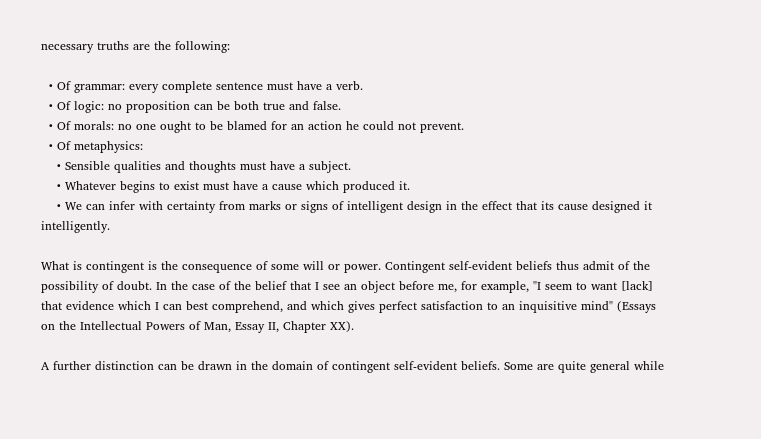necessary truths are the following:

  • Of grammar: every complete sentence must have a verb.
  • Of logic: no proposition can be both true and false.
  • Of morals: no one ought to be blamed for an action he could not prevent.
  • Of metaphysics:
    • Sensible qualities and thoughts must have a subject.
    • Whatever begins to exist must have a cause which produced it.
    • We can infer with certainty from marks or signs of intelligent design in the effect that its cause designed it intelligently.

What is contingent is the consequence of some will or power. Contingent self-evident beliefs thus admit of the possibility of doubt. In the case of the belief that I see an object before me, for example, "I seem to want [lack] that evidence which I can best comprehend, and which gives perfect satisfaction to an inquisitive mind" (Essays on the Intellectual Powers of Man, Essay II, Chapter XX).

A further distinction can be drawn in the domain of contingent self-evident beliefs. Some are quite general while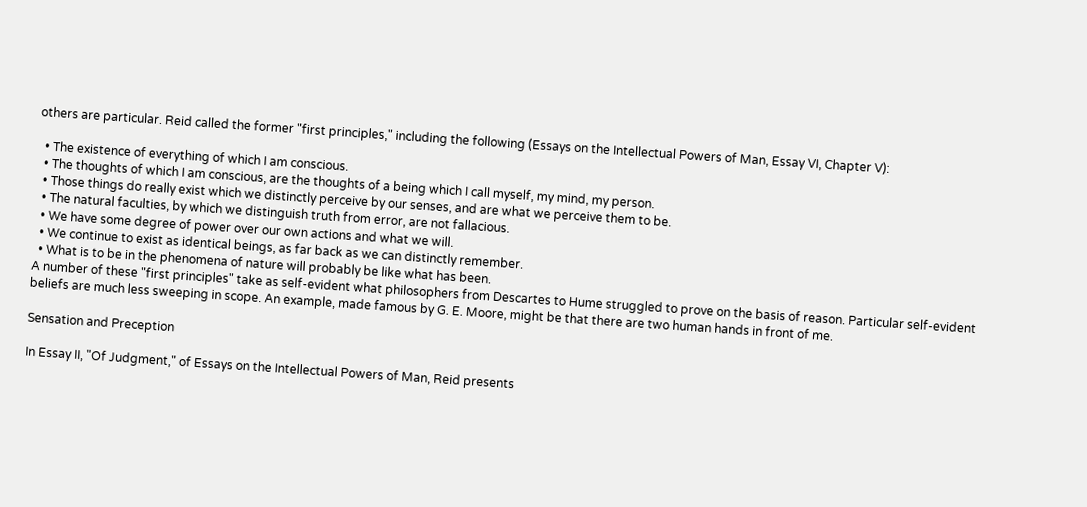others are particular. Reid called the former "first principles," including the following (Essays on the Intellectual Powers of Man, Essay VI, Chapter V):

  • The existence of everything of which I am conscious.
  • The thoughts of which I am conscious, are the thoughts of a being which I call myself, my mind, my person.
  • Those things do really exist which we distinctly perceive by our senses, and are what we perceive them to be.
  • The natural faculties, by which we distinguish truth from error, are not fallacious.
  • We have some degree of power over our own actions and what we will.
  • We continue to exist as identical beings, as far back as we can distinctly remember.
  • What is to be in the phenomena of nature will probably be like what has been.
A number of these "first principles" take as self-evident what philosophers from Descartes to Hume struggled to prove on the basis of reason. Particular self-evident beliefs are much less sweeping in scope. An example, made famous by G. E. Moore, might be that there are two human hands in front of me.

Sensation and Preception

In Essay II, "Of Judgment," of Essays on the Intellectual Powers of Man, Reid presents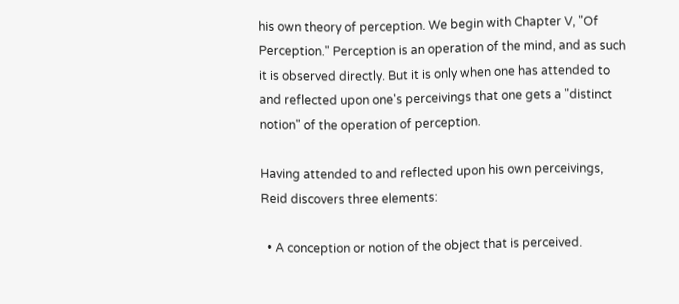his own theory of perception. We begin with Chapter V, "Of Perception." Perception is an operation of the mind, and as such it is observed directly. But it is only when one has attended to and reflected upon one's perceivings that one gets a "distinct notion" of the operation of perception.

Having attended to and reflected upon his own perceivings, Reid discovers three elements:

  • A conception or notion of the object that is perceived.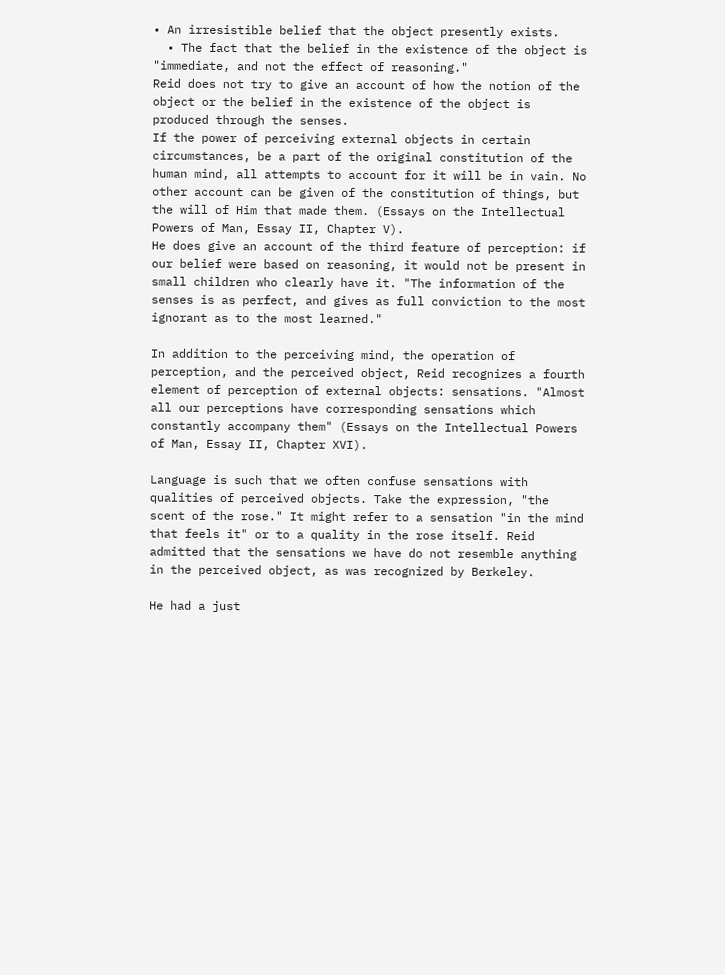• An irresistible belief that the object presently exists.
  • The fact that the belief in the existence of the object is "immediate, and not the effect of reasoning."
Reid does not try to give an account of how the notion of the object or the belief in the existence of the object is produced through the senses.
If the power of perceiving external objects in certain circumstances, be a part of the original constitution of the human mind, all attempts to account for it will be in vain. No other account can be given of the constitution of things, but the will of Him that made them. (Essays on the Intellectual Powers of Man, Essay II, Chapter V).
He does give an account of the third feature of perception: if our belief were based on reasoning, it would not be present in small children who clearly have it. "The information of the senses is as perfect, and gives as full conviction to the most ignorant as to the most learned."

In addition to the perceiving mind, the operation of perception, and the perceived object, Reid recognizes a fourth element of perception of external objects: sensations. "Almost all our perceptions have corresponding sensations which constantly accompany them" (Essays on the Intellectual Powers of Man, Essay II, Chapter XVI).

Language is such that we often confuse sensations with qualities of perceived objects. Take the expression, "the scent of the rose." It might refer to a sensation "in the mind that feels it" or to a quality in the rose itself. Reid admitted that the sensations we have do not resemble anything in the perceived object, as was recognized by Berkeley.

He had a just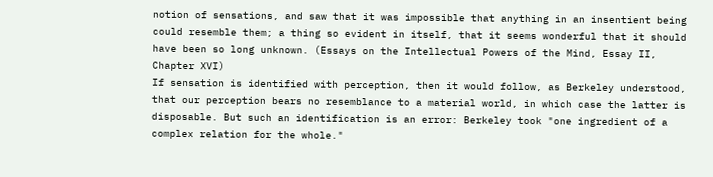notion of sensations, and saw that it was impossible that anything in an insentient being could resemble them; a thing so evident in itself, that it seems wonderful that it should have been so long unknown. (Essays on the Intellectual Powers of the Mind, Essay II, Chapter XVI)
If sensation is identified with perception, then it would follow, as Berkeley understood, that our perception bears no resemblance to a material world, in which case the latter is disposable. But such an identification is an error: Berkeley took "one ingredient of a complex relation for the whole."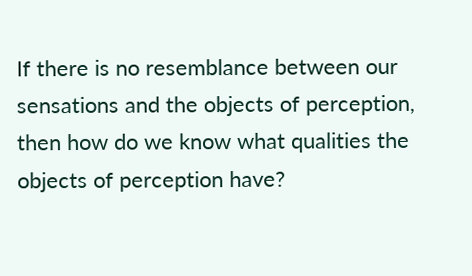If there is no resemblance between our sensations and the objects of perception, then how do we know what qualities the objects of perception have?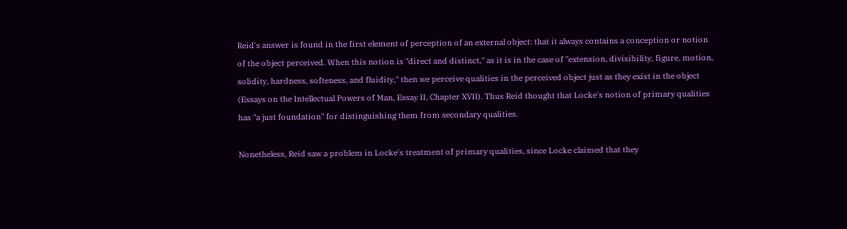Reid's answer is found in the first element of perception of an external object: that it always contains a conception or notion of the object perceived. When this notion is "direct and distinct," as it is in the case of "extension, divisibility, figure, motion, solidity, hardness, softeness, and fluidity," then we perceive qualities in the perceived object just as they exist in the object (Essays on the Intellectual Powers of Man, Essay II, Chapter XVII). Thus Reid thought that Locke's notion of primary qualities has "a just foundation" for distinguishing them from secondary qualities.

Nonetheless, Reid saw a problem in Locke's treatment of primary qualities, since Locke claimed that they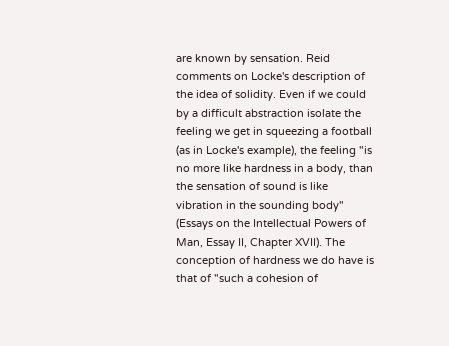are known by sensation. Reid comments on Locke's description of the idea of solidity. Even if we could by a difficult abstraction isolate the feeling we get in squeezing a football (as in Locke's example), the feeling "is no more like hardness in a body, than the sensation of sound is like vibration in the sounding body" (Essays on the Intellectual Powers of Man, Essay II, Chapter XVII). The conception of hardness we do have is that of "such a cohesion of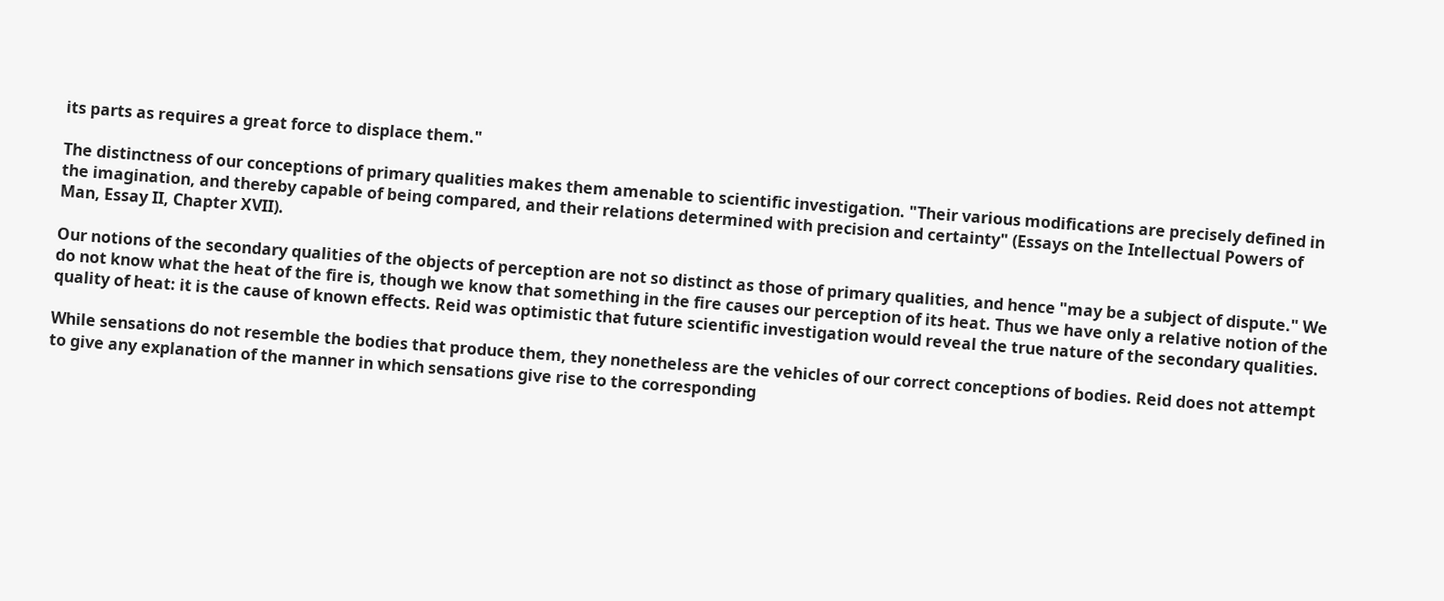its parts as requires a great force to displace them."

The distinctness of our conceptions of primary qualities makes them amenable to scientific investigation. "Their various modifications are precisely defined in the imagination, and thereby capable of being compared, and their relations determined with precision and certainty" (Essays on the Intellectual Powers of Man, Essay II, Chapter XVII).

Our notions of the secondary qualities of the objects of perception are not so distinct as those of primary qualities, and hence "may be a subject of dispute." We do not know what the heat of the fire is, though we know that something in the fire causes our perception of its heat. Thus we have only a relative notion of the quality of heat: it is the cause of known effects. Reid was optimistic that future scientific investigation would reveal the true nature of the secondary qualities.

While sensations do not resemble the bodies that produce them, they nonetheless are the vehicles of our correct conceptions of bodies. Reid does not attempt to give any explanation of the manner in which sensations give rise to the corresponding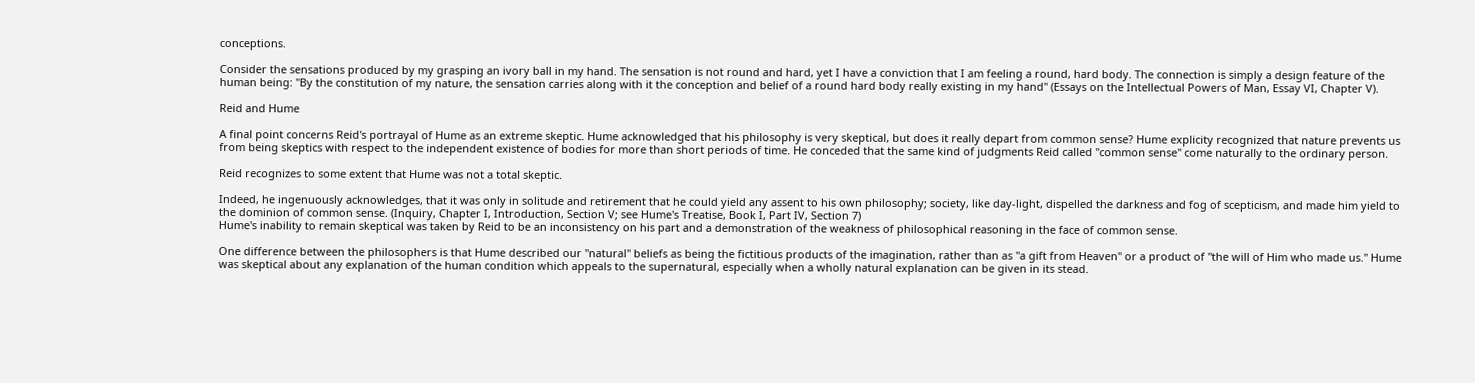conceptions.

Consider the sensations produced by my grasping an ivory ball in my hand. The sensation is not round and hard, yet I have a conviction that I am feeling a round, hard body. The connection is simply a design feature of the human being: "By the constitution of my nature, the sensation carries along with it the conception and belief of a round hard body really existing in my hand" (Essays on the Intellectual Powers of Man, Essay VI, Chapter V).

Reid and Hume

A final point concerns Reid's portrayal of Hume as an extreme skeptic. Hume acknowledged that his philosophy is very skeptical, but does it really depart from common sense? Hume explicity recognized that nature prevents us from being skeptics with respect to the independent existence of bodies for more than short periods of time. He conceded that the same kind of judgments Reid called "common sense" come naturally to the ordinary person.

Reid recognizes to some extent that Hume was not a total skeptic.

Indeed, he ingenuously acknowledges, that it was only in solitude and retirement that he could yield any assent to his own philosophy; society, like day-light, dispelled the darkness and fog of scepticism, and made him yield to the dominion of common sense. (Inquiry, Chapter I, Introduction, Section V; see Hume's Treatise, Book I, Part IV, Section 7)
Hume's inability to remain skeptical was taken by Reid to be an inconsistency on his part and a demonstration of the weakness of philosophical reasoning in the face of common sense.

One difference between the philosophers is that Hume described our "natural" beliefs as being the fictitious products of the imagination, rather than as "a gift from Heaven" or a product of "the will of Him who made us." Hume was skeptical about any explanation of the human condition which appeals to the supernatural, especially when a wholly natural explanation can be given in its stead.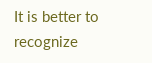It is better to recognize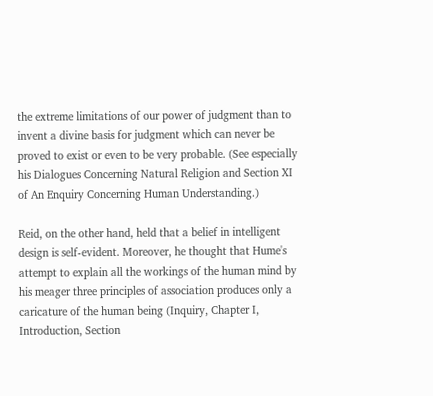the extreme limitations of our power of judgment than to invent a divine basis for judgment which can never be proved to exist or even to be very probable. (See especially his Dialogues Concerning Natural Religion and Section XI of An Enquiry Concerning Human Understanding.)

Reid, on the other hand, held that a belief in intelligent design is self-evident. Moreover, he thought that Hume's attempt to explain all the workings of the human mind by his meager three principles of association produces only a caricature of the human being (Inquiry, Chapter I, Introduction, Section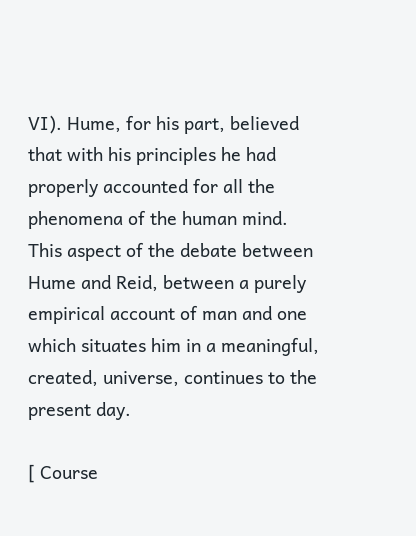VI). Hume, for his part, believed that with his principles he had properly accounted for all the phenomena of the human mind. This aspect of the debate between Hume and Reid, between a purely empirical account of man and one which situates him in a meaningful, created, universe, continues to the present day.

[ Course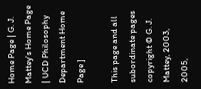Home Page | G. J. Mattey's Home Page | UCD Philosophy Department Home Page ]

This page and all subordinate pages copyright © G. J. Mattey, 2003, 2005,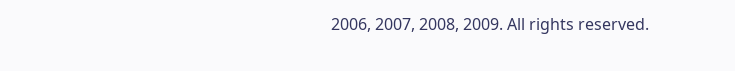2006, 2007, 2008, 2009. All rights reserved.